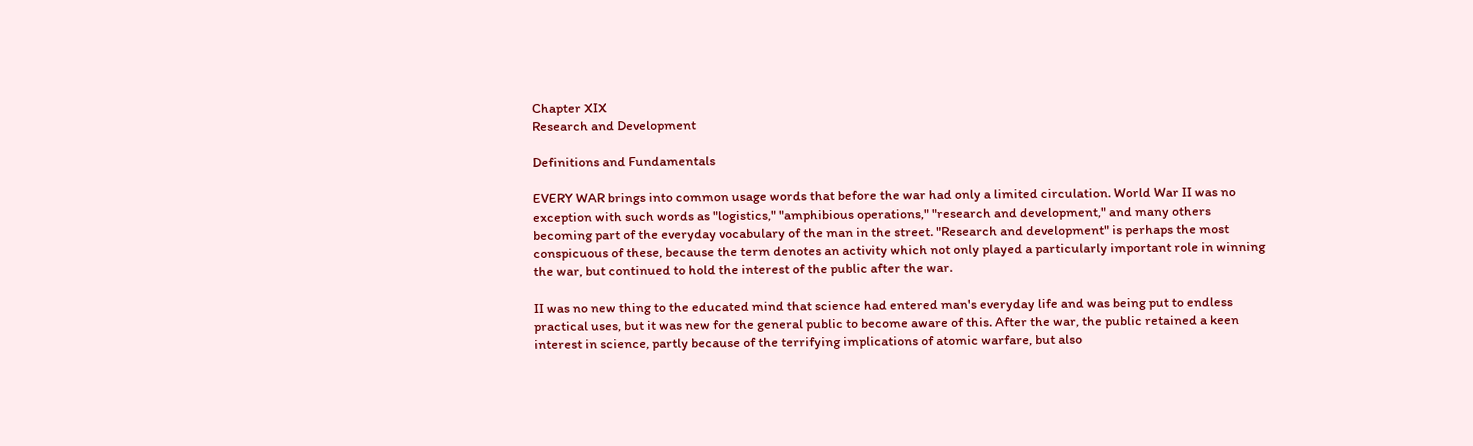Chapter XIX
Research and Development

Definitions and Fundamentals

EVERY WAR brings into common usage words that before the war had only a limited circulation. World War II was no exception with such words as "logistics," "amphibious operations," "research and development," and many others becoming part of the everyday vocabulary of the man in the street. "Research and development" is perhaps the most conspicuous of these, because the term denotes an activity which not only played a particularly important role in winning the war, but continued to hold the interest of the public after the war.

II was no new thing to the educated mind that science had entered man's everyday life and was being put to endless practical uses, but it was new for the general public to become aware of this. After the war, the public retained a keen interest in science, partly because of the terrifying implications of atomic warfare, but also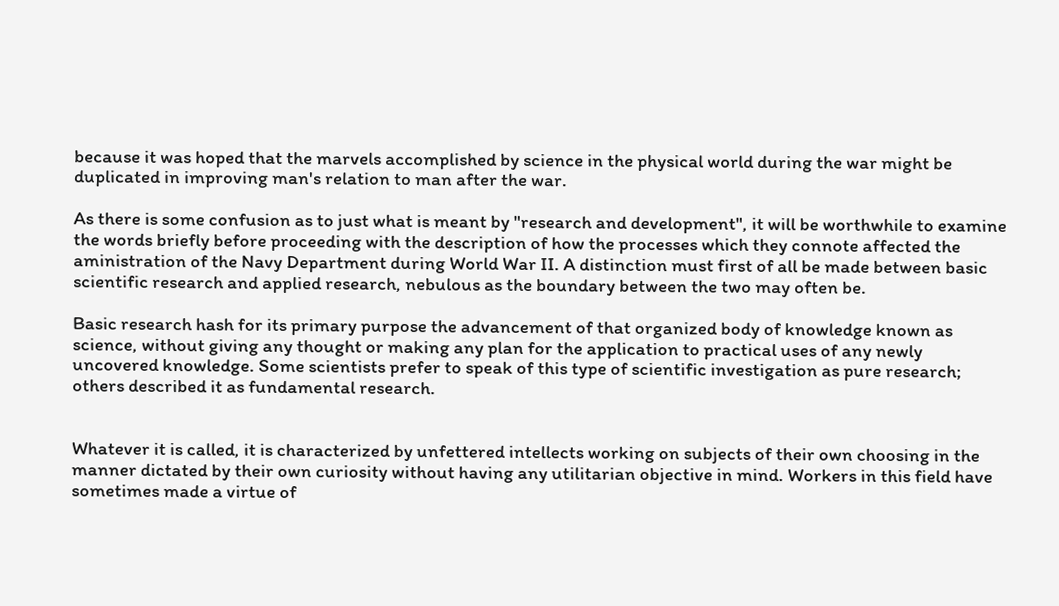because it was hoped that the marvels accomplished by science in the physical world during the war might be duplicated in improving man's relation to man after the war.

As there is some confusion as to just what is meant by "research and development", it will be worthwhile to examine the words briefly before proceeding with the description of how the processes which they connote affected the aministration of the Navy Department during World War II. A distinction must first of all be made between basic scientific research and applied research, nebulous as the boundary between the two may often be.

Basic research hash for its primary purpose the advancement of that organized body of knowledge known as science, without giving any thought or making any plan for the application to practical uses of any newly uncovered knowledge. Some scientists prefer to speak of this type of scientific investigation as pure research; others described it as fundamental research.


Whatever it is called, it is characterized by unfettered intellects working on subjects of their own choosing in the manner dictated by their own curiosity without having any utilitarian objective in mind. Workers in this field have sometimes made a virtue of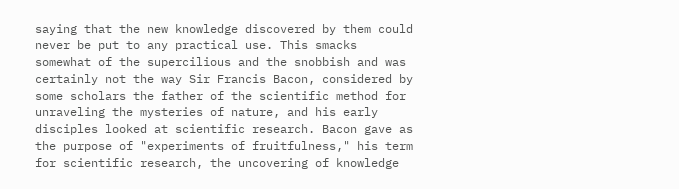saying that the new knowledge discovered by them could never be put to any practical use. This smacks somewhat of the supercilious and the snobbish and was certainly not the way Sir Francis Bacon, considered by some scholars the father of the scientific method for unraveling the mysteries of nature, and his early disciples looked at scientific research. Bacon gave as the purpose of "experiments of fruitfulness," his term for scientific research, the uncovering of knowledge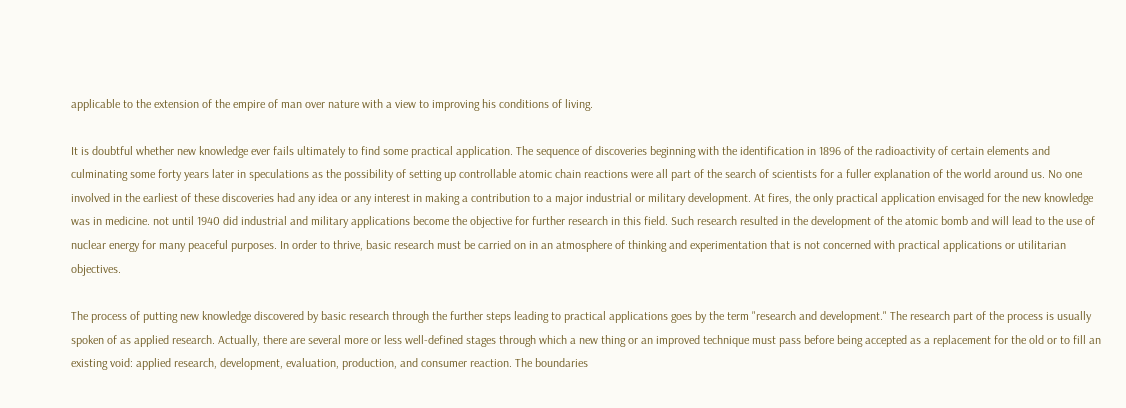applicable to the extension of the empire of man over nature with a view to improving his conditions of living.

It is doubtful whether new knowledge ever fails ultimately to find some practical application. The sequence of discoveries beginning with the identification in 1896 of the radioactivity of certain elements and culminating some forty years later in speculations as the possibility of setting up controllable atomic chain reactions were all part of the search of scientists for a fuller explanation of the world around us. No one involved in the earliest of these discoveries had any idea or any interest in making a contribution to a major industrial or military development. At fires, the only practical application envisaged for the new knowledge was in medicine. not until 1940 did industrial and military applications become the objective for further research in this field. Such research resulted in the development of the atomic bomb and will lead to the use of nuclear energy for many peaceful purposes. In order to thrive, basic research must be carried on in an atmosphere of thinking and experimentation that is not concerned with practical applications or utilitarian objectives.

The process of putting new knowledge discovered by basic research through the further steps leading to practical applications goes by the term "research and development." The research part of the process is usually spoken of as applied research. Actually, there are several more or less well-defined stages through which a new thing or an improved technique must pass before being accepted as a replacement for the old or to fill an existing void: applied research, development, evaluation, production, and consumer reaction. The boundaries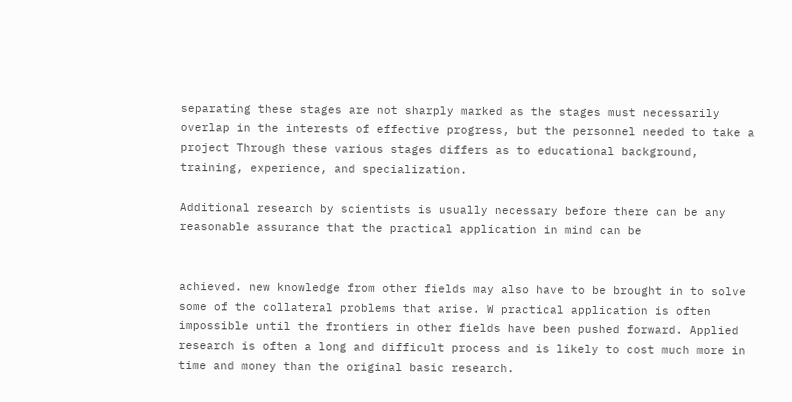separating these stages are not sharply marked as the stages must necessarily overlap in the interests of effective progress, but the personnel needed to take a project Through these various stages differs as to educational background, training, experience, and specialization.

Additional research by scientists is usually necessary before there can be any reasonable assurance that the practical application in mind can be


achieved. new knowledge from other fields may also have to be brought in to solve some of the collateral problems that arise. W practical application is often impossible until the frontiers in other fields have been pushed forward. Applied research is often a long and difficult process and is likely to cost much more in time and money than the original basic research.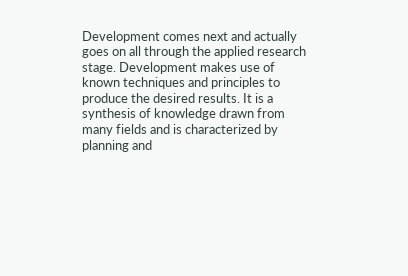Development comes next and actually goes on all through the applied research stage. Development makes use of known techniques and principles to produce the desired results. It is a synthesis of knowledge drawn from many fields and is characterized by planning and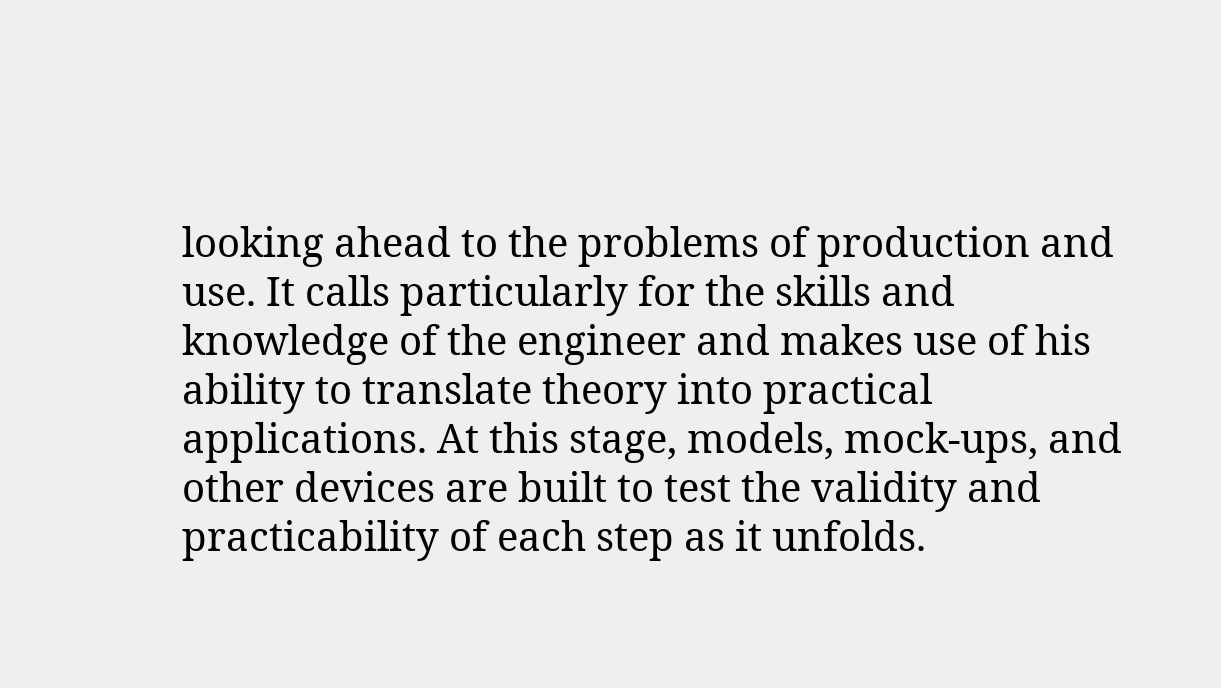looking ahead to the problems of production and use. It calls particularly for the skills and knowledge of the engineer and makes use of his ability to translate theory into practical applications. At this stage, models, mock-ups, and other devices are built to test the validity and practicability of each step as it unfolds.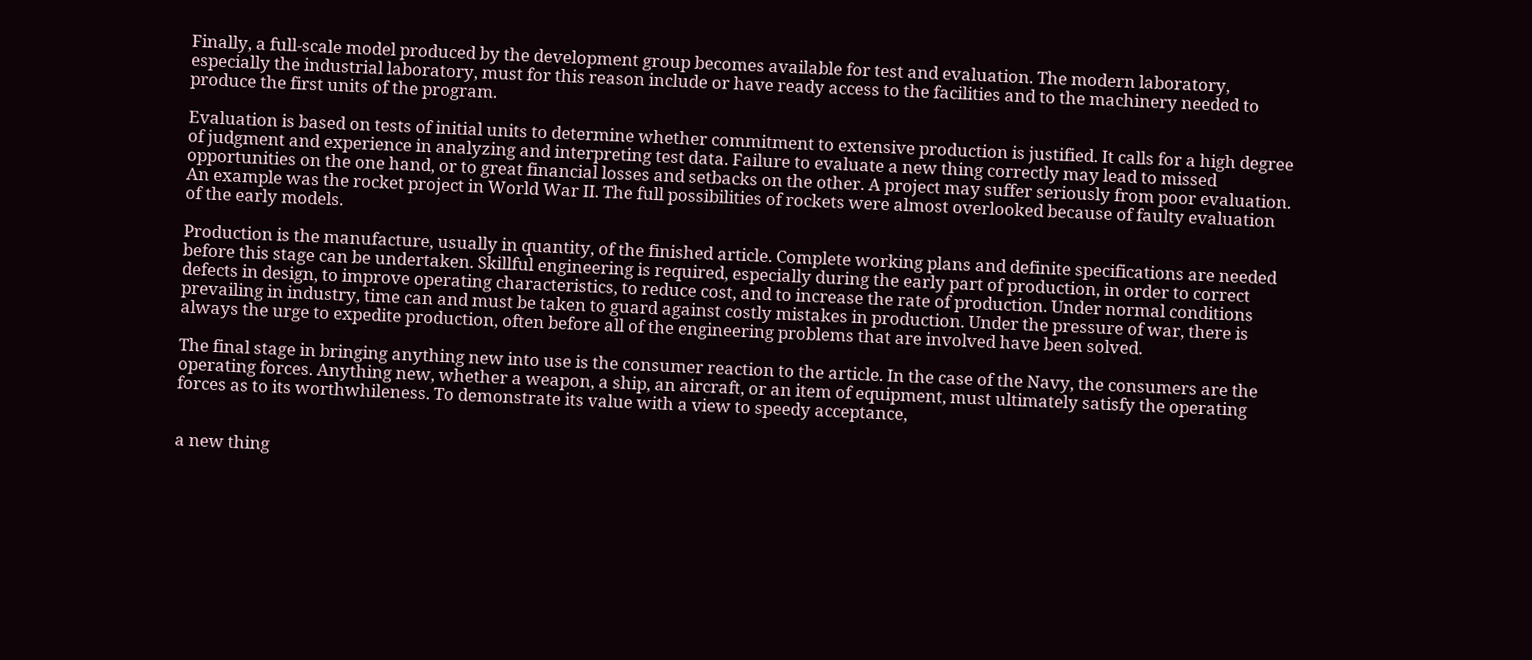Finally, a full-scale model produced by the development group becomes available for test and evaluation. The modern laboratory, especially the industrial laboratory, must for this reason include or have ready access to the facilities and to the machinery needed to produce the first units of the program.

Evaluation is based on tests of initial units to determine whether commitment to extensive production is justified. It calls for a high degree of judgment and experience in analyzing and interpreting test data. Failure to evaluate a new thing correctly may lead to missed opportunities on the one hand, or to great financial losses and setbacks on the other. A project may suffer seriously from poor evaluation. An example was the rocket project in World War II. The full possibilities of rockets were almost overlooked because of faulty evaluation of the early models.

Production is the manufacture, usually in quantity, of the finished article. Complete working plans and definite specifications are needed before this stage can be undertaken. Skillful engineering is required, especially during the early part of production, in order to correct defects in design, to improve operating characteristics, to reduce cost, and to increase the rate of production. Under normal conditions prevailing in industry, time can and must be taken to guard against costly mistakes in production. Under the pressure of war, there is always the urge to expedite production, often before all of the engineering problems that are involved have been solved.

The final stage in bringing anything new into use is the consumer reaction to the article. In the case of the Navy, the consumers are the operating forces. Anything new, whether a weapon, a ship, an aircraft, or an item of equipment, must ultimately satisfy the operating forces as to its worthwhileness. To demonstrate its value with a view to speedy acceptance,


a new thing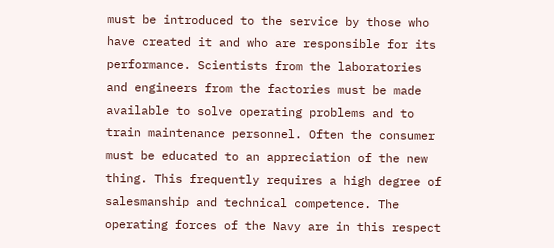must be introduced to the service by those who have created it and who are responsible for its performance. Scientists from the laboratories and engineers from the factories must be made available to solve operating problems and to train maintenance personnel. Often the consumer must be educated to an appreciation of the new thing. This frequently requires a high degree of salesmanship and technical competence. The operating forces of the Navy are in this respect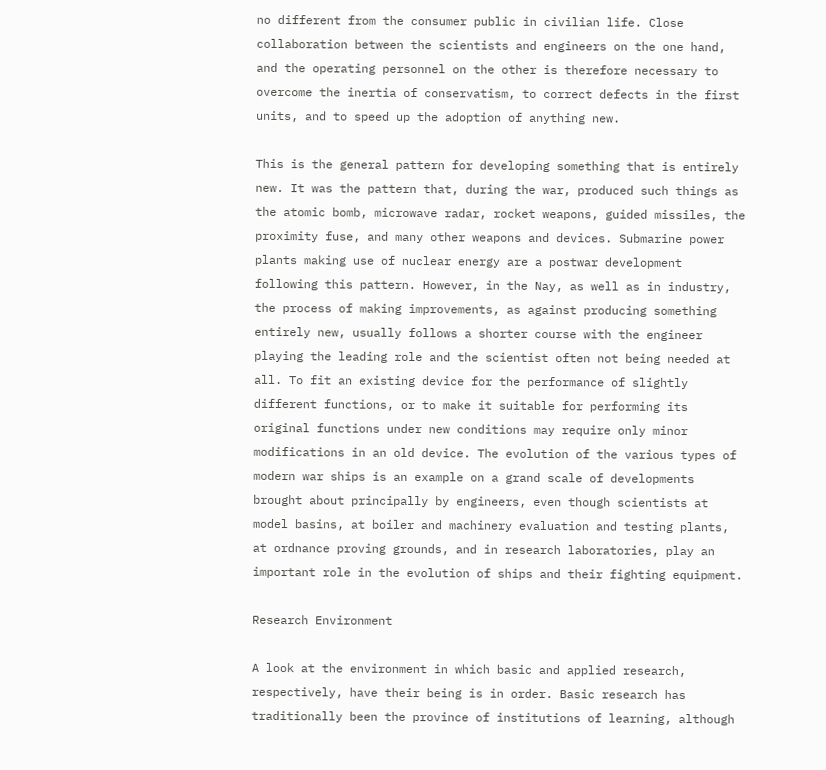no different from the consumer public in civilian life. Close collaboration between the scientists and engineers on the one hand, and the operating personnel on the other is therefore necessary to overcome the inertia of conservatism, to correct defects in the first units, and to speed up the adoption of anything new.

This is the general pattern for developing something that is entirely new. It was the pattern that, during the war, produced such things as the atomic bomb, microwave radar, rocket weapons, guided missiles, the proximity fuse, and many other weapons and devices. Submarine power plants making use of nuclear energy are a postwar development following this pattern. However, in the Nay, as well as in industry, the process of making improvements, as against producing something entirely new, usually follows a shorter course with the engineer playing the leading role and the scientist often not being needed at all. To fit an existing device for the performance of slightly different functions, or to make it suitable for performing its original functions under new conditions may require only minor modifications in an old device. The evolution of the various types of modern war ships is an example on a grand scale of developments brought about principally by engineers, even though scientists at model basins, at boiler and machinery evaluation and testing plants, at ordnance proving grounds, and in research laboratories, play an important role in the evolution of ships and their fighting equipment.

Research Environment

A look at the environment in which basic and applied research, respectively, have their being is in order. Basic research has traditionally been the province of institutions of learning, although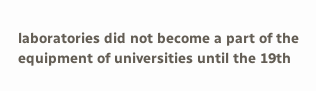laboratories did not become a part of the equipment of universities until the 19th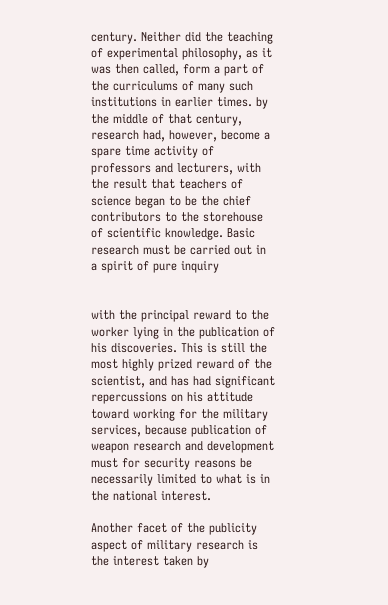century. Neither did the teaching of experimental philosophy, as it was then called, form a part of the curriculums of many such institutions in earlier times. by the middle of that century, research had, however, become a spare time activity of professors and lecturers, with the result that teachers of science began to be the chief contributors to the storehouse of scientific knowledge. Basic research must be carried out in a spirit of pure inquiry


with the principal reward to the worker lying in the publication of his discoveries. This is still the most highly prized reward of the scientist, and has had significant repercussions on his attitude toward working for the military services, because publication of weapon research and development must for security reasons be necessarily limited to what is in the national interest.

Another facet of the publicity aspect of military research is the interest taken by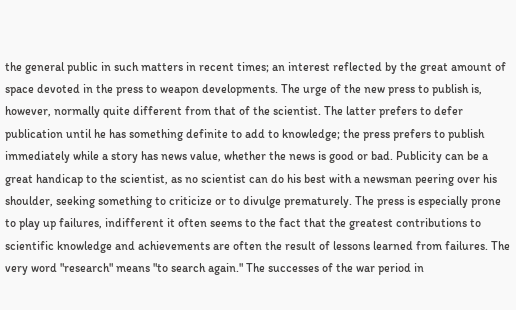the general public in such matters in recent times; an interest reflected by the great amount of space devoted in the press to weapon developments. The urge of the new press to publish is, however, normally quite different from that of the scientist. The latter prefers to defer publication until he has something definite to add to knowledge; the press prefers to publish immediately while a story has news value, whether the news is good or bad. Publicity can be a great handicap to the scientist, as no scientist can do his best with a newsman peering over his shoulder, seeking something to criticize or to divulge prematurely. The press is especially prone to play up failures, indifferent it often seems to the fact that the greatest contributions to scientific knowledge and achievements are often the result of lessons learned from failures. The very word "research" means "to search again." The successes of the war period in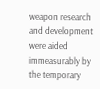weapon research and development were aided immeasurably by the temporary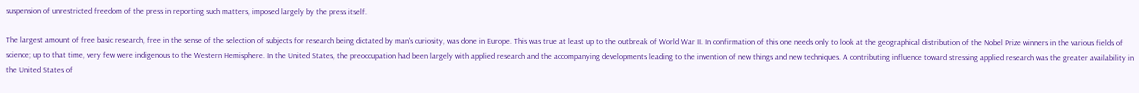suspension of unrestricted freedom of the press in reporting such matters, imposed largely by the press itself.

The largest amount of free basic research, free in the sense of the selection of subjects for research being dictated by man's curiosity, was done in Europe. This was true at least up to the outbreak of World War II. In confirmation of this one needs only to look at the geographical distribution of the Nobel Prize winners in the various fields of science; up to that time, very few were indigenous to the Western Hemisphere. In the United States, the preoccupation had been largely with applied research and the accompanying developments leading to the invention of new things and new techniques. A contributing influence toward stressing applied research was the greater availability in the United States of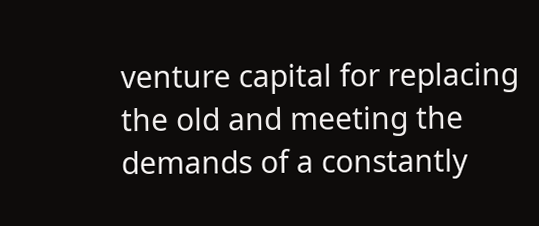venture capital for replacing the old and meeting the demands of a constantly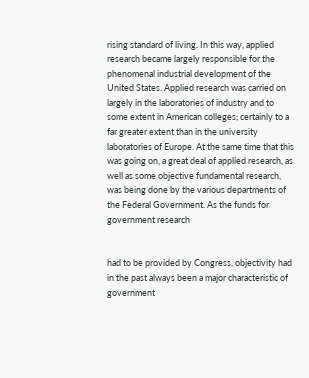rising standard of living. In this way, applied research became largely responsible for the phenomenal industrial development of the United States. Applied research was carried on largely in the laboratories of industry and to some extent in American colleges; certainly to a far greater extent than in the university laboratories of Europe. At the same time that this was going on, a great deal of applied research, as well as some objective fundamental research, was being done by the various departments of the Federal Government. As the funds for government research


had to be provided by Congress, objectivity had in the past always been a major characteristic of government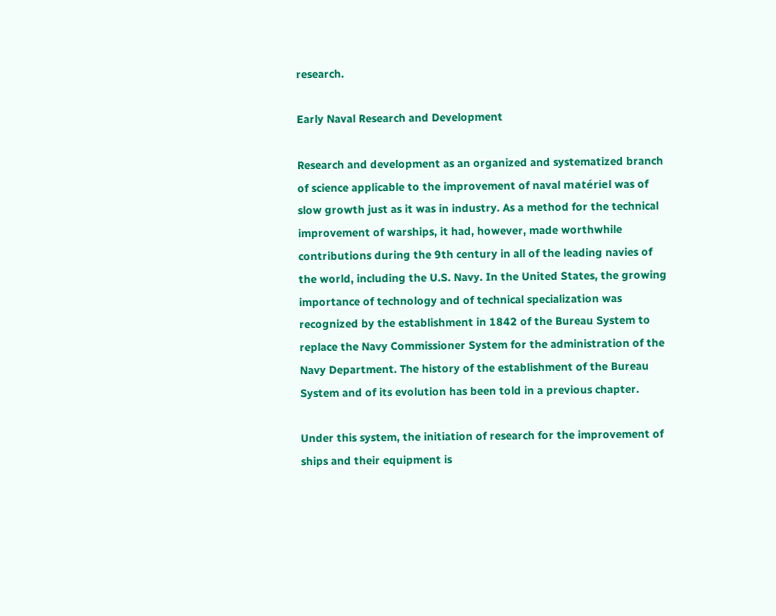research.

Early Naval Research and Development

Research and development as an organized and systematized branch of science applicable to the improvement of naval matériel was of slow growth just as it was in industry. As a method for the technical improvement of warships, it had, however, made worthwhile contributions during the 9th century in all of the leading navies of the world, including the U.S. Navy. In the United States, the growing importance of technology and of technical specialization was recognized by the establishment in 1842 of the Bureau System to replace the Navy Commissioner System for the administration of the Navy Department. The history of the establishment of the Bureau System and of its evolution has been told in a previous chapter.

Under this system, the initiation of research for the improvement of ships and their equipment is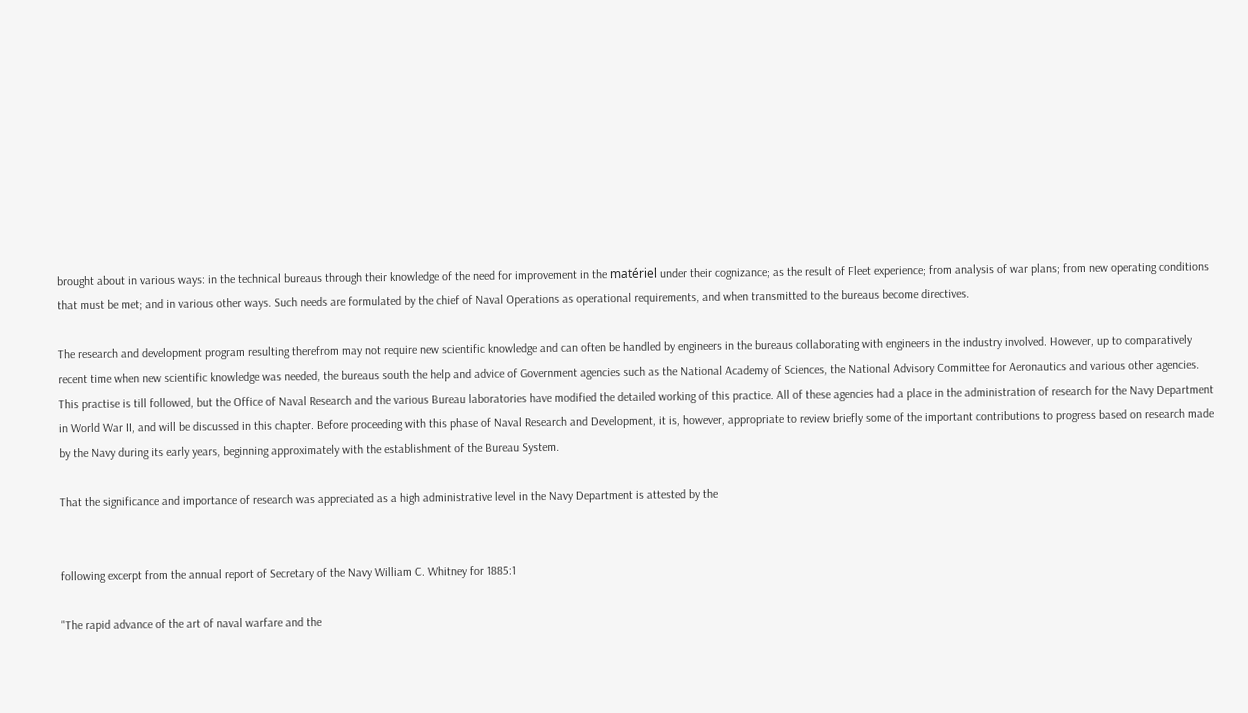brought about in various ways: in the technical bureaus through their knowledge of the need for improvement in the matériel under their cognizance; as the result of Fleet experience; from analysis of war plans; from new operating conditions that must be met; and in various other ways. Such needs are formulated by the chief of Naval Operations as operational requirements, and when transmitted to the bureaus become directives.

The research and development program resulting therefrom may not require new scientific knowledge and can often be handled by engineers in the bureaus collaborating with engineers in the industry involved. However, up to comparatively recent time when new scientific knowledge was needed, the bureaus south the help and advice of Government agencies such as the National Academy of Sciences, the National Advisory Committee for Aeronautics and various other agencies. This practise is till followed, but the Office of Naval Research and the various Bureau laboratories have modified the detailed working of this practice. All of these agencies had a place in the administration of research for the Navy Department in World War II, and will be discussed in this chapter. Before proceeding with this phase of Naval Research and Development, it is, however, appropriate to review briefly some of the important contributions to progress based on research made by the Navy during its early years, beginning approximately with the establishment of the Bureau System.

That the significance and importance of research was appreciated as a high administrative level in the Navy Department is attested by the


following excerpt from the annual report of Secretary of the Navy William C. Whitney for 1885:1

"The rapid advance of the art of naval warfare and the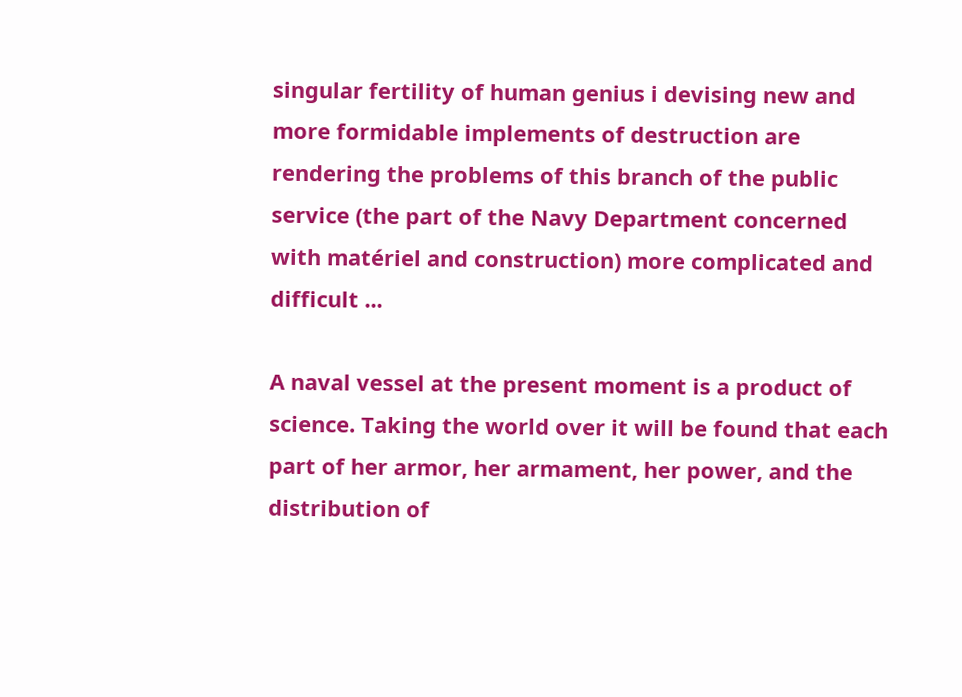singular fertility of human genius i devising new and more formidable implements of destruction are rendering the problems of this branch of the public service (the part of the Navy Department concerned with matériel and construction) more complicated and difficult ...

A naval vessel at the present moment is a product of science. Taking the world over it will be found that each part of her armor, her armament, her power, and the distribution of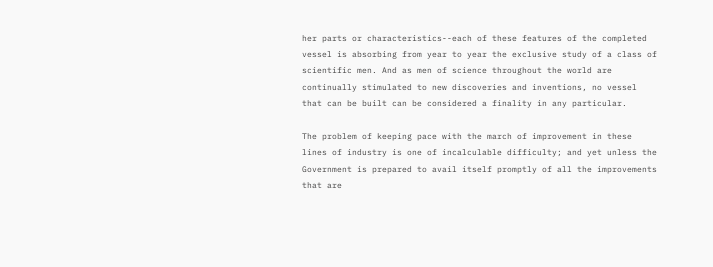her parts or characteristics--each of these features of the completed vessel is absorbing from year to year the exclusive study of a class of scientific men. And as men of science throughout the world are continually stimulated to new discoveries and inventions, no vessel that can be built can be considered a finality in any particular.

The problem of keeping pace with the march of improvement in these lines of industry is one of incalculable difficulty; and yet unless the Government is prepared to avail itself promptly of all the improvements that are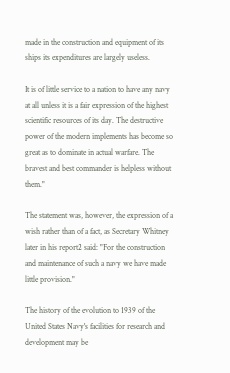made in the construction and equipment of its ships its expenditures are largely useless.

It is of little service to a nation to have any navy at all unless it is a fair expression of the highest scientific resources of its day. The destructive power of the modern implements has become so great as to dominate in actual warfare. The bravest and best commander is helpless without them."

The statement was, however, the expression of a wish rather than of a fact, as Secretary Whitney later in his report2 said: "For the construction and maintenance of such a navy we have made little provision."

The history of the evolution to 1939 of the United States Navy's facilities for research and development may be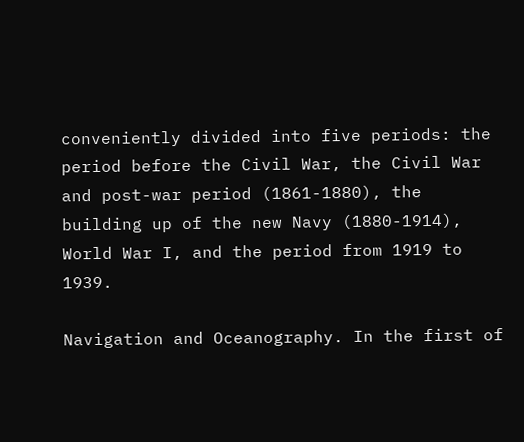conveniently divided into five periods: the period before the Civil War, the Civil War and post-war period (1861-1880), the building up of the new Navy (1880-1914), World War I, and the period from 1919 to 1939.

Navigation and Oceanography. In the first of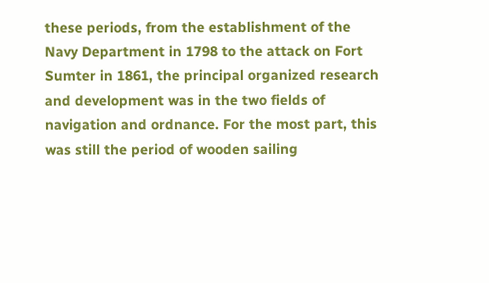these periods, from the establishment of the Navy Department in 1798 to the attack on Fort Sumter in 1861, the principal organized research and development was in the two fields of navigation and ordnance. For the most part, this was still the period of wooden sailing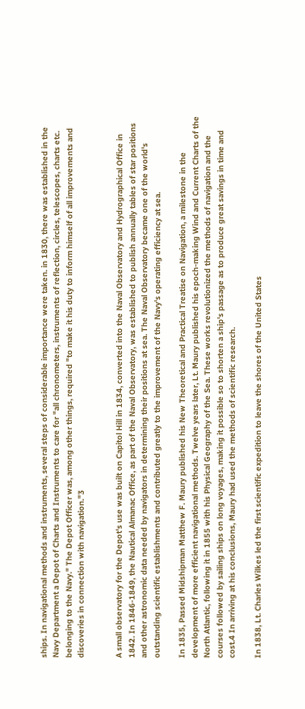ships. In navigational methods and instruments, several steps of considerable importance were taken. in 1830, there was established in the Navy Department a Depot of Charts and Instruments to care for "all chronometers, instruments of reflection, circles, telescopes, charts etc. belonging to the Navy." The Depot Officer was, among other things, required "to make it his duty to inform himself of all improvements and discoveries in connection with navigation."3


A small observatory for the Depot's use was built on Capitol Hill in 1834, converted into the Naval Observatory and Hydrographical Office in 1842. In 1846-1849, the Nautical Almanac Office, as part of the Naval Observatory, was established to publish annually tables of star positions and other astronomic data needed by navigators in determining their positions at sea. The Naval Observatory became one of the world's outstanding scientific establishments and contributed greatly to the improvement of the Navy's operating efficiency at sea.

In 1835, Passed Midshipman Matthew F. Maury published his New Theoretical and Practical Treatise on Navigation, a milestone in the development of more efficient navigational methods. Twelve years later, Lt. Maury published his epoch-making Wind and Current Charts of the North Atlantic, following it in 1855 with his Physical Geography of the Sea. These works revolutionized the methods of navigation and the courses followed by sailing ships on long voyages, making it possible so to shorten a ship's passage as to produce great savings in time and cost.4 In arriving at his conclusions, Maury had used the methods of scientific research.

In 1838, Lt. Charles Wilkes led the first scientific expedition to leave the shores of the United States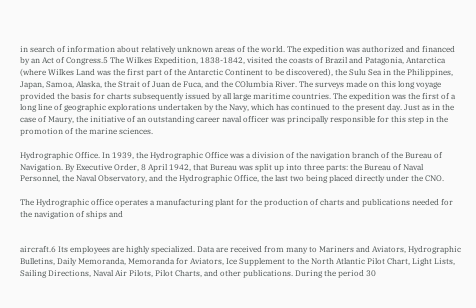in search of information about relatively unknown areas of the world. The expedition was authorized and financed by an Act of Congress.5 The Wilkes Expedition, 1838-1842, visited the coasts of Brazil and Patagonia, Antarctica (where Wilkes Land was the first part of the Antarctic Continent to be discovered), the Sulu Sea in the Philippines, Japan, Samoa, Alaska, the Strait of Juan de Fuca, and the COlumbia River. The surveys made on this long voyage provided the basis for charts subsequently issued by all large maritime countries. The expedition was the first of a long line of geographic explorations undertaken by the Navy, which has continued to the present day. Just as in the case of Maury, the initiative of an outstanding career naval officer was principally responsible for this step in the promotion of the marine sciences.

Hydrographic Office. In 1939, the Hydrographic Office was a division of the navigation branch of the Bureau of Navigation. By Executive Order, 8 April 1942, that Bureau was split up into three parts: the Bureau of Naval Personnel, the Naval Observatory, and the Hydrographic Office, the last two being placed directly under the CNO.

The Hydrographic office operates a manufacturing plant for the production of charts and publications needed for the navigation of ships and


aircraft.6 Its employees are highly specialized. Data are received from many to Mariners and Aviators, Hydrographic Bulletins, Daily Memoranda, Memoranda for Aviators, Ice Supplement to the North Atlantic Pilot Chart, Light Lists, Sailing Directions, Naval Air Pilots, Pilot Charts, and other publications. During the period 30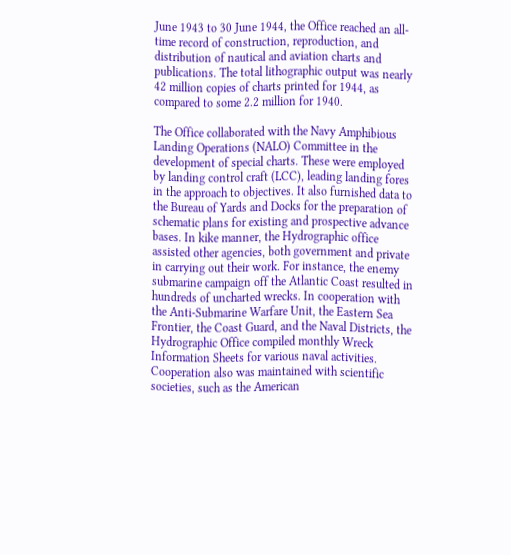June 1943 to 30 June 1944, the Office reached an all-time record of construction, reproduction, and distribution of nautical and aviation charts and publications. The total lithographic output was nearly 42 million copies of charts printed for 1944, as compared to some 2.2 million for 1940.

The Office collaborated with the Navy Amphibious Landing Operations (NALO) Committee in the development of special charts. These were employed by landing control craft (LCC), leading landing fores in the approach to objectives. It also furnished data to the Bureau of Yards and Docks for the preparation of schematic plans for existing and prospective advance bases. In kike manner, the Hydrographic office assisted other agencies, both government and private in carrying out their work. For instance, the enemy submarine campaign off the Atlantic Coast resulted in hundreds of uncharted wrecks. In cooperation with the Anti-Submarine Warfare Unit, the Eastern Sea Frontier, the Coast Guard, and the Naval Districts, the Hydrographic Office compiled monthly Wreck Information Sheets for various naval activities. Cooperation also was maintained with scientific societies, such as the American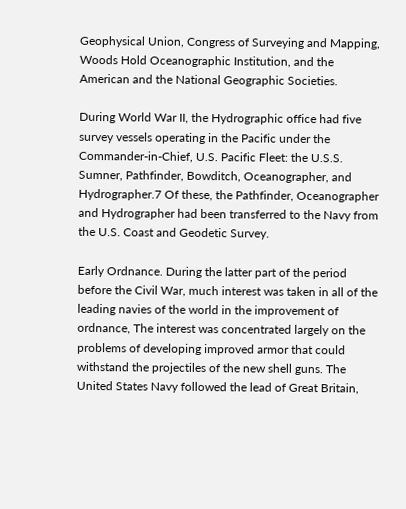Geophysical Union, Congress of Surveying and Mapping, Woods Hold Oceanographic Institution, and the American and the National Geographic Societies.

During World War II, the Hydrographic office had five survey vessels operating in the Pacific under the Commander-in-Chief, U.S. Pacific Fleet: the U.S.S. Sumner, Pathfinder, Bowditch, Oceanographer, and Hydrographer.7 Of these, the Pathfinder, Oceanographer and Hydrographer had been transferred to the Navy from the U.S. Coast and Geodetic Survey.

Early Ordnance. During the latter part of the period before the Civil War, much interest was taken in all of the leading navies of the world in the improvement of ordnance, The interest was concentrated largely on the problems of developing improved armor that could withstand the projectiles of the new shell guns. The United States Navy followed the lead of Great Britain,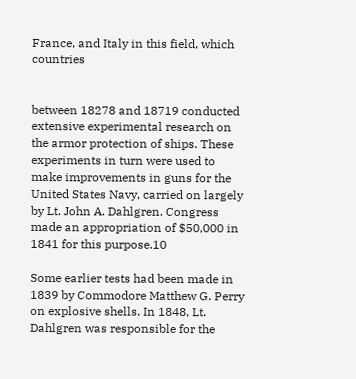France, and Italy in this field, which countries


between 18278 and 18719 conducted extensive experimental research on the armor protection of ships. These experiments in turn were used to make improvements in guns for the United States Navy, carried on largely by Lt. John A. Dahlgren. Congress made an appropriation of $50,000 in 1841 for this purpose.10

Some earlier tests had been made in 1839 by Commodore Matthew G. Perry on explosive shells. In 1848, Lt. Dahlgren was responsible for the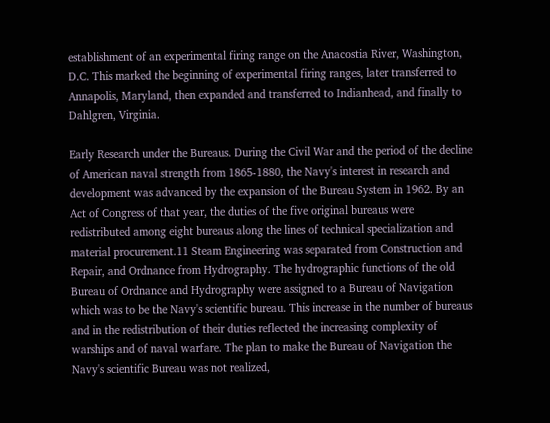establishment of an experimental firing range on the Anacostia River, Washington, D.C. This marked the beginning of experimental firing ranges, later transferred to Annapolis, Maryland, then expanded and transferred to Indianhead, and finally to Dahlgren, Virginia.

Early Research under the Bureaus. During the Civil War and the period of the decline of American naval strength from 1865-1880, the Navy's interest in research and development was advanced by the expansion of the Bureau System in 1962. By an Act of Congress of that year, the duties of the five original bureaus were redistributed among eight bureaus along the lines of technical specialization and material procurement.11 Steam Engineering was separated from Construction and Repair, and Ordnance from Hydrography. The hydrographic functions of the old Bureau of Ordnance and Hydrography were assigned to a Bureau of Navigation which was to be the Navy's scientific bureau. This increase in the number of bureaus and in the redistribution of their duties reflected the increasing complexity of warships and of naval warfare. The plan to make the Bureau of Navigation the Navy's scientific Bureau was not realized,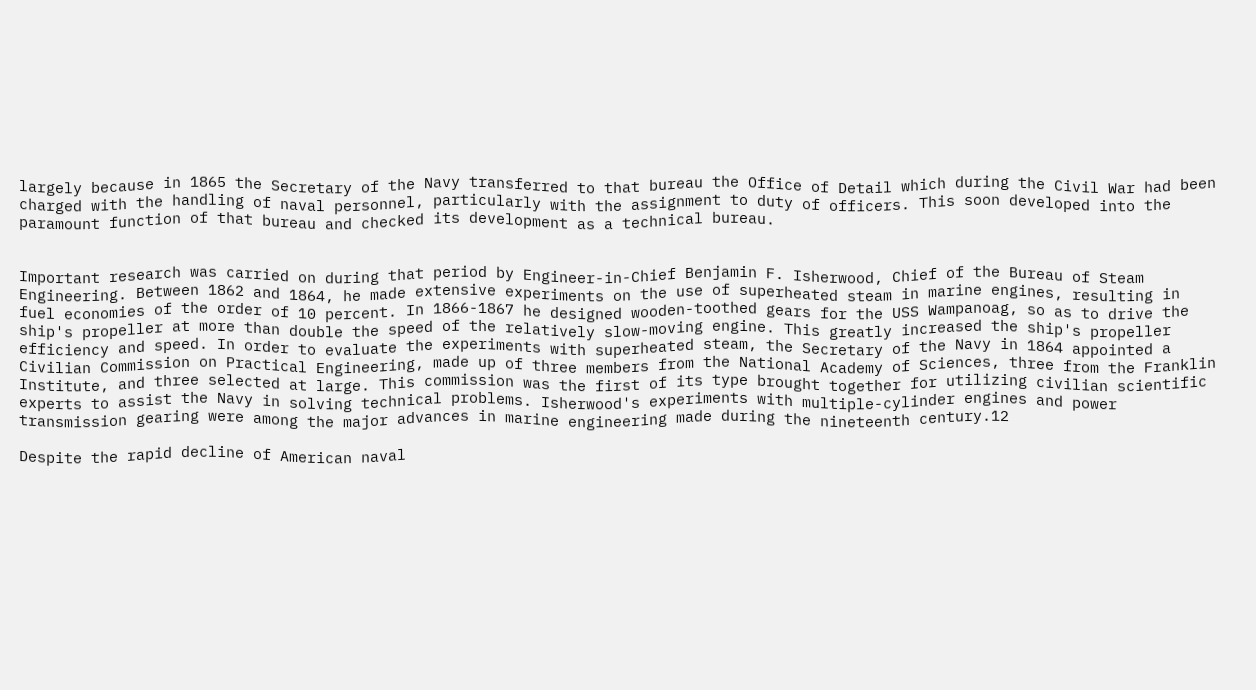largely because in 1865 the Secretary of the Navy transferred to that bureau the Office of Detail which during the Civil War had been charged with the handling of naval personnel, particularly with the assignment to duty of officers. This soon developed into the paramount function of that bureau and checked its development as a technical bureau.


Important research was carried on during that period by Engineer-in-Chief Benjamin F. Isherwood, Chief of the Bureau of Steam Engineering. Between 1862 and 1864, he made extensive experiments on the use of superheated steam in marine engines, resulting in fuel economies of the order of 10 percent. In 1866-1867 he designed wooden-toothed gears for the USS Wampanoag, so as to drive the ship's propeller at more than double the speed of the relatively slow-moving engine. This greatly increased the ship's propeller efficiency and speed. In order to evaluate the experiments with superheated steam, the Secretary of the Navy in 1864 appointed a Civilian Commission on Practical Engineering, made up of three members from the National Academy of Sciences, three from the Franklin Institute, and three selected at large. This commission was the first of its type brought together for utilizing civilian scientific experts to assist the Navy in solving technical problems. Isherwood's experiments with multiple-cylinder engines and power transmission gearing were among the major advances in marine engineering made during the nineteenth century.12

Despite the rapid decline of American naval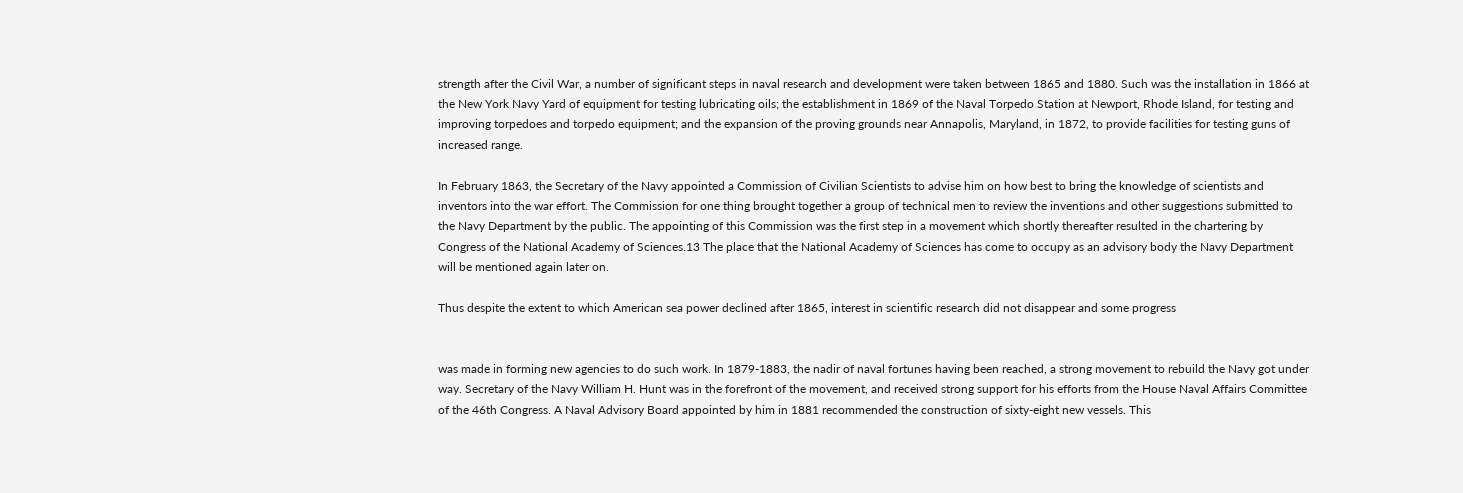strength after the Civil War, a number of significant steps in naval research and development were taken between 1865 and 1880. Such was the installation in 1866 at the New York Navy Yard of equipment for testing lubricating oils; the establishment in 1869 of the Naval Torpedo Station at Newport, Rhode Island, for testing and improving torpedoes and torpedo equipment; and the expansion of the proving grounds near Annapolis, Maryland, in 1872, to provide facilities for testing guns of increased range.

In February 1863, the Secretary of the Navy appointed a Commission of Civilian Scientists to advise him on how best to bring the knowledge of scientists and inventors into the war effort. The Commission for one thing brought together a group of technical men to review the inventions and other suggestions submitted to the Navy Department by the public. The appointing of this Commission was the first step in a movement which shortly thereafter resulted in the chartering by Congress of the National Academy of Sciences.13 The place that the National Academy of Sciences has come to occupy as an advisory body the Navy Department will be mentioned again later on.

Thus despite the extent to which American sea power declined after 1865, interest in scientific research did not disappear and some progress


was made in forming new agencies to do such work. In 1879-1883, the nadir of naval fortunes having been reached, a strong movement to rebuild the Navy got under way. Secretary of the Navy William H. Hunt was in the forefront of the movement, and received strong support for his efforts from the House Naval Affairs Committee of the 46th Congress. A Naval Advisory Board appointed by him in 1881 recommended the construction of sixty-eight new vessels. This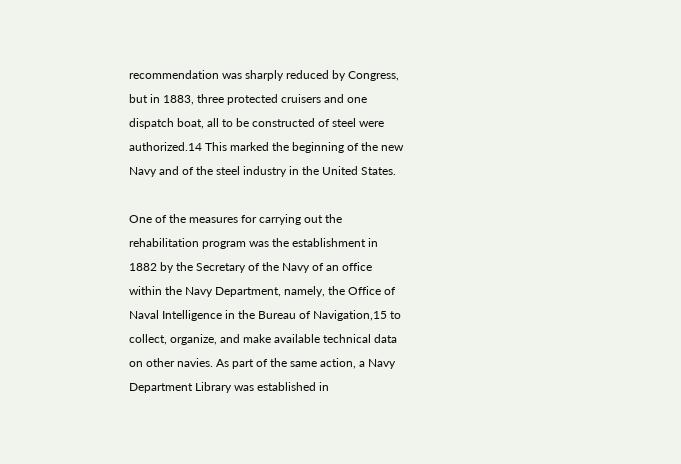recommendation was sharply reduced by Congress, but in 1883, three protected cruisers and one dispatch boat, all to be constructed of steel were authorized.14 This marked the beginning of the new Navy and of the steel industry in the United States.

One of the measures for carrying out the rehabilitation program was the establishment in 1882 by the Secretary of the Navy of an office within the Navy Department, namely, the Office of Naval Intelligence in the Bureau of Navigation,15 to collect, organize, and make available technical data on other navies. As part of the same action, a Navy Department Library was established in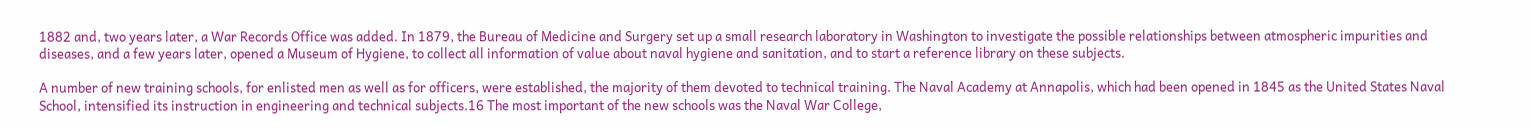1882 and, two years later, a War Records Office was added. In 1879, the Bureau of Medicine and Surgery set up a small research laboratory in Washington to investigate the possible relationships between atmospheric impurities and diseases, and a few years later, opened a Museum of Hygiene, to collect all information of value about naval hygiene and sanitation, and to start a reference library on these subjects.

A number of new training schools, for enlisted men as well as for officers, were established, the majority of them devoted to technical training. The Naval Academy at Annapolis, which had been opened in 1845 as the United States Naval School, intensified its instruction in engineering and technical subjects.16 The most important of the new schools was the Naval War College,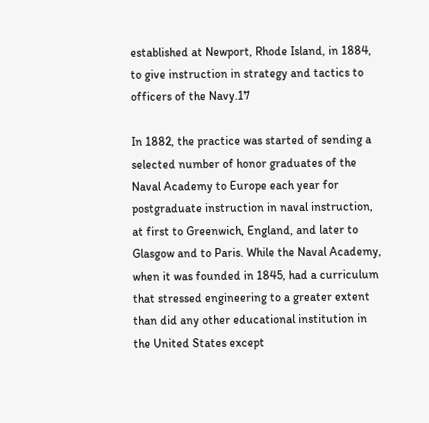established at Newport, Rhode Island, in 1884, to give instruction in strategy and tactics to officers of the Navy.17

In 1882, the practice was started of sending a selected number of honor graduates of the Naval Academy to Europe each year for postgraduate instruction in naval instruction, at first to Greenwich, England, and later to Glasgow and to Paris. While the Naval Academy, when it was founded in 1845, had a curriculum that stressed engineering to a greater extent than did any other educational institution in the United States except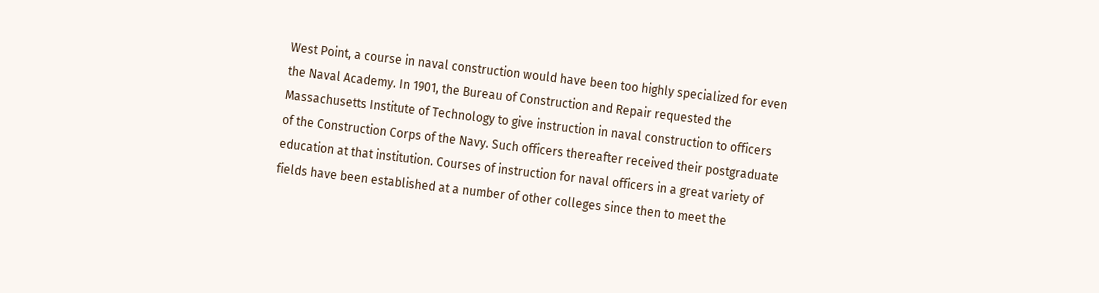West Point, a course in naval construction would have been too highly specialized for even the Naval Academy. In 1901, the Bureau of Construction and Repair requested the Massachusetts Institute of Technology to give instruction in naval construction to officers of the Construction Corps of the Navy. Such officers thereafter received their postgraduate education at that institution. Courses of instruction for naval officers in a great variety of fields have been established at a number of other colleges since then to meet the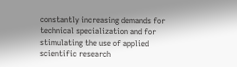constantly increasing demands for technical specialization and for stimulating the use of applied scientific research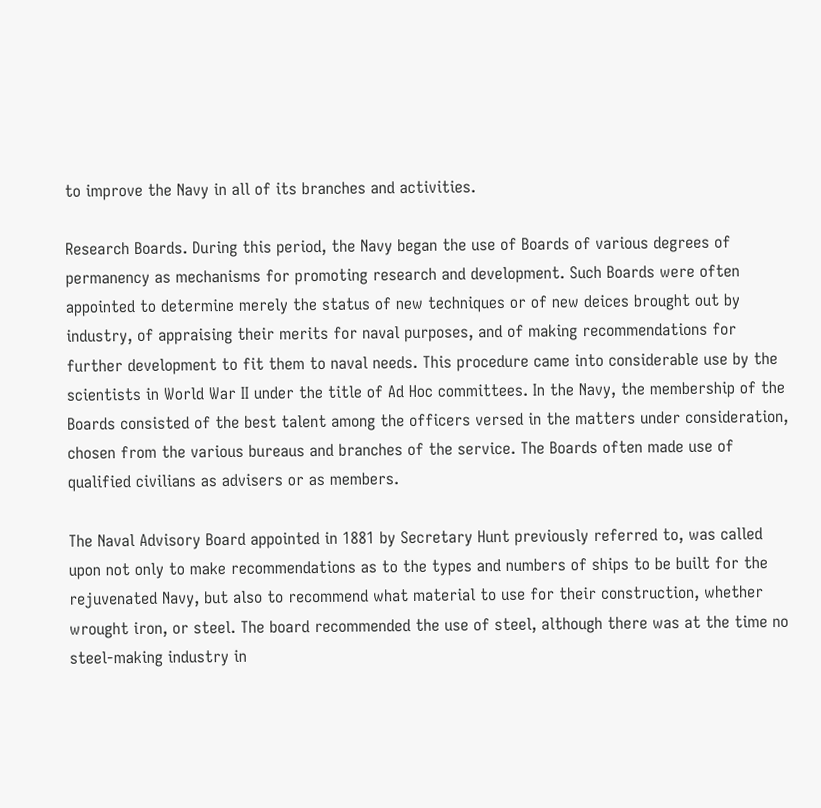to improve the Navy in all of its branches and activities.

Research Boards. During this period, the Navy began the use of Boards of various degrees of permanency as mechanisms for promoting research and development. Such Boards were often appointed to determine merely the status of new techniques or of new deices brought out by industry, of appraising their merits for naval purposes, and of making recommendations for further development to fit them to naval needs. This procedure came into considerable use by the scientists in World War II under the title of Ad Hoc committees. In the Navy, the membership of the Boards consisted of the best talent among the officers versed in the matters under consideration, chosen from the various bureaus and branches of the service. The Boards often made use of qualified civilians as advisers or as members.

The Naval Advisory Board appointed in 1881 by Secretary Hunt previously referred to, was called upon not only to make recommendations as to the types and numbers of ships to be built for the rejuvenated Navy, but also to recommend what material to use for their construction, whether wrought iron, or steel. The board recommended the use of steel, although there was at the time no steel-making industry in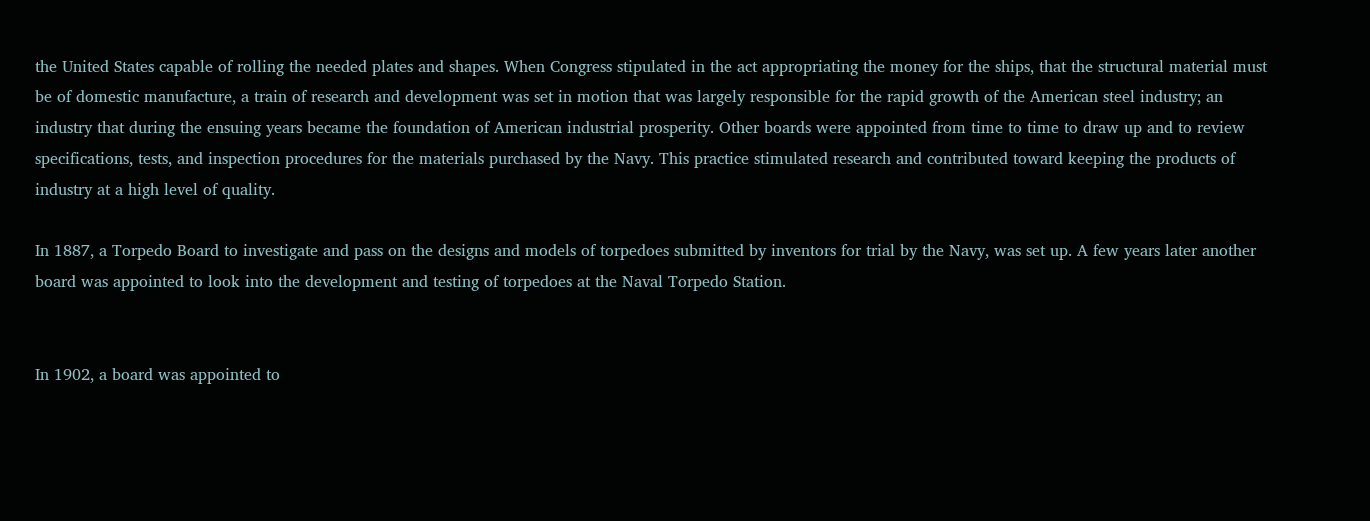the United States capable of rolling the needed plates and shapes. When Congress stipulated in the act appropriating the money for the ships, that the structural material must be of domestic manufacture, a train of research and development was set in motion that was largely responsible for the rapid growth of the American steel industry; an industry that during the ensuing years became the foundation of American industrial prosperity. Other boards were appointed from time to time to draw up and to review specifications, tests, and inspection procedures for the materials purchased by the Navy. This practice stimulated research and contributed toward keeping the products of industry at a high level of quality.

In 1887, a Torpedo Board to investigate and pass on the designs and models of torpedoes submitted by inventors for trial by the Navy, was set up. A few years later another board was appointed to look into the development and testing of torpedoes at the Naval Torpedo Station.


In 1902, a board was appointed to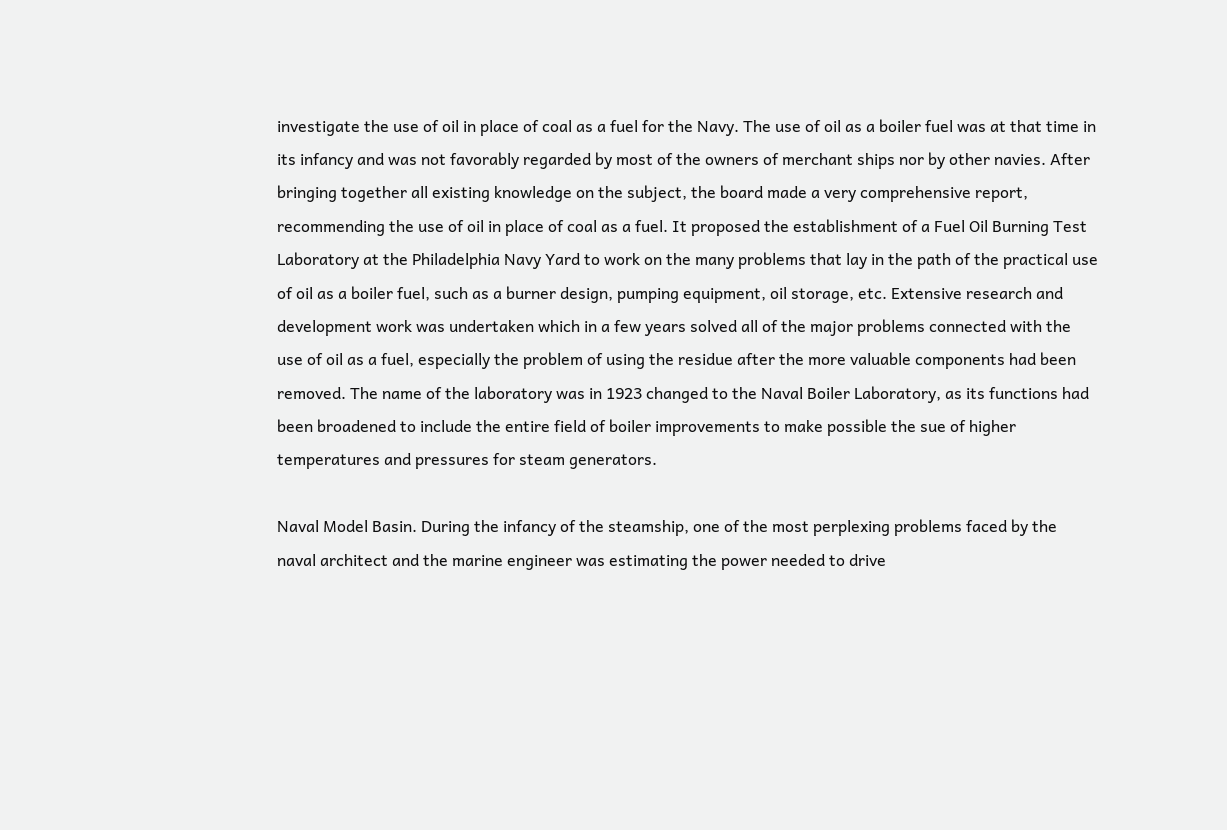investigate the use of oil in place of coal as a fuel for the Navy. The use of oil as a boiler fuel was at that time in its infancy and was not favorably regarded by most of the owners of merchant ships nor by other navies. After bringing together all existing knowledge on the subject, the board made a very comprehensive report, recommending the use of oil in place of coal as a fuel. It proposed the establishment of a Fuel Oil Burning Test Laboratory at the Philadelphia Navy Yard to work on the many problems that lay in the path of the practical use of oil as a boiler fuel, such as a burner design, pumping equipment, oil storage, etc. Extensive research and development work was undertaken which in a few years solved all of the major problems connected with the use of oil as a fuel, especially the problem of using the residue after the more valuable components had been removed. The name of the laboratory was in 1923 changed to the Naval Boiler Laboratory, as its functions had been broadened to include the entire field of boiler improvements to make possible the sue of higher temperatures and pressures for steam generators.

Naval Model Basin. During the infancy of the steamship, one of the most perplexing problems faced by the naval architect and the marine engineer was estimating the power needed to drive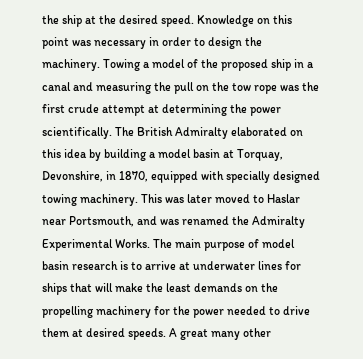the ship at the desired speed. Knowledge on this point was necessary in order to design the machinery. Towing a model of the proposed ship in a canal and measuring the pull on the tow rope was the first crude attempt at determining the power scientifically. The British Admiralty elaborated on this idea by building a model basin at Torquay, Devonshire, in 1870, equipped with specially designed towing machinery. This was later moved to Haslar near Portsmouth, and was renamed the Admiralty Experimental Works. The main purpose of model basin research is to arrive at underwater lines for ships that will make the least demands on the propelling machinery for the power needed to drive them at desired speeds. A great many other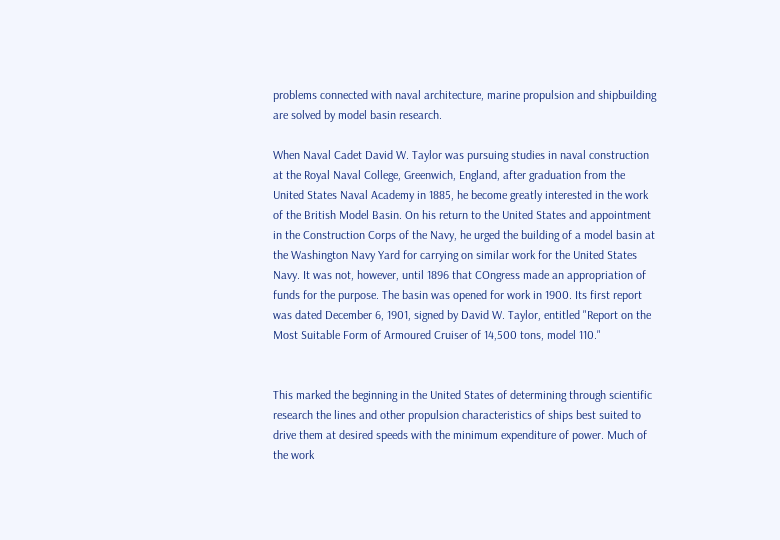problems connected with naval architecture, marine propulsion and shipbuilding are solved by model basin research.

When Naval Cadet David W. Taylor was pursuing studies in naval construction at the Royal Naval College, Greenwich, England, after graduation from the United States Naval Academy in 1885, he become greatly interested in the work of the British Model Basin. On his return to the United States and appointment in the Construction Corps of the Navy, he urged the building of a model basin at the Washington Navy Yard for carrying on similar work for the United States Navy. It was not, however, until 1896 that COngress made an appropriation of funds for the purpose. The basin was opened for work in 1900. Its first report was dated December 6, 1901, signed by David W. Taylor, entitled "Report on the Most Suitable Form of Armoured Cruiser of 14,500 tons, model 110."


This marked the beginning in the United States of determining through scientific research the lines and other propulsion characteristics of ships best suited to drive them at desired speeds with the minimum expenditure of power. Much of the work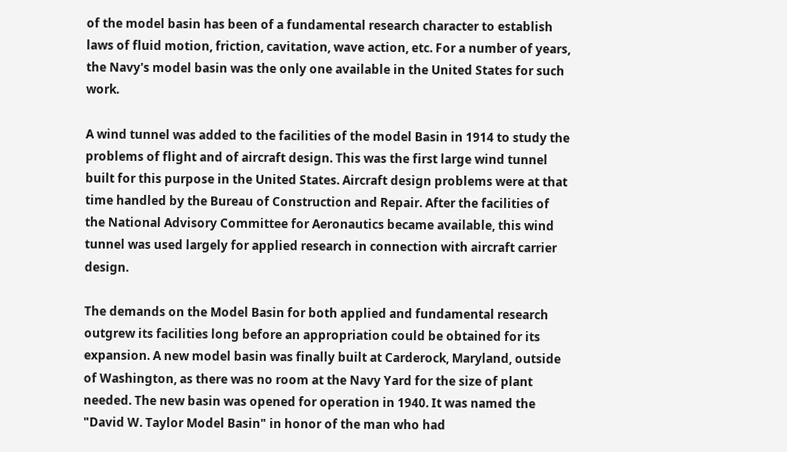of the model basin has been of a fundamental research character to establish laws of fluid motion, friction, cavitation, wave action, etc. For a number of years, the Navy's model basin was the only one available in the United States for such work.

A wind tunnel was added to the facilities of the model Basin in 1914 to study the problems of flight and of aircraft design. This was the first large wind tunnel built for this purpose in the United States. Aircraft design problems were at that time handled by the Bureau of Construction and Repair. After the facilities of the National Advisory Committee for Aeronautics became available, this wind tunnel was used largely for applied research in connection with aircraft carrier design.

The demands on the Model Basin for both applied and fundamental research outgrew its facilities long before an appropriation could be obtained for its expansion. A new model basin was finally built at Carderock, Maryland, outside of Washington, as there was no room at the Navy Yard for the size of plant needed. The new basin was opened for operation in 1940. It was named the "David W. Taylor Model Basin" in honor of the man who had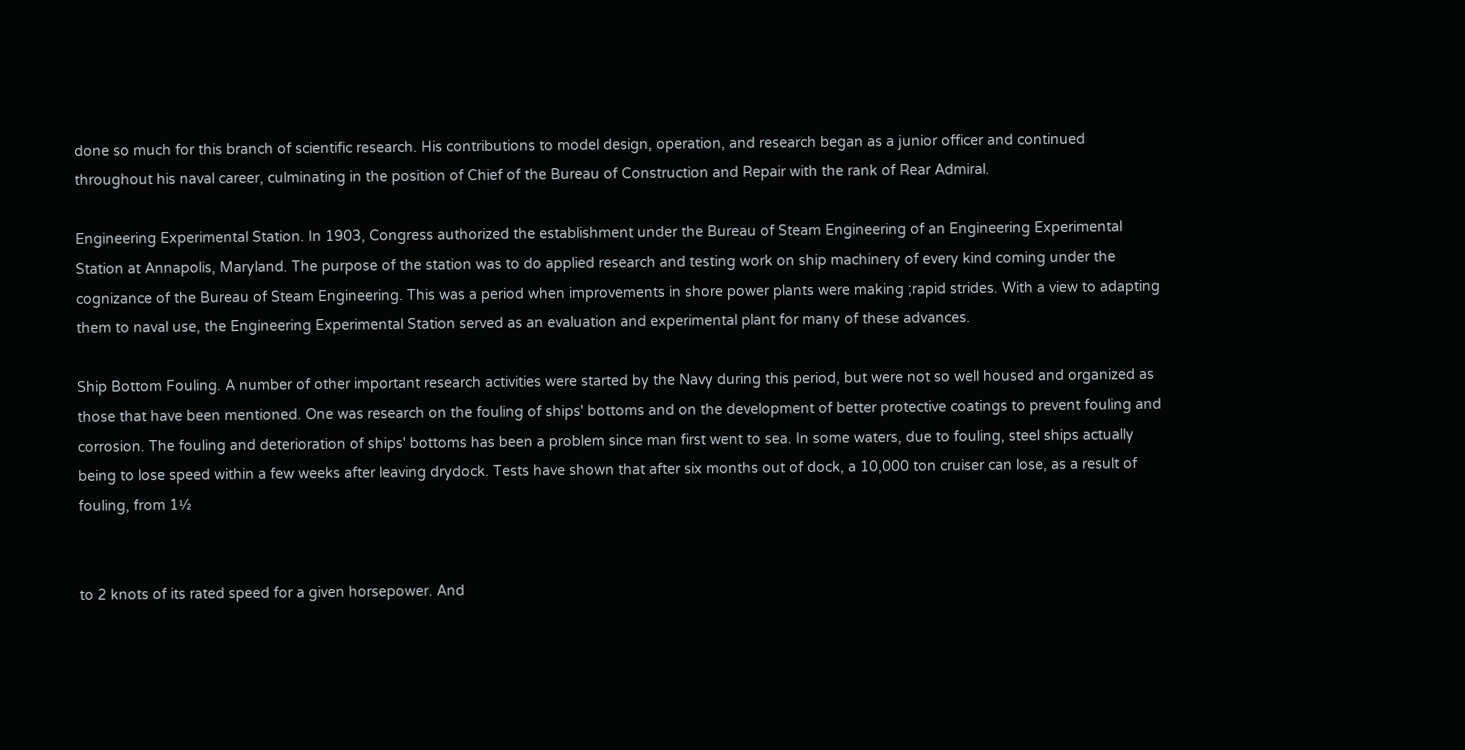done so much for this branch of scientific research. His contributions to model design, operation, and research began as a junior officer and continued throughout his naval career, culminating in the position of Chief of the Bureau of Construction and Repair with the rank of Rear Admiral.

Engineering Experimental Station. In 1903, Congress authorized the establishment under the Bureau of Steam Engineering of an Engineering Experimental Station at Annapolis, Maryland. The purpose of the station was to do applied research and testing work on ship machinery of every kind coming under the cognizance of the Bureau of Steam Engineering. This was a period when improvements in shore power plants were making ;rapid strides. With a view to adapting them to naval use, the Engineering Experimental Station served as an evaluation and experimental plant for many of these advances.

Ship Bottom Fouling. A number of other important research activities were started by the Navy during this period, but were not so well housed and organized as those that have been mentioned. One was research on the fouling of ships' bottoms and on the development of better protective coatings to prevent fouling and corrosion. The fouling and deterioration of ships' bottoms has been a problem since man first went to sea. In some waters, due to fouling, steel ships actually being to lose speed within a few weeks after leaving drydock. Tests have shown that after six months out of dock, a 10,000 ton cruiser can lose, as a result of fouling, from 1½


to 2 knots of its rated speed for a given horsepower. And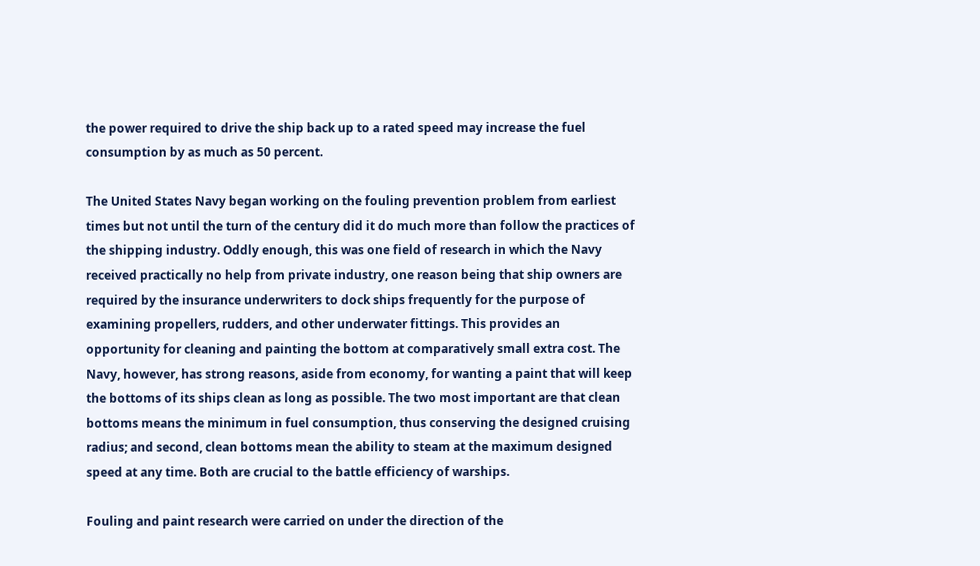the power required to drive the ship back up to a rated speed may increase the fuel consumption by as much as 50 percent.

The United States Navy began working on the fouling prevention problem from earliest times but not until the turn of the century did it do much more than follow the practices of the shipping industry. Oddly enough, this was one field of research in which the Navy received practically no help from private industry, one reason being that ship owners are required by the insurance underwriters to dock ships frequently for the purpose of examining propellers, rudders, and other underwater fittings. This provides an opportunity for cleaning and painting the bottom at comparatively small extra cost. The Navy, however, has strong reasons, aside from economy, for wanting a paint that will keep the bottoms of its ships clean as long as possible. The two most important are that clean bottoms means the minimum in fuel consumption, thus conserving the designed cruising radius; and second, clean bottoms mean the ability to steam at the maximum designed speed at any time. Both are crucial to the battle efficiency of warships.

Fouling and paint research were carried on under the direction of the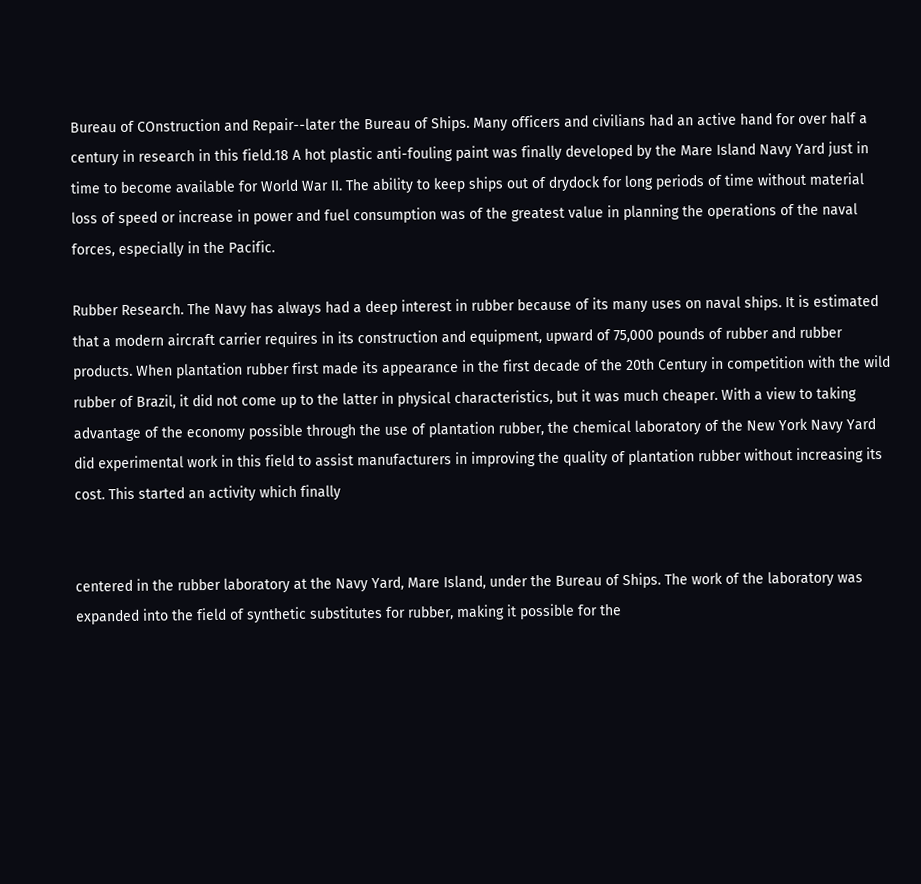Bureau of COnstruction and Repair--later the Bureau of Ships. Many officers and civilians had an active hand for over half a century in research in this field.18 A hot plastic anti-fouling paint was finally developed by the Mare Island Navy Yard just in time to become available for World War II. The ability to keep ships out of drydock for long periods of time without material loss of speed or increase in power and fuel consumption was of the greatest value in planning the operations of the naval forces, especially in the Pacific.

Rubber Research. The Navy has always had a deep interest in rubber because of its many uses on naval ships. It is estimated that a modern aircraft carrier requires in its construction and equipment, upward of 75,000 pounds of rubber and rubber products. When plantation rubber first made its appearance in the first decade of the 20th Century in competition with the wild rubber of Brazil, it did not come up to the latter in physical characteristics, but it was much cheaper. With a view to taking advantage of the economy possible through the use of plantation rubber, the chemical laboratory of the New York Navy Yard did experimental work in this field to assist manufacturers in improving the quality of plantation rubber without increasing its cost. This started an activity which finally


centered in the rubber laboratory at the Navy Yard, Mare Island, under the Bureau of Ships. The work of the laboratory was expanded into the field of synthetic substitutes for rubber, making it possible for the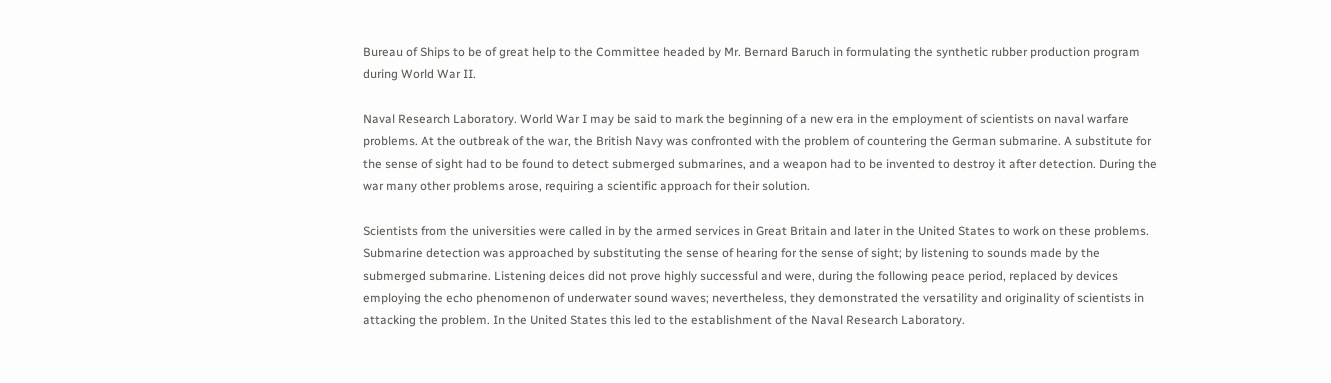Bureau of Ships to be of great help to the Committee headed by Mr. Bernard Baruch in formulating the synthetic rubber production program during World War II.

Naval Research Laboratory. World War I may be said to mark the beginning of a new era in the employment of scientists on naval warfare problems. At the outbreak of the war, the British Navy was confronted with the problem of countering the German submarine. A substitute for the sense of sight had to be found to detect submerged submarines, and a weapon had to be invented to destroy it after detection. During the war many other problems arose, requiring a scientific approach for their solution.

Scientists from the universities were called in by the armed services in Great Britain and later in the United States to work on these problems. Submarine detection was approached by substituting the sense of hearing for the sense of sight; by listening to sounds made by the submerged submarine. Listening deices did not prove highly successful and were, during the following peace period, replaced by devices employing the echo phenomenon of underwater sound waves; nevertheless, they demonstrated the versatility and originality of scientists in attacking the problem. In the United States this led to the establishment of the Naval Research Laboratory.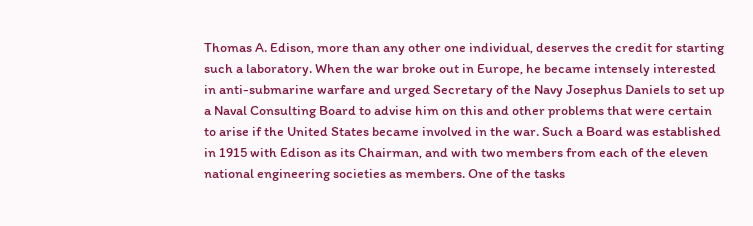Thomas A. Edison, more than any other one individual, deserves the credit for starting such a laboratory. When the war broke out in Europe, he became intensely interested in anti-submarine warfare and urged Secretary of the Navy Josephus Daniels to set up a Naval Consulting Board to advise him on this and other problems that were certain to arise if the United States became involved in the war. Such a Board was established in 1915 with Edison as its Chairman, and with two members from each of the eleven national engineering societies as members. One of the tasks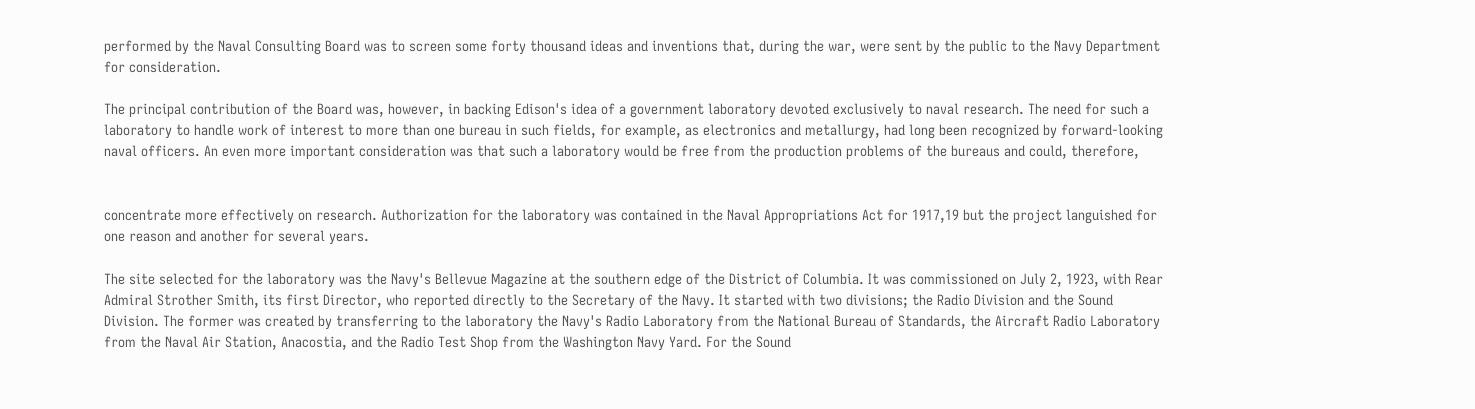performed by the Naval Consulting Board was to screen some forty thousand ideas and inventions that, during the war, were sent by the public to the Navy Department for consideration.

The principal contribution of the Board was, however, in backing Edison's idea of a government laboratory devoted exclusively to naval research. The need for such a laboratory to handle work of interest to more than one bureau in such fields, for example, as electronics and metallurgy, had long been recognized by forward-looking naval officers. An even more important consideration was that such a laboratory would be free from the production problems of the bureaus and could, therefore,


concentrate more effectively on research. Authorization for the laboratory was contained in the Naval Appropriations Act for 1917,19 but the project languished for one reason and another for several years.

The site selected for the laboratory was the Navy's Bellevue Magazine at the southern edge of the District of Columbia. It was commissioned on July 2, 1923, with Rear Admiral Strother Smith, its first Director, who reported directly to the Secretary of the Navy. It started with two divisions; the Radio Division and the Sound Division. The former was created by transferring to the laboratory the Navy's Radio Laboratory from the National Bureau of Standards, the Aircraft Radio Laboratory from the Naval Air Station, Anacostia, and the Radio Test Shop from the Washington Navy Yard. For the Sound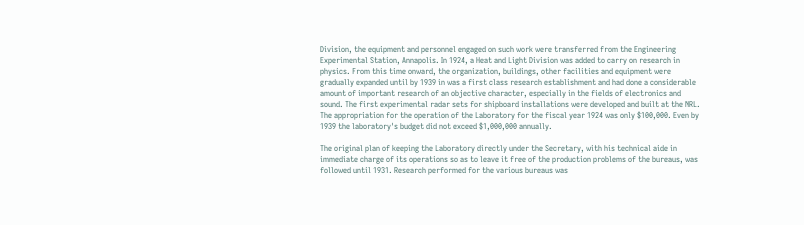Division, the equipment and personnel engaged on such work were transferred from the Engineering Experimental Station, Annapolis. In 1924, a Heat and Light Division was added to carry on research in physics. From this time onward, the organization, buildings, other facilities and equipment were gradually expanded until by 1939 in was a first class research establishment and had done a considerable amount of important research of an objective character, especially in the fields of electronics and sound. The first experimental radar sets for shipboard installations were developed and built at the NRL. The appropriation for the operation of the Laboratory for the fiscal year 1924 was only $100,000. Even by 1939 the laboratory's budget did not exceed $1,000,000 annually.

The original plan of keeping the Laboratory directly under the Secretary, with his technical aide in immediate charge of its operations so as to leave it free of the production problems of the bureaus, was followed until 1931. Research performed for the various bureaus was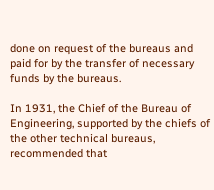done on request of the bureaus and paid for by the transfer of necessary funds by the bureaus.

In 1931, the Chief of the Bureau of Engineering, supported by the chiefs of the other technical bureaus, recommended that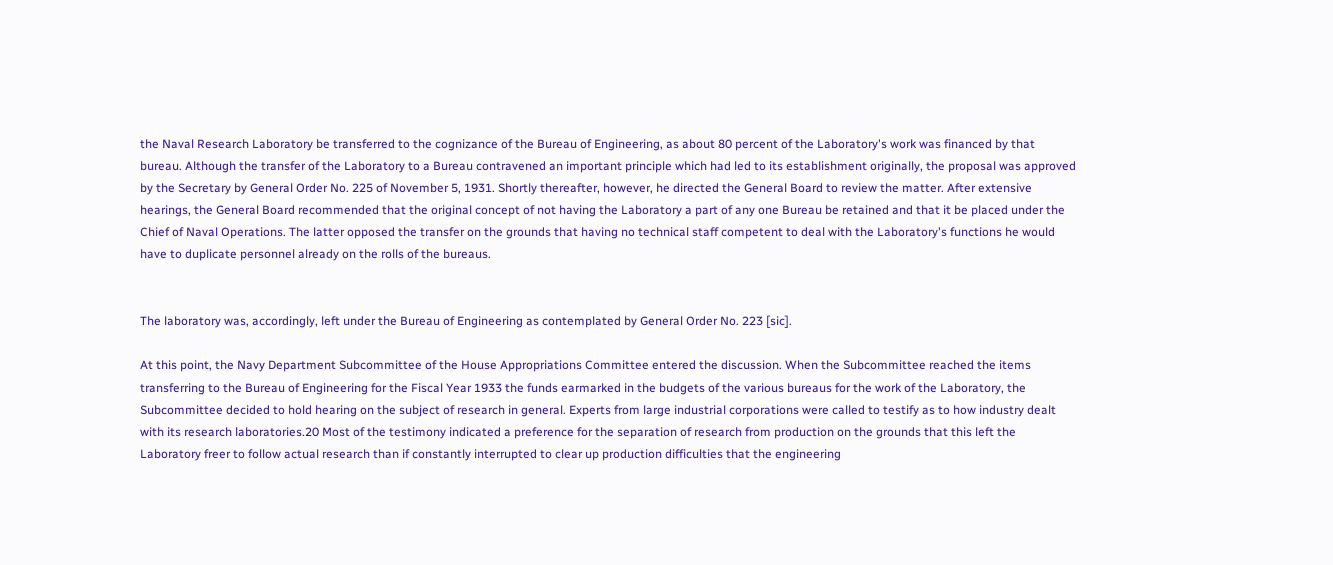the Naval Research Laboratory be transferred to the cognizance of the Bureau of Engineering, as about 80 percent of the Laboratory's work was financed by that bureau. Although the transfer of the Laboratory to a Bureau contravened an important principle which had led to its establishment originally, the proposal was approved by the Secretary by General Order No. 225 of November 5, 1931. Shortly thereafter, however, he directed the General Board to review the matter. After extensive hearings, the General Board recommended that the original concept of not having the Laboratory a part of any one Bureau be retained and that it be placed under the Chief of Naval Operations. The latter opposed the transfer on the grounds that having no technical staff competent to deal with the Laboratory's functions he would have to duplicate personnel already on the rolls of the bureaus.


The laboratory was, accordingly, left under the Bureau of Engineering as contemplated by General Order No. 223 [sic].

At this point, the Navy Department Subcommittee of the House Appropriations Committee entered the discussion. When the Subcommittee reached the items transferring to the Bureau of Engineering for the Fiscal Year 1933 the funds earmarked in the budgets of the various bureaus for the work of the Laboratory, the Subcommittee decided to hold hearing on the subject of research in general. Experts from large industrial corporations were called to testify as to how industry dealt with its research laboratories.20 Most of the testimony indicated a preference for the separation of research from production on the grounds that this left the Laboratory freer to follow actual research than if constantly interrupted to clear up production difficulties that the engineering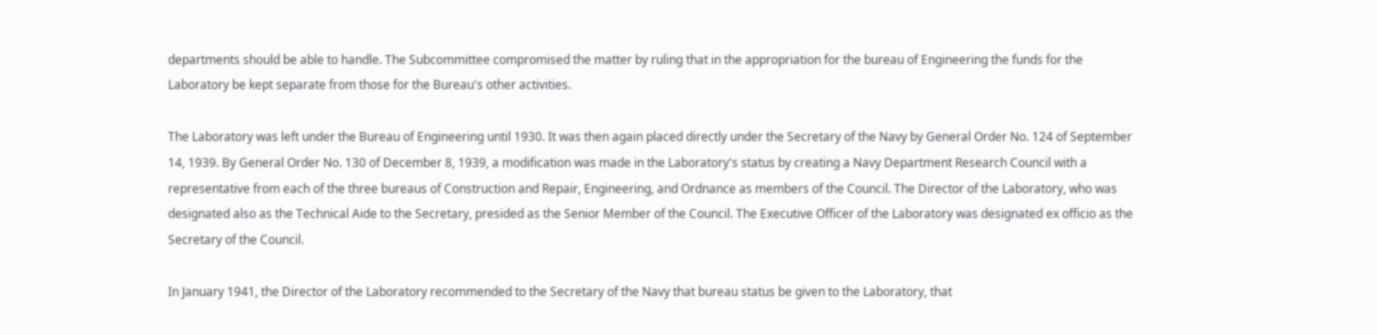departments should be able to handle. The Subcommittee compromised the matter by ruling that in the appropriation for the bureau of Engineering the funds for the Laboratory be kept separate from those for the Bureau's other activities.

The Laboratory was left under the Bureau of Engineering until 1930. It was then again placed directly under the Secretary of the Navy by General Order No. 124 of September 14, 1939. By General Order No. 130 of December 8, 1939, a modification was made in the Laboratory's status by creating a Navy Department Research Council with a representative from each of the three bureaus of Construction and Repair, Engineering, and Ordnance as members of the Council. The Director of the Laboratory, who was designated also as the Technical Aide to the Secretary, presided as the Senior Member of the Council. The Executive Officer of the Laboratory was designated ex officio as the Secretary of the Council.

In January 1941, the Director of the Laboratory recommended to the Secretary of the Navy that bureau status be given to the Laboratory, that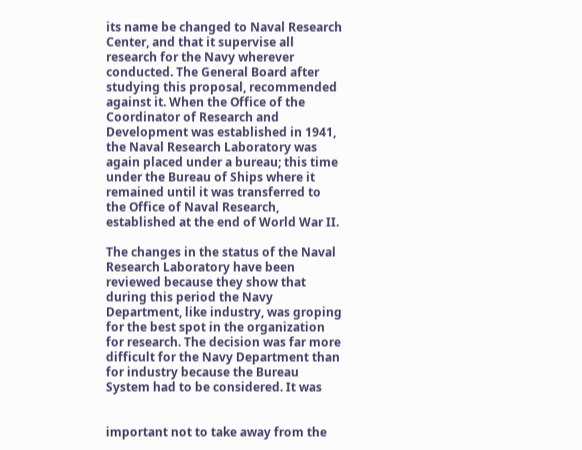its name be changed to Naval Research Center, and that it supervise all research for the Navy wherever conducted. The General Board after studying this proposal, recommended against it. When the Office of the Coordinator of Research and Development was established in 1941, the Naval Research Laboratory was again placed under a bureau; this time under the Bureau of Ships where it remained until it was transferred to the Office of Naval Research, established at the end of World War II.

The changes in the status of the Naval Research Laboratory have been reviewed because they show that during this period the Navy Department, like industry, was groping for the best spot in the organization for research. The decision was far more difficult for the Navy Department than for industry because the Bureau System had to be considered. It was


important not to take away from the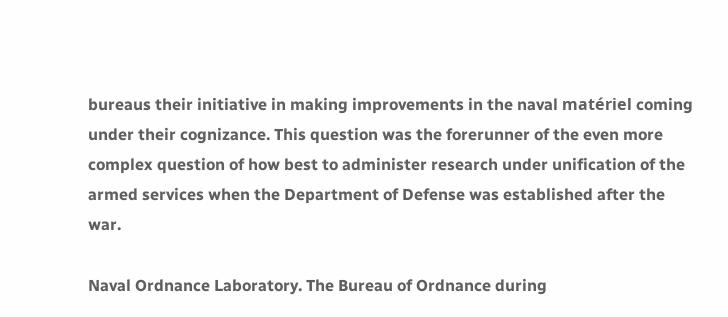bureaus their initiative in making improvements in the naval matériel coming under their cognizance. This question was the forerunner of the even more complex question of how best to administer research under unification of the armed services when the Department of Defense was established after the war.

Naval Ordnance Laboratory. The Bureau of Ordnance during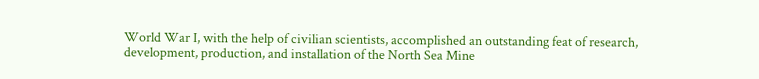World War I, with the help of civilian scientists, accomplished an outstanding feat of research, development, production, and installation of the North Sea Mine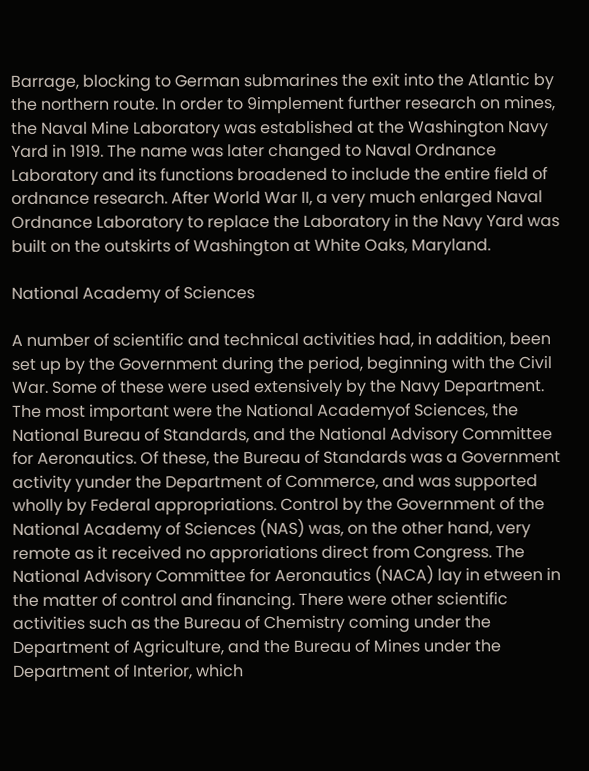Barrage, blocking to German submarines the exit into the Atlantic by the northern route. In order to 9implement further research on mines, the Naval Mine Laboratory was established at the Washington Navy Yard in 1919. The name was later changed to Naval Ordnance Laboratory and its functions broadened to include the entire field of ordnance research. After World War II, a very much enlarged Naval Ordnance Laboratory to replace the Laboratory in the Navy Yard was built on the outskirts of Washington at White Oaks, Maryland.

National Academy of Sciences

A number of scientific and technical activities had, in addition, been set up by the Government during the period, beginning with the Civil War. Some of these were used extensively by the Navy Department. The most important were the National Academyof Sciences, the National Bureau of Standards, and the National Advisory Committee for Aeronautics. Of these, the Bureau of Standards was a Government activity yunder the Department of Commerce, and was supported wholly by Federal appropriations. Control by the Government of the National Academy of Sciences (NAS) was, on the other hand, very remote as it received no approriations direct from Congress. The National Advisory Committee for Aeronautics (NACA) lay in etween in the matter of control and financing. There were other scientific activities such as the Bureau of Chemistry coming under the Department of Agriculture, and the Bureau of Mines under the Department of Interior, which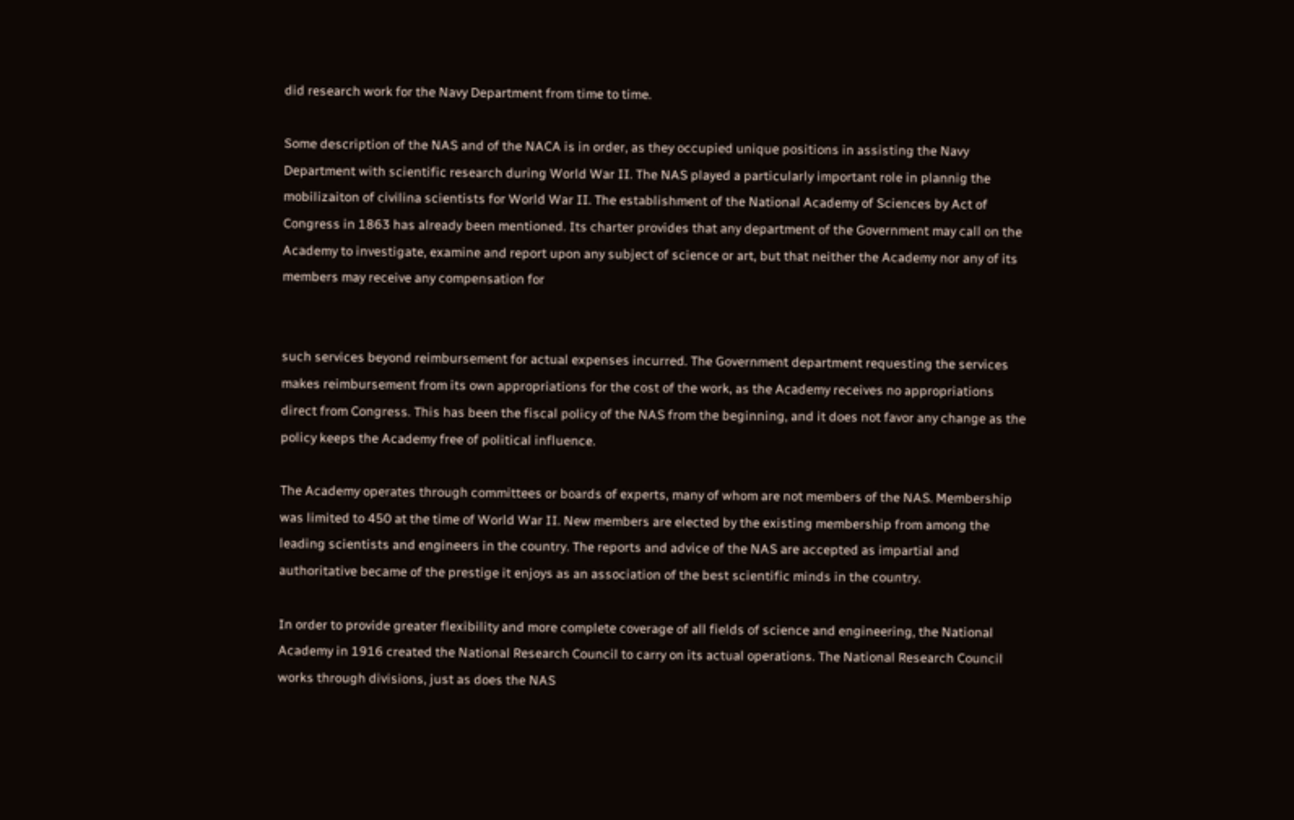did research work for the Navy Department from time to time.

Some description of the NAS and of the NACA is in order, as they occupied unique positions in assisting the Navy Department with scientific research during World War II. The NAS played a particularly important role in plannig the mobilizaiton of civilina scientists for World War II. The establishment of the National Academy of Sciences by Act of Congress in 1863 has already been mentioned. Its charter provides that any department of the Government may call on the Academy to investigate, examine and report upon any subject of science or art, but that neither the Academy nor any of its members may receive any compensation for


such services beyond reimbursement for actual expenses incurred. The Government department requesting the services makes reimbursement from its own appropriations for the cost of the work, as the Academy receives no appropriations direct from Congress. This has been the fiscal policy of the NAS from the beginning, and it does not favor any change as the policy keeps the Academy free of political influence.

The Academy operates through committees or boards of experts, many of whom are not members of the NAS. Membership was limited to 450 at the time of World War II. New members are elected by the existing membership from among the leading scientists and engineers in the country. The reports and advice of the NAS are accepted as impartial and authoritative became of the prestige it enjoys as an association of the best scientific minds in the country.

In order to provide greater flexibility and more complete coverage of all fields of science and engineering, the National Academy in 1916 created the National Research Council to carry on its actual operations. The National Research Council works through divisions, just as does the NAS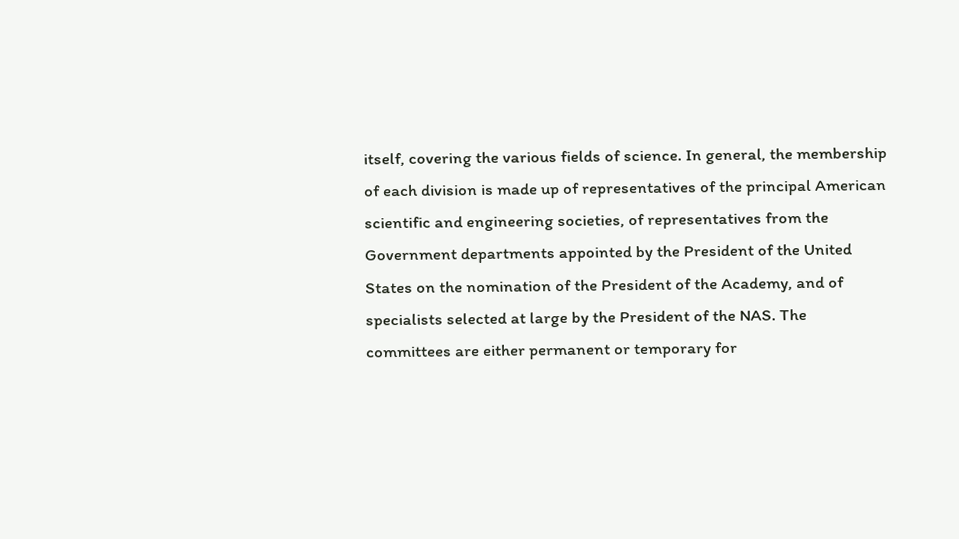itself, covering the various fields of science. In general, the membership of each division is made up of representatives of the principal American scientific and engineering societies, of representatives from the Government departments appointed by the President of the United States on the nomination of the President of the Academy, and of specialists selected at large by the President of the NAS. The committees are either permanent or temporary for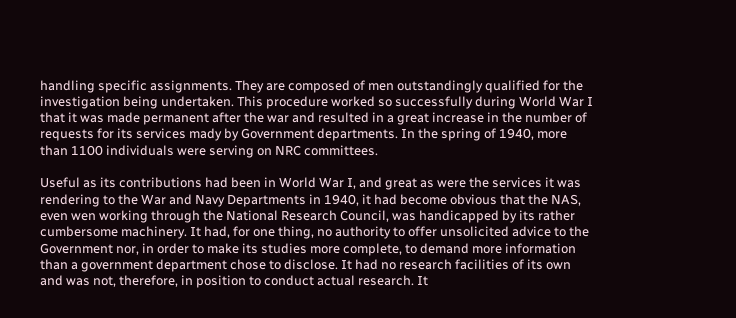handling specific assignments. They are composed of men outstandingly qualified for the investigation being undertaken. This procedure worked so successfully during World War I that it was made permanent after the war and resulted in a great increase in the number of requests for its services mady by Government departments. In the spring of 1940, more than 1100 individuals were serving on NRC committees.

Useful as its contributions had been in World War I, and great as were the services it was rendering to the War and Navy Departments in 1940, it had become obvious that the NAS, even wen working through the National Research Council, was handicapped by its rather cumbersome machinery. It had, for one thing, no authority to offer unsolicited advice to the Government nor, in order to make its studies more complete, to demand more information than a government department chose to disclose. It had no research facilities of its own and was not, therefore, in position to conduct actual research. It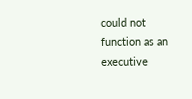could not function as an executive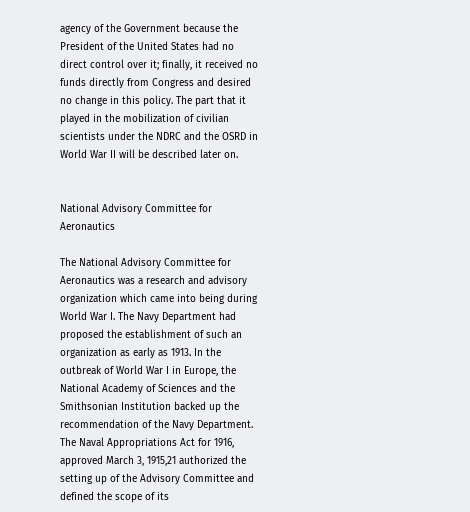agency of the Government because the President of the United States had no direct control over it; finally, it received no funds directly from Congress and desired no change in this policy. The part that it played in the mobilization of civilian scientists under the NDRC and the OSRD in World War II will be described later on.


National Advisory Committee for Aeronautics

The National Advisory Committee for Aeronautics was a research and advisory organization which came into being during World War I. The Navy Department had proposed the establishment of such an organization as early as 1913. In the outbreak of World War I in Europe, the National Academy of Sciences and the Smithsonian Institution backed up the recommendation of the Navy Department. The Naval Appropriations Act for 1916, approved March 3, 1915,21 authorized the setting up of the Advisory Committee and defined the scope of its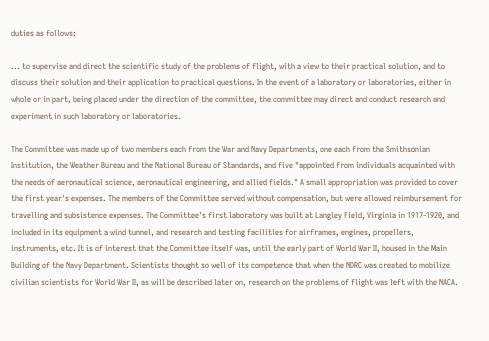duties as follows:

... to supervise and direct the scientific study of the problems of flight, with a view to their practical solution, and to discuss their solution and their application to practical questions. In the event of a laboratory or laboratories, either in whole or in part, being placed under the direction of the committee, the committee may direct and conduct research and experiment in such laboratory or laboratories.

The Committee was made up of two members each from the War and Navy Departments, one each from the Smithsonian Institution, the Weather Bureau and the National Bureau of Standards, and five "appointed from individuals acquainted with the needs of aeronautical science, aeronautical engineering, and allied fields." A small appropriation was provided to cover the first year's expenses. The members of the Committee served without compensation, but were allowed reimbursement for travelling and subsistence expenses. The Committee's first laboratory was built at Langley Field, Virginia in 1917-1920, and included in its equipment a wind tunnel, and research and testing facilities for airframes, engines, propellers, instruments, etc. It is of interest that the Committee itself was, until the early part of World War II, housed in the Main Building of the Navy Department. Scientists thought so well of its competence that when the NDRC was created to mobilize civilian scientists for World War II, as will be described later on, research on the problems of flight was left with the NACA.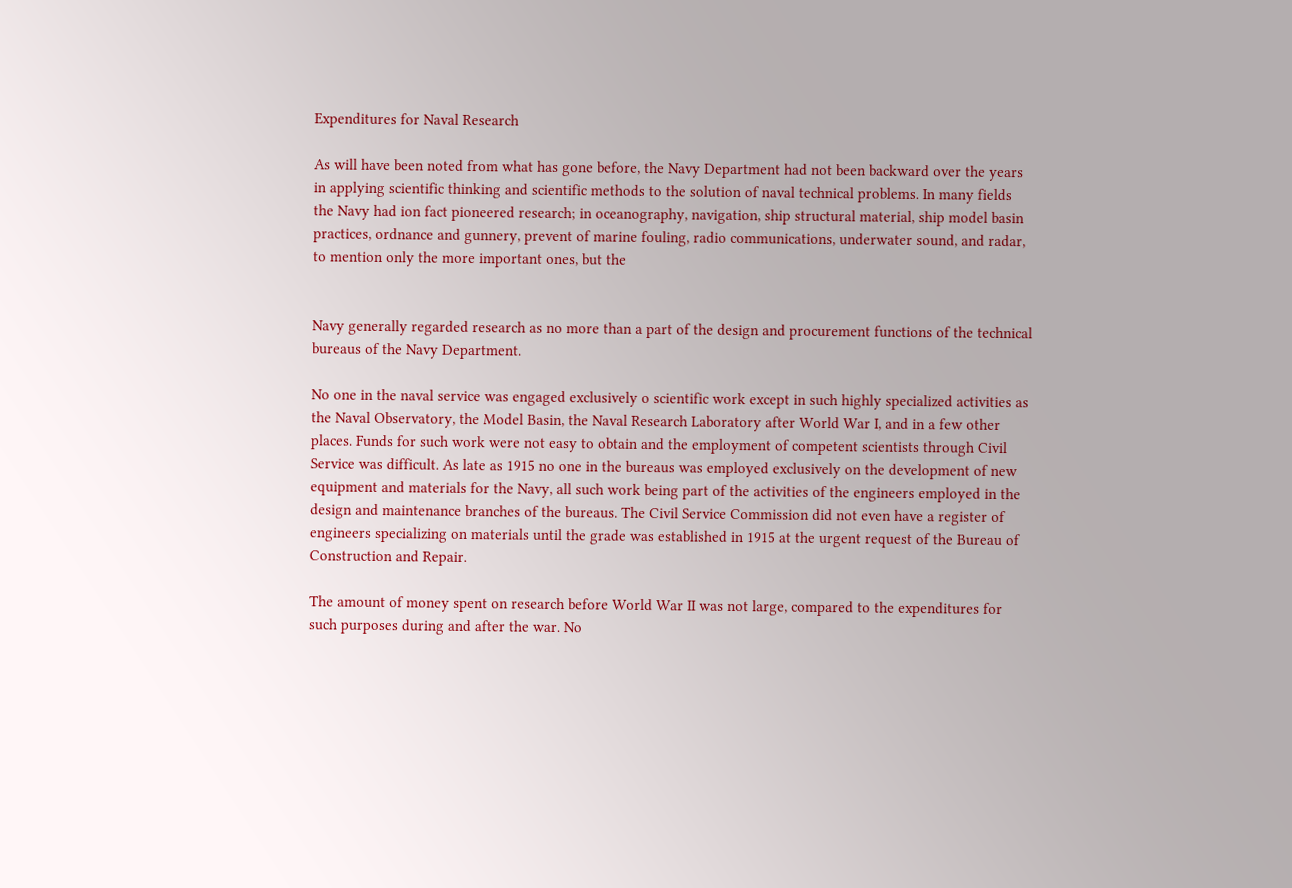Expenditures for Naval Research

As will have been noted from what has gone before, the Navy Department had not been backward over the years in applying scientific thinking and scientific methods to the solution of naval technical problems. In many fields the Navy had ion fact pioneered research; in oceanography, navigation, ship structural material, ship model basin practices, ordnance and gunnery, prevent of marine fouling, radio communications, underwater sound, and radar, to mention only the more important ones, but the


Navy generally regarded research as no more than a part of the design and procurement functions of the technical bureaus of the Navy Department.

No one in the naval service was engaged exclusively o scientific work except in such highly specialized activities as the Naval Observatory, the Model Basin, the Naval Research Laboratory after World War I, and in a few other places. Funds for such work were not easy to obtain and the employment of competent scientists through Civil Service was difficult. As late as 1915 no one in the bureaus was employed exclusively on the development of new equipment and materials for the Navy, all such work being part of the activities of the engineers employed in the design and maintenance branches of the bureaus. The Civil Service Commission did not even have a register of engineers specializing on materials until the grade was established in 1915 at the urgent request of the Bureau of Construction and Repair.

The amount of money spent on research before World War II was not large, compared to the expenditures for such purposes during and after the war. No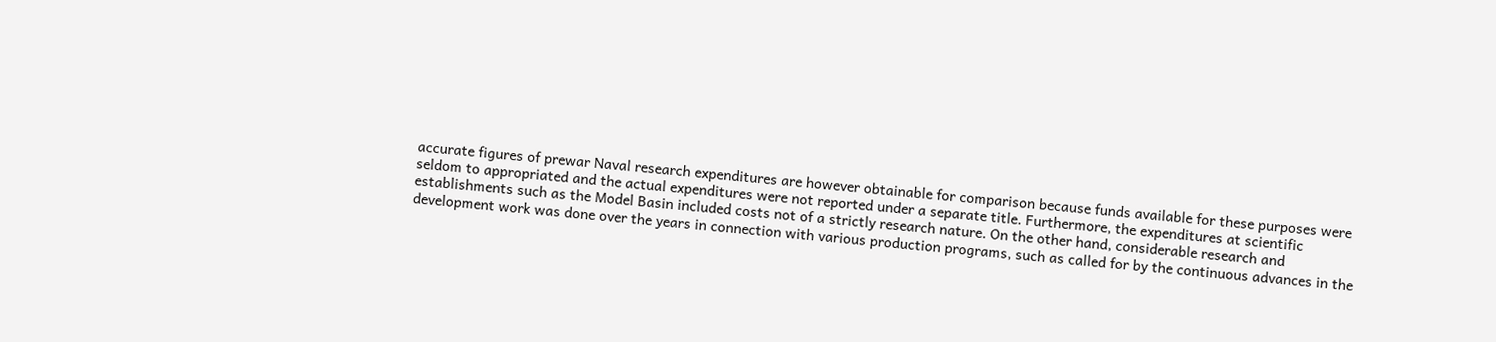accurate figures of prewar Naval research expenditures are however obtainable for comparison because funds available for these purposes were seldom to appropriated and the actual expenditures were not reported under a separate title. Furthermore, the expenditures at scientific establishments such as the Model Basin included costs not of a strictly research nature. On the other hand, considerable research and development work was done over the years in connection with various production programs, such as called for by the continuous advances in the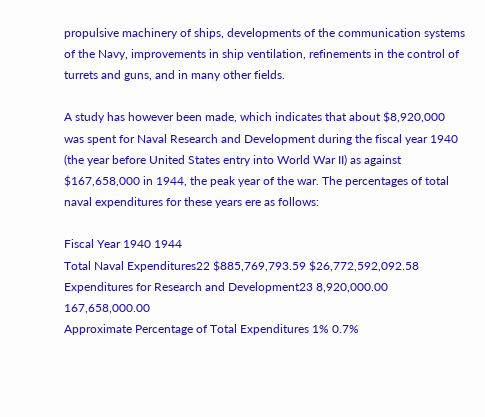propulsive machinery of ships, developments of the communication systems of the Navy, improvements in ship ventilation, refinements in the control of turrets and guns, and in many other fields.

A study has however been made, which indicates that about $8,920,000 was spent for Naval Research and Development during the fiscal year 1940 (the year before United States entry into World War II) as against $167,658,000 in 1944, the peak year of the war. The percentages of total naval expenditures for these years ere as follows:

Fiscal Year 1940 1944
Total Naval Expenditures22 $885,769,793.59 $26,772,592,092.58
Expenditures for Research and Development23 8,920,000.00 167,658,000.00
Approximate Percentage of Total Expenditures 1% 0.7%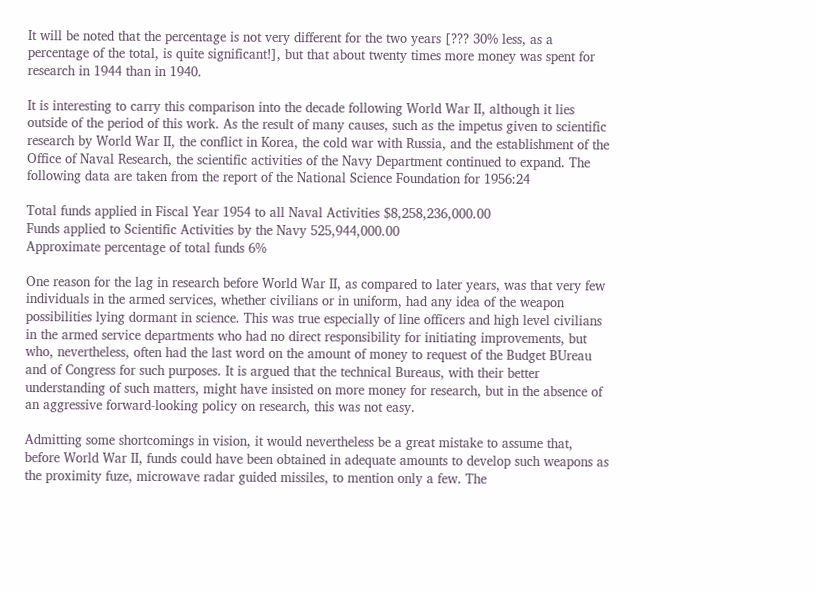It will be noted that the percentage is not very different for the two years [??? 30% less, as a percentage of the total, is quite significant!], but that about twenty times more money was spent for research in 1944 than in 1940.

It is interesting to carry this comparison into the decade following World War II, although it lies outside of the period of this work. As the result of many causes, such as the impetus given to scientific research by World War II, the conflict in Korea, the cold war with Russia, and the establishment of the Office of Naval Research, the scientific activities of the Navy Department continued to expand. The following data are taken from the report of the National Science Foundation for 1956:24

Total funds applied in Fiscal Year 1954 to all Naval Activities $8,258,236,000.00
Funds applied to Scientific Activities by the Navy 525,944,000.00
Approximate percentage of total funds 6%

One reason for the lag in research before World War II, as compared to later years, was that very few individuals in the armed services, whether civilians or in uniform, had any idea of the weapon possibilities lying dormant in science. This was true especially of line officers and high level civilians in the armed service departments who had no direct responsibility for initiating improvements, but who, nevertheless, often had the last word on the amount of money to request of the Budget BUreau and of Congress for such purposes. It is argued that the technical Bureaus, with their better understanding of such matters, might have insisted on more money for research, but in the absence of an aggressive forward-looking policy on research, this was not easy.

Admitting some shortcomings in vision, it would nevertheless be a great mistake to assume that, before World War II, funds could have been obtained in adequate amounts to develop such weapons as the proximity fuze, microwave radar guided missiles, to mention only a few. The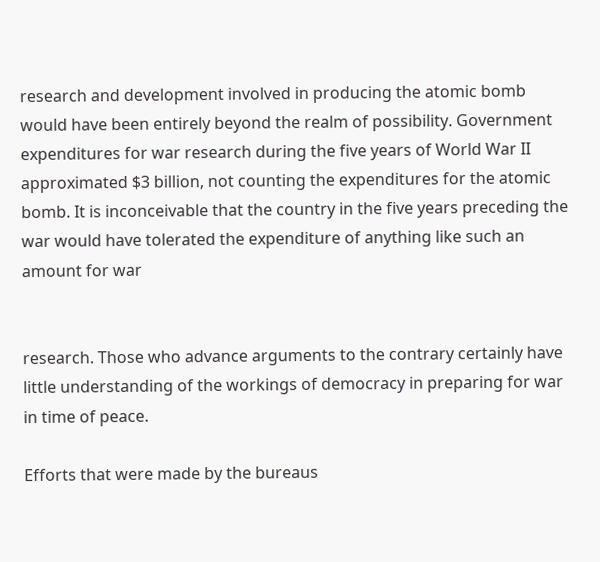research and development involved in producing the atomic bomb would have been entirely beyond the realm of possibility. Government expenditures for war research during the five years of World War II approximated $3 billion, not counting the expenditures for the atomic bomb. It is inconceivable that the country in the five years preceding the war would have tolerated the expenditure of anything like such an amount for war


research. Those who advance arguments to the contrary certainly have little understanding of the workings of democracy in preparing for war in time of peace.

Efforts that were made by the bureaus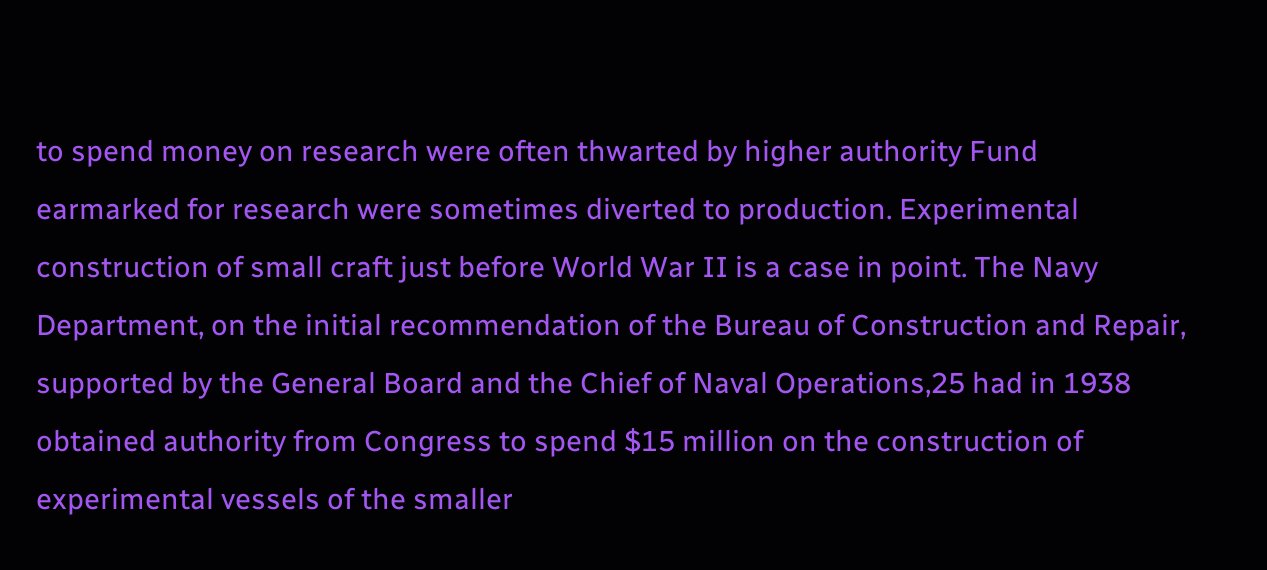to spend money on research were often thwarted by higher authority Fund earmarked for research were sometimes diverted to production. Experimental construction of small craft just before World War II is a case in point. The Navy Department, on the initial recommendation of the Bureau of Construction and Repair, supported by the General Board and the Chief of Naval Operations,25 had in 1938 obtained authority from Congress to spend $15 million on the construction of experimental vessels of the smaller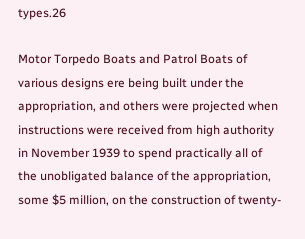types.26

Motor Torpedo Boats and Patrol Boats of various designs ere being built under the appropriation, and others were projected when instructions were received from high authority in November 1939 to spend practically all of the unobligated balance of the appropriation, some $5 million, on the construction of twenty-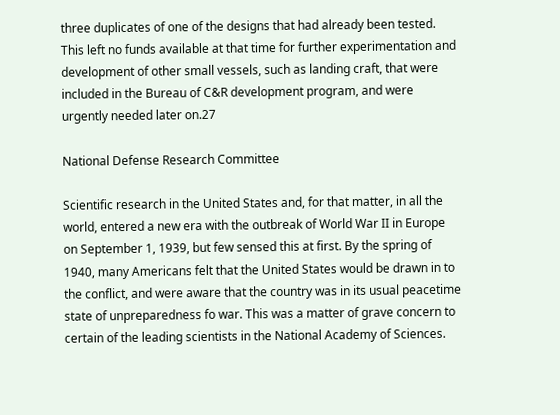three duplicates of one of the designs that had already been tested. This left no funds available at that time for further experimentation and development of other small vessels, such as landing craft, that were included in the Bureau of C&R development program, and were urgently needed later on.27

National Defense Research Committee

Scientific research in the United States and, for that matter, in all the world, entered a new era with the outbreak of World War II in Europe on September 1, 1939, but few sensed this at first. By the spring of 1940, many Americans felt that the United States would be drawn in to the conflict, and were aware that the country was in its usual peacetime state of unpreparedness fo war. This was a matter of grave concern to certain of the leading scientists in the National Academy of Sciences.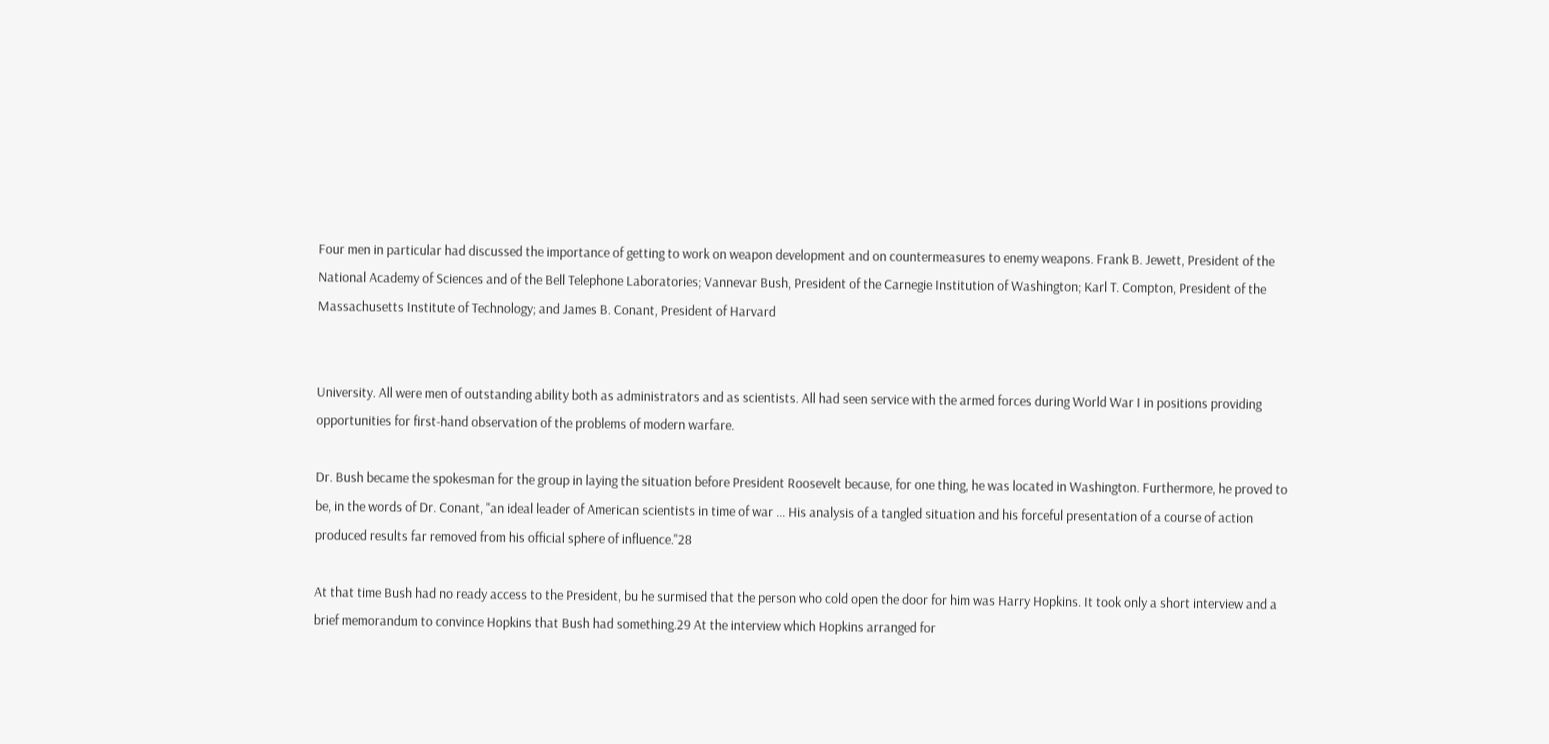Four men in particular had discussed the importance of getting to work on weapon development and on countermeasures to enemy weapons. Frank B. Jewett, President of the National Academy of Sciences and of the Bell Telephone Laboratories; Vannevar Bush, President of the Carnegie Institution of Washington; Karl T. Compton, President of the Massachusetts Institute of Technology; and James B. Conant, President of Harvard


University. All were men of outstanding ability both as administrators and as scientists. All had seen service with the armed forces during World War I in positions providing opportunities for first-hand observation of the problems of modern warfare.

Dr. Bush became the spokesman for the group in laying the situation before President Roosevelt because, for one thing, he was located in Washington. Furthermore, he proved to be, in the words of Dr. Conant, "an ideal leader of American scientists in time of war ... His analysis of a tangled situation and his forceful presentation of a course of action produced results far removed from his official sphere of influence."28

At that time Bush had no ready access to the President, bu he surmised that the person who cold open the door for him was Harry Hopkins. It took only a short interview and a brief memorandum to convince Hopkins that Bush had something.29 At the interview which Hopkins arranged for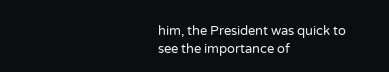him, the President was quick to see the importance of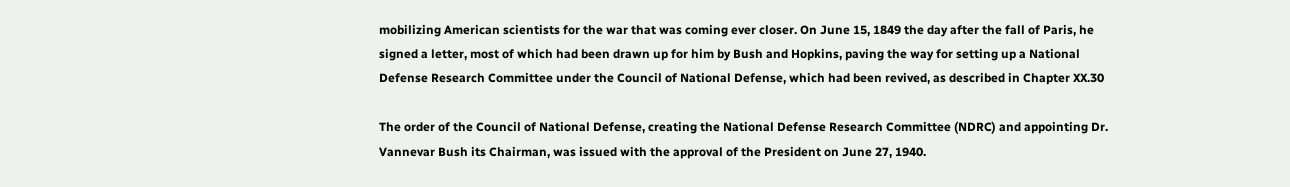mobilizing American scientists for the war that was coming ever closer. On June 15, 1849 the day after the fall of Paris, he signed a letter, most of which had been drawn up for him by Bush and Hopkins, paving the way for setting up a National Defense Research Committee under the Council of National Defense, which had been revived, as described in Chapter XX.30

The order of the Council of National Defense, creating the National Defense Research Committee (NDRC) and appointing Dr. Vannevar Bush its Chairman, was issued with the approval of the President on June 27, 1940.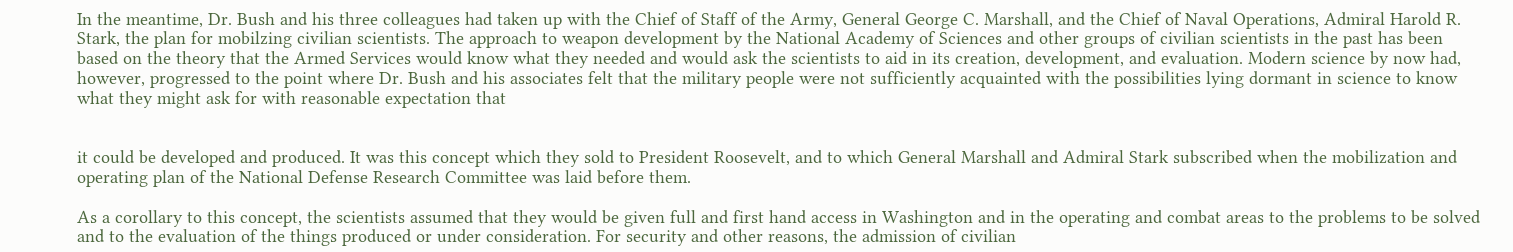In the meantime, Dr. Bush and his three colleagues had taken up with the Chief of Staff of the Army, General George C. Marshall, and the Chief of Naval Operations, Admiral Harold R. Stark, the plan for mobilzing civilian scientists. The approach to weapon development by the National Academy of Sciences and other groups of civilian scientists in the past has been based on the theory that the Armed Services would know what they needed and would ask the scientists to aid in its creation, development, and evaluation. Modern science by now had, however, progressed to the point where Dr. Bush and his associates felt that the military people were not sufficiently acquainted with the possibilities lying dormant in science to know what they might ask for with reasonable expectation that


it could be developed and produced. It was this concept which they sold to President Roosevelt, and to which General Marshall and Admiral Stark subscribed when the mobilization and operating plan of the National Defense Research Committee was laid before them.

As a corollary to this concept, the scientists assumed that they would be given full and first hand access in Washington and in the operating and combat areas to the problems to be solved and to the evaluation of the things produced or under consideration. For security and other reasons, the admission of civilian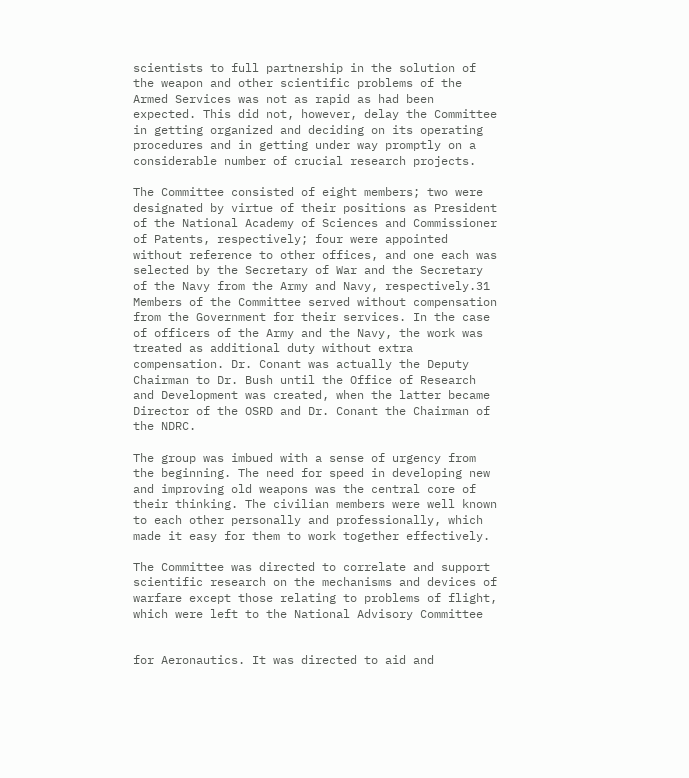scientists to full partnership in the solution of the weapon and other scientific problems of the Armed Services was not as rapid as had been expected. This did not, however, delay the Committee in getting organized and deciding on its operating procedures and in getting under way promptly on a considerable number of crucial research projects.

The Committee consisted of eight members; two were designated by virtue of their positions as President of the National Academy of Sciences and Commissioner of Patents, respectively; four were appointed without reference to other offices, and one each was selected by the Secretary of War and the Secretary of the Navy from the Army and Navy, respectively.31 Members of the Committee served without compensation from the Government for their services. In the case of officers of the Army and the Navy, the work was treated as additional duty without extra compensation. Dr. Conant was actually the Deputy Chairman to Dr. Bush until the Office of Research and Development was created, when the latter became Director of the OSRD and Dr. Conant the Chairman of the NDRC.

The group was imbued with a sense of urgency from the beginning. The need for speed in developing new and improving old weapons was the central core of their thinking. The civilian members were well known to each other personally and professionally, which made it easy for them to work together effectively.

The Committee was directed to correlate and support scientific research on the mechanisms and devices of warfare except those relating to problems of flight, which were left to the National Advisory Committee


for Aeronautics. It was directed to aid and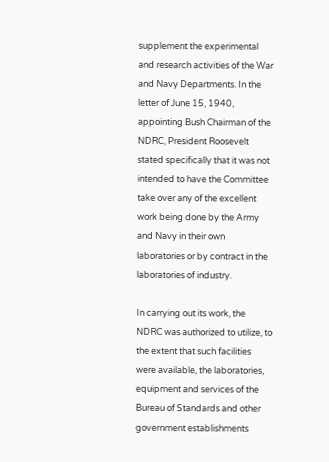supplement the experimental and research activities of the War and Navy Departments. In the letter of June 15, 1940, appointing Bush Chairman of the NDRC, President Roosevelt stated specifically that it was not intended to have the Committee take over any of the excellent work being done by the Army and Navy in their own laboratories or by contract in the laboratories of industry.

In carrying out its work, the NDRC was authorized to utilize, to the extent that such facilities were available, the laboratories, equipment and services of the Bureau of Standards and other government establishments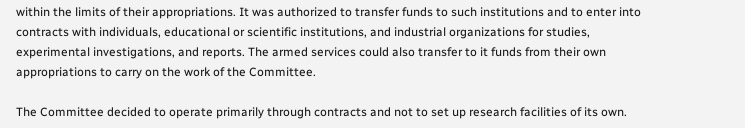within the limits of their appropriations. It was authorized to transfer funds to such institutions and to enter into contracts with individuals, educational or scientific institutions, and industrial organizations for studies, experimental investigations, and reports. The armed services could also transfer to it funds from their own appropriations to carry on the work of the Committee.

The Committee decided to operate primarily through contracts and not to set up research facilities of its own.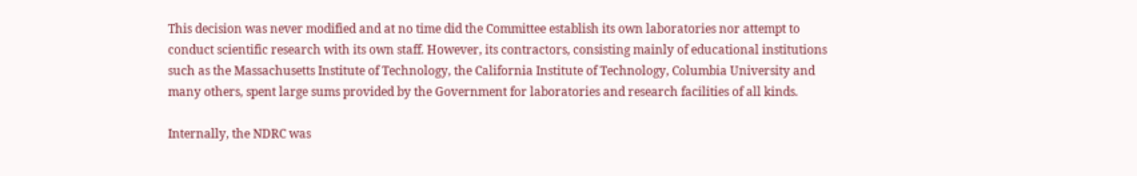This decision was never modified and at no time did the Committee establish its own laboratories nor attempt to conduct scientific research with its own staff. However, its contractors, consisting mainly of educational institutions such as the Massachusetts Institute of Technology, the California Institute of Technology, Columbia University and many others, spent large sums provided by the Government for laboratories and research facilities of all kinds.

Internally, the NDRC was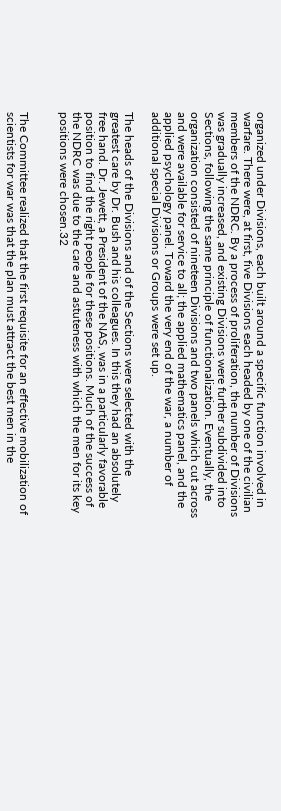organized under Divisions, each built around a specific function involved in warfare. There were, at first, five Divisions each headed by one of the civilian members of the NDRC. By a process of proliferation, the number of Divisions was gradually increased, and existing Divisions were further subdivided into Sections, following the same principle of functionalization. Eventually, the organization consisted of nineteen Divisions and two panels which cut across and were available for service to all; the applied mathematics panel, and the applied psychology panel. Toward the very end of the war, a number of additional special Divisions or Groups were set up.

The heads of the Divisions and of the Sections were selected with the greatest care by Dr. Bush and his colleagues. In this they had an absolutely free hand. Dr. Jewett, a President of the NAS, was in a particularly favorable position to find the right people for these positions. Much of the success of the NDRC was due to the care and astuteness with which the men for its key positions were chosen.32


The Committee realized that the first requisite for an effective mobilization of scientists for war was that the plan must attract the best men in the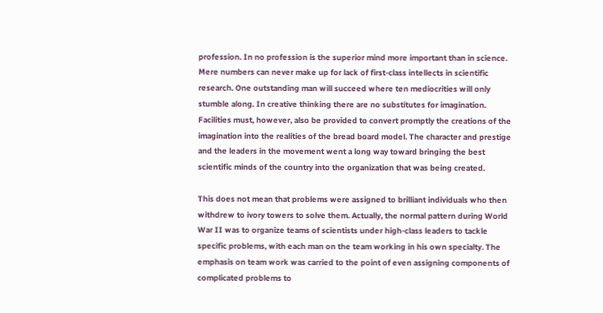profession. In no profession is the superior mind more important than in science. Mere numbers can never make up for lack of first-class intellects in scientific research. One outstanding man will succeed where ten mediocrities will only stumble along. In creative thinking there are no substitutes for imagination. Facilities must, however, also be provided to convert promptly the creations of the imagination into the realities of the bread board model. The character and prestige and the leaders in the movement went a long way toward bringing the best scientific minds of the country into the organization that was being created.

This does not mean that problems were assigned to brilliant individuals who then withdrew to ivory towers to solve them. Actually, the normal pattern during World War II was to organize teams of scientists under high-class leaders to tackle specific problems, with each man on the team working in his own specialty. The emphasis on team work was carried to the point of even assigning components of complicated problems to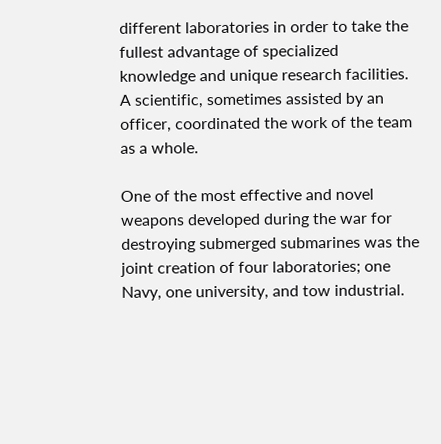different laboratories in order to take the fullest advantage of specialized knowledge and unique research facilities. A scientific, sometimes assisted by an officer, coordinated the work of the team as a whole.

One of the most effective and novel weapons developed during the war for destroying submerged submarines was the joint creation of four laboratories; one Navy, one university, and tow industrial.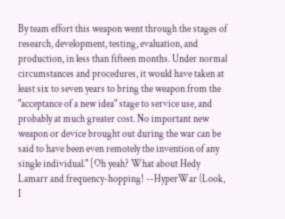By team effort this weapon went through the stages of research, development, testing, evaluation, and production, in less than fifteen months. Under normal circumstances and procedures, it would have taken at least six to seven years to bring the weapon from the "acceptance of a new idea" stage to service use, and probably at much greater cost. No important new weapon or device brought out during the war can be said to have been even remotely the invention of any single individual." [Oh yeah? What about Hedy Lamarr and frequency-hopping! --HyperWar (Look, I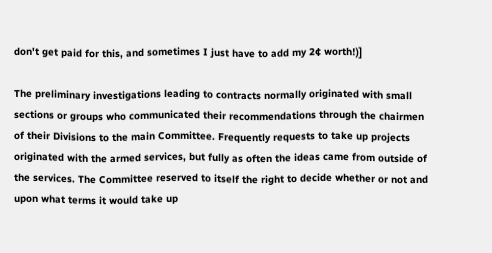don't get paid for this, and sometimes I just have to add my 2¢ worth!)]

The preliminary investigations leading to contracts normally originated with small sections or groups who communicated their recommendations through the chairmen of their Divisions to the main Committee. Frequently requests to take up projects originated with the armed services, but fully as often the ideas came from outside of the services. The Committee reserved to itself the right to decide whether or not and upon what terms it would take up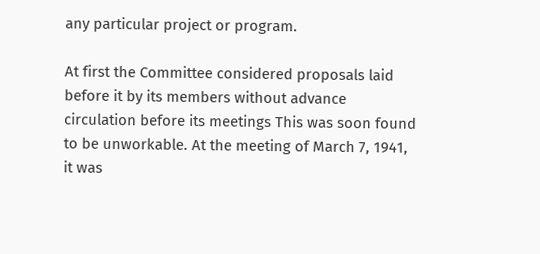any particular project or program.

At first the Committee considered proposals laid before it by its members without advance circulation before its meetings This was soon found to be unworkable. At the meeting of March 7, 1941, it was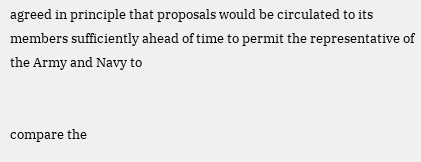agreed in principle that proposals would be circulated to its members sufficiently ahead of time to permit the representative of the Army and Navy to


compare the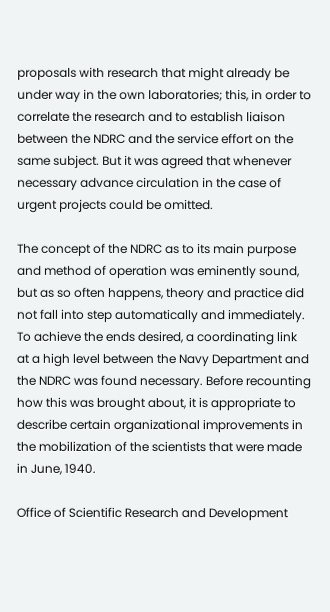proposals with research that might already be under way in the own laboratories; this, in order to correlate the research and to establish liaison between the NDRC and the service effort on the same subject. But it was agreed that whenever necessary advance circulation in the case of urgent projects could be omitted.

The concept of the NDRC as to its main purpose and method of operation was eminently sound, but as so often happens, theory and practice did not fall into step automatically and immediately. To achieve the ends desired, a coordinating link at a high level between the Navy Department and the NDRC was found necessary. Before recounting how this was brought about, it is appropriate to describe certain organizational improvements in the mobilization of the scientists that were made in June, 1940.

Office of Scientific Research and Development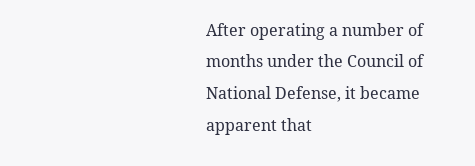After operating a number of months under the Council of National Defense, it became apparent that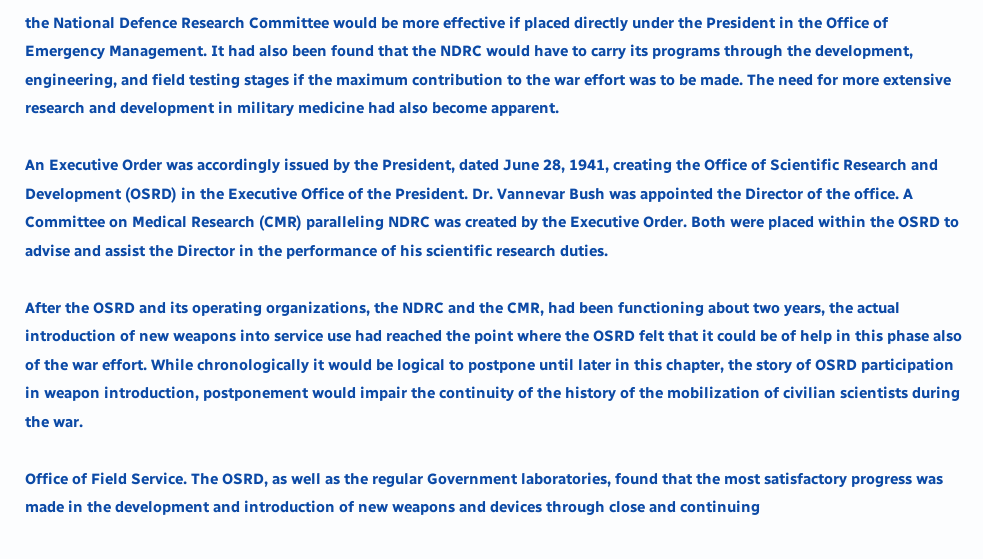the National Defence Research Committee would be more effective if placed directly under the President in the Office of Emergency Management. It had also been found that the NDRC would have to carry its programs through the development, engineering, and field testing stages if the maximum contribution to the war effort was to be made. The need for more extensive research and development in military medicine had also become apparent.

An Executive Order was accordingly issued by the President, dated June 28, 1941, creating the Office of Scientific Research and Development (OSRD) in the Executive Office of the President. Dr. Vannevar Bush was appointed the Director of the office. A Committee on Medical Research (CMR) paralleling NDRC was created by the Executive Order. Both were placed within the OSRD to advise and assist the Director in the performance of his scientific research duties.

After the OSRD and its operating organizations, the NDRC and the CMR, had been functioning about two years, the actual introduction of new weapons into service use had reached the point where the OSRD felt that it could be of help in this phase also of the war effort. While chronologically it would be logical to postpone until later in this chapter, the story of OSRD participation in weapon introduction, postponement would impair the continuity of the history of the mobilization of civilian scientists during the war.

Office of Field Service. The OSRD, as well as the regular Government laboratories, found that the most satisfactory progress was made in the development and introduction of new weapons and devices through close and continuing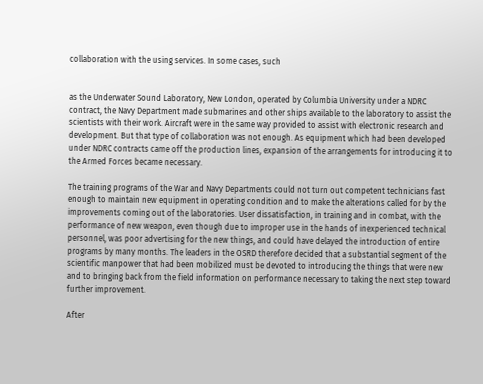collaboration with the using services. In some cases, such


as the Underwater Sound Laboratory, New London, operated by Columbia University under a NDRC contract, the Navy Department made submarines and other ships available to the laboratory to assist the scientists with their work. Aircraft were in the same way provided to assist with electronic research and development. But that type of collaboration was not enough. As equipment which had been developed under NDRC contracts came off the production lines, expansion of the arrangements for introducing it to the Armed Forces became necessary.

The training programs of the War and Navy Departments could not turn out competent technicians fast enough to maintain new equipment in operating condition and to make the alterations called for by the improvements coming out of the laboratories. User dissatisfaction, in training and in combat, with the performance of new weapon, even though due to improper use in the hands of inexperienced technical personnel, was poor advertising for the new things, and could have delayed the introduction of entire programs by many months. The leaders in the OSRD therefore decided that a substantial segment of the scientific manpower that had been mobilized must be devoted to introducing the things that were new and to bringing back from the field information on performance necessary to taking the next step toward further improvement.

After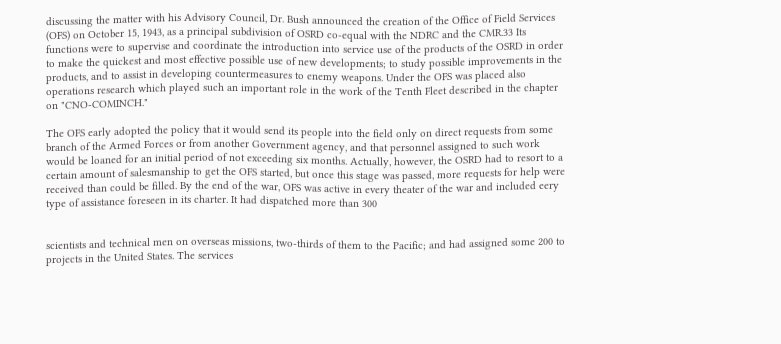discussing the matter with his Advisory Council, Dr. Bush announced the creation of the Office of Field Services (OFS) on October 15, 1943, as a principal subdivision of OSRD co-equal with the NDRC and the CMR.33 Its functions were to supervise and coordinate the introduction into service use of the products of the OSRD in order to make the quickest and most effective possible use of new developments; to study possible improvements in the products, and to assist in developing countermeasures to enemy weapons. Under the OFS was placed also operations research which played such an important role in the work of the Tenth Fleet described in the chapter on "CNO-COMINCH."

The OFS early adopted the policy that it would send its people into the field only on direct requests from some branch of the Armed Forces or from another Government agency, and that personnel assigned to such work would be loaned for an initial period of not exceeding six months. Actually, however, the OSRD had to resort to a certain amount of salesmanship to get the OFS started, but once this stage was passed, more requests for help were received than could be filled. By the end of the war, OFS was active in every theater of the war and included eery type of assistance foreseen in its charter. It had dispatched more than 300


scientists and technical men on overseas missions, two-thirds of them to the Pacific; and had assigned some 200 to projects in the United States. The services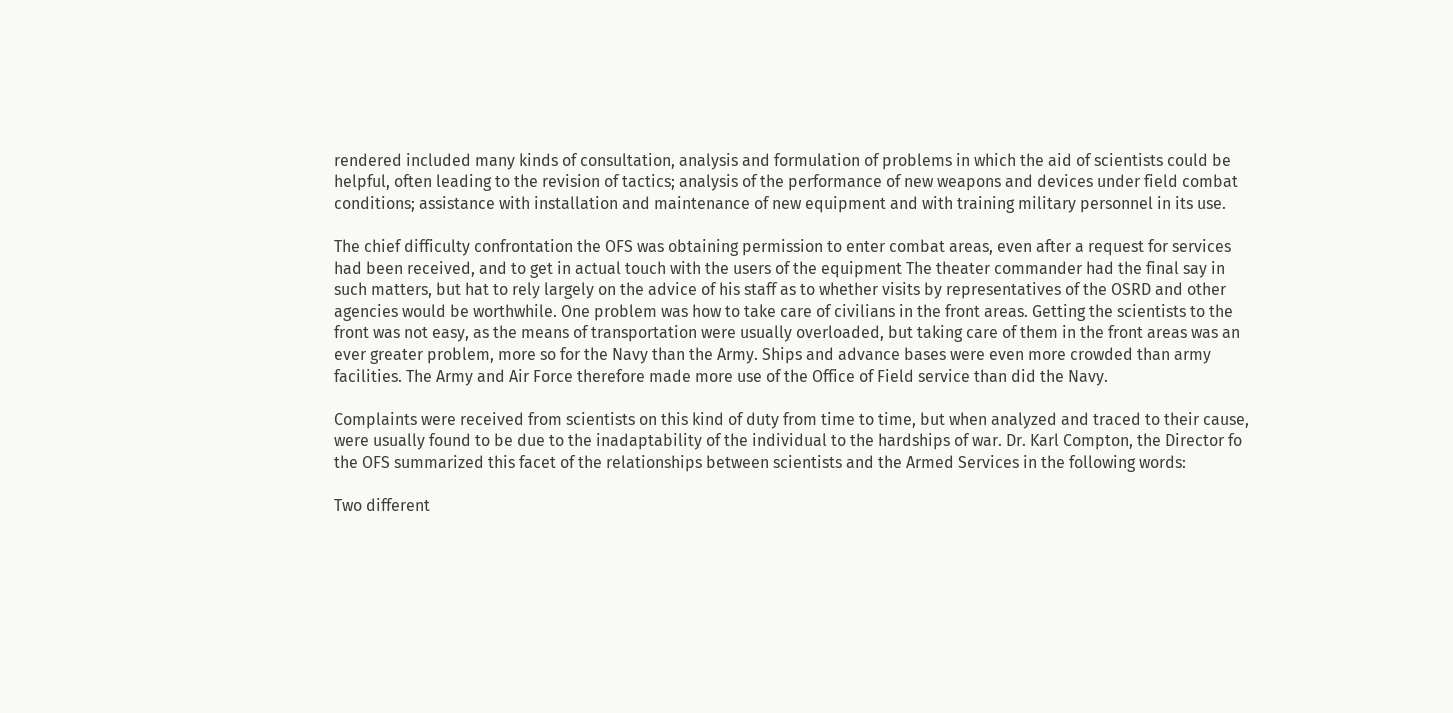rendered included many kinds of consultation, analysis and formulation of problems in which the aid of scientists could be helpful, often leading to the revision of tactics; analysis of the performance of new weapons and devices under field combat conditions; assistance with installation and maintenance of new equipment and with training military personnel in its use.

The chief difficulty confrontation the OFS was obtaining permission to enter combat areas, even after a request for services had been received, and to get in actual touch with the users of the equipment The theater commander had the final say in such matters, but hat to rely largely on the advice of his staff as to whether visits by representatives of the OSRD and other agencies would be worthwhile. One problem was how to take care of civilians in the front areas. Getting the scientists to the front was not easy, as the means of transportation were usually overloaded, but taking care of them in the front areas was an ever greater problem, more so for the Navy than the Army. Ships and advance bases were even more crowded than army facilities. The Army and Air Force therefore made more use of the Office of Field service than did the Navy.

Complaints were received from scientists on this kind of duty from time to time, but when analyzed and traced to their cause, were usually found to be due to the inadaptability of the individual to the hardships of war. Dr. Karl Compton, the Director fo the OFS summarized this facet of the relationships between scientists and the Armed Services in the following words:

Two different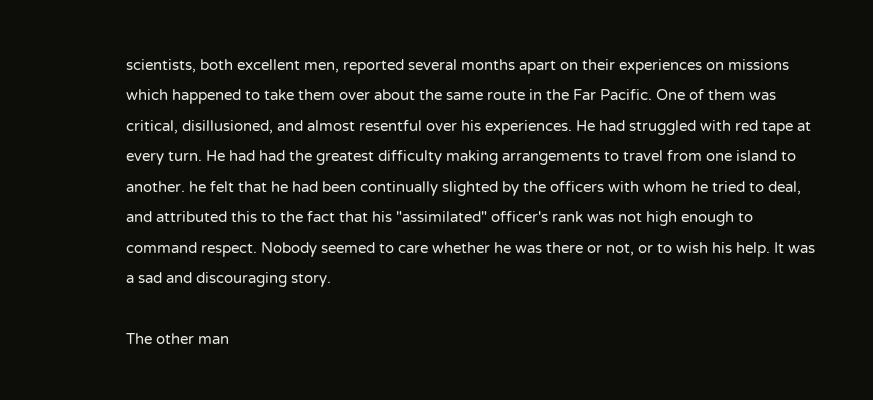scientists, both excellent men, reported several months apart on their experiences on missions which happened to take them over about the same route in the Far Pacific. One of them was critical, disillusioned, and almost resentful over his experiences. He had struggled with red tape at every turn. He had had the greatest difficulty making arrangements to travel from one island to another. he felt that he had been continually slighted by the officers with whom he tried to deal, and attributed this to the fact that his "assimilated" officer's rank was not high enough to command respect. Nobody seemed to care whether he was there or not, or to wish his help. It was a sad and discouraging story.

The other man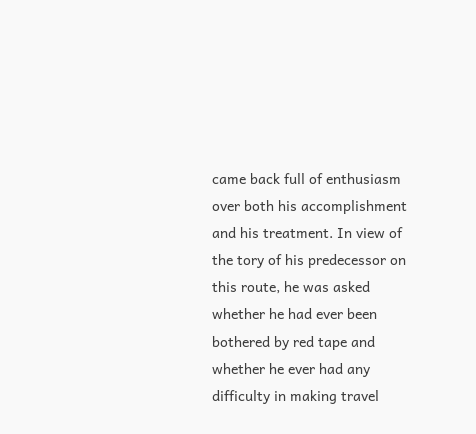came back full of enthusiasm over both his accomplishment and his treatment. In view of the tory of his predecessor on this route, he was asked whether he had ever been bothered by red tape and whether he ever had any difficulty in making travel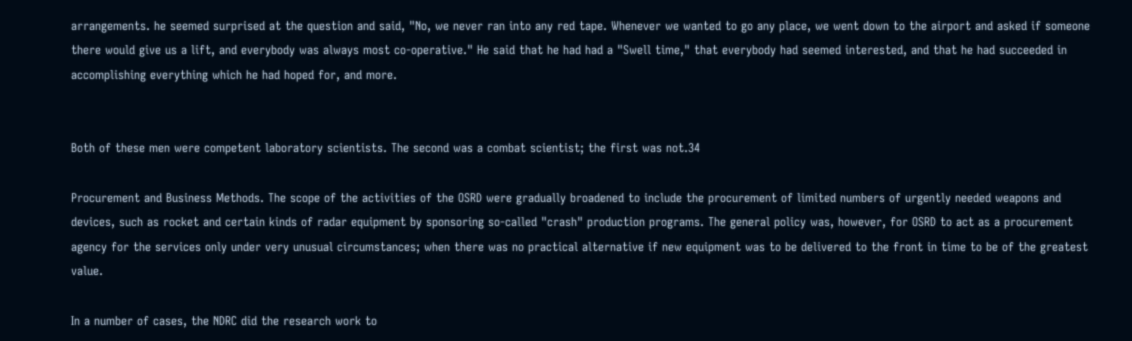arrangements. he seemed surprised at the question and said, "No, we never ran into any red tape. Whenever we wanted to go any place, we went down to the airport and asked if someone there would give us a lift, and everybody was always most co-operative." He said that he had had a "Swell time," that everybody had seemed interested, and that he had succeeded in accomplishing everything which he had hoped for, and more.


Both of these men were competent laboratory scientists. The second was a combat scientist; the first was not.34

Procurement and Business Methods. The scope of the activities of the OSRD were gradually broadened to include the procurement of limited numbers of urgently needed weapons and devices, such as rocket and certain kinds of radar equipment by sponsoring so-called "crash" production programs. The general policy was, however, for OSRD to act as a procurement agency for the services only under very unusual circumstances; when there was no practical alternative if new equipment was to be delivered to the front in time to be of the greatest value.

In a number of cases, the NDRC did the research work to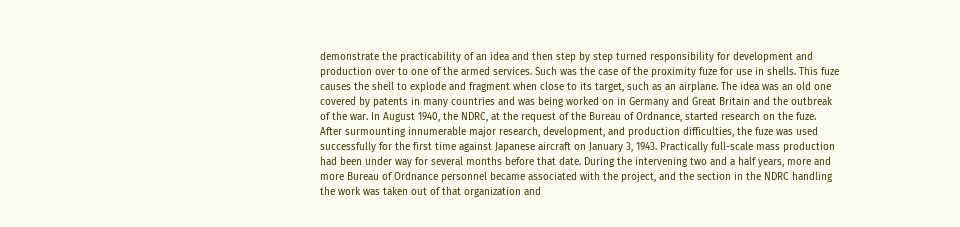demonstrate the practicability of an idea and then step by step turned responsibility for development and production over to one of the armed services. Such was the case of the proximity fuze for use in shells. This fuze causes the shell to explode and fragment when close to its target, such as an airplane. The idea was an old one covered by patents in many countries and was being worked on in Germany and Great Britain and the outbreak of the war. In August 1940, the NDRC, at the request of the Bureau of Ordnance, started research on the fuze. After surmounting innumerable major research, development, and production difficulties, the fuze was used successfully for the first time against Japanese aircraft on January 3, 1943. Practically full-scale mass production had been under way for several months before that date. During the intervening two and a half years, more and more Bureau of Ordnance personnel became associated with the project, and the section in the NDRC handling the work was taken out of that organization and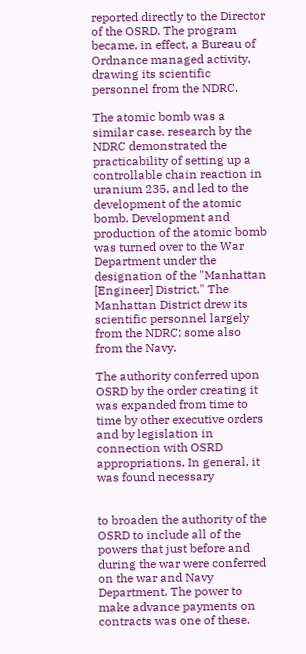reported directly to the Director of the OSRD. The program became, in effect, a Bureau of Ordnance managed activity, drawing its scientific personnel from the NDRC.

The atomic bomb was a similar case. research by the NDRC demonstrated the practicability of setting up a controllable chain reaction in uranium 235, and led to the development of the atomic bomb. Development and production of the atomic bomb was turned over to the War Department under the designation of the "Manhattan [Engineer] District." The Manhattan District drew its scientific personnel largely from the NDRC; some also from the Navy.

The authority conferred upon OSRD by the order creating it was expanded from time to time by other executive orders and by legislation in connection with OSRD appropriations. In general, it was found necessary


to broaden the authority of the OSRD to include all of the powers that just before and during the war were conferred on the war and Navy Department. The power to make advance payments on contracts was one of these.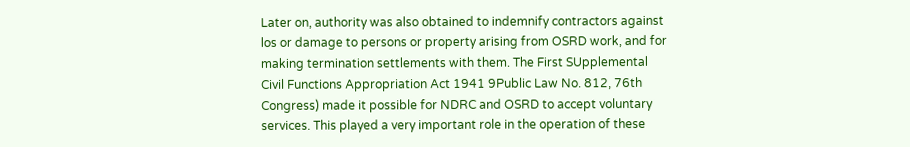Later on, authority was also obtained to indemnify contractors against los or damage to persons or property arising from OSRD work, and for making termination settlements with them. The First SUpplemental Civil Functions Appropriation Act 1941 9Public Law No. 812, 76th Congress) made it possible for NDRC and OSRD to accept voluntary services. This played a very important role in the operation of these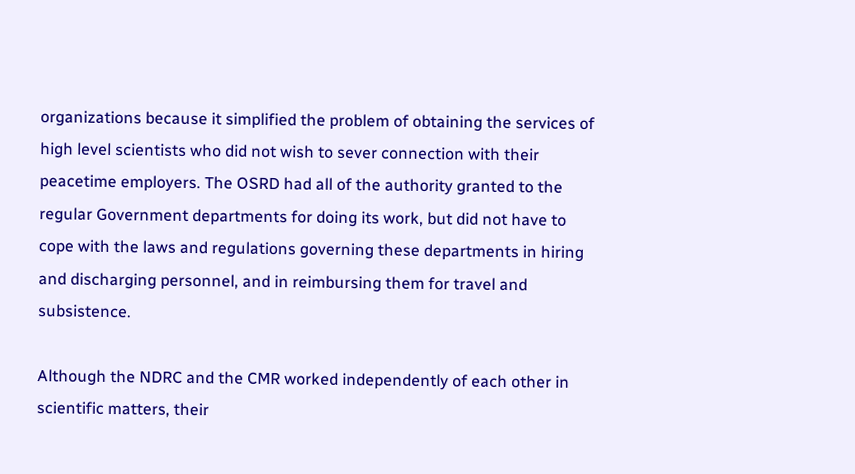organizations because it simplified the problem of obtaining the services of high level scientists who did not wish to sever connection with their peacetime employers. The OSRD had all of the authority granted to the regular Government departments for doing its work, but did not have to cope with the laws and regulations governing these departments in hiring and discharging personnel, and in reimbursing them for travel and subsistence.

Although the NDRC and the CMR worked independently of each other in scientific matters, their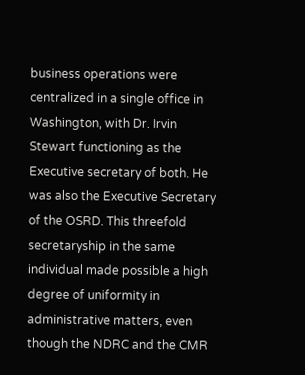business operations were centralized in a single office in Washington, with Dr. Irvin Stewart functioning as the Executive secretary of both. He was also the Executive Secretary of the OSRD. This threefold secretaryship in the same individual made possible a high degree of uniformity in administrative matters, even though the NDRC and the CMR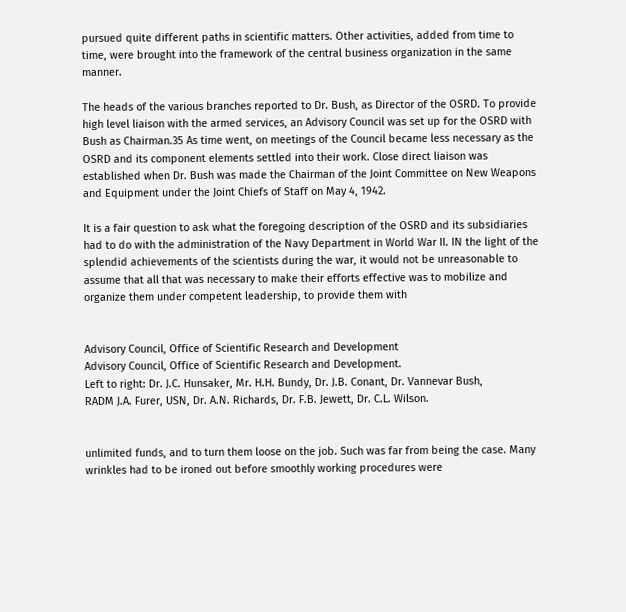pursued quite different paths in scientific matters. Other activities, added from time to time, were brought into the framework of the central business organization in the same manner.

The heads of the various branches reported to Dr. Bush, as Director of the OSRD. To provide high level liaison with the armed services, an Advisory Council was set up for the OSRD with Bush as Chairman.35 As time went, on meetings of the Council became less necessary as the OSRD and its component elements settled into their work. Close direct liaison was established when Dr. Bush was made the Chairman of the Joint Committee on New Weapons and Equipment under the Joint Chiefs of Staff on May 4, 1942.

It is a fair question to ask what the foregoing description of the OSRD and its subsidiaries had to do with the administration of the Navy Department in World War II. IN the light of the splendid achievements of the scientists during the war, it would not be unreasonable to assume that all that was necessary to make their efforts effective was to mobilize and organize them under competent leadership, to provide them with


Advisory Council, Office of Scientific Research and Development
Advisory Council, Office of Scientific Research and Development.
Left to right: Dr. J.C. Hunsaker, Mr. H.H. Bundy, Dr. J.B. Conant, Dr. Vannevar Bush,
RADM J.A. Furer, USN, Dr. A.N. Richards, Dr. F.B. Jewett, Dr. C.L. Wilson.


unlimited funds, and to turn them loose on the job. Such was far from being the case. Many wrinkles had to be ironed out before smoothly working procedures were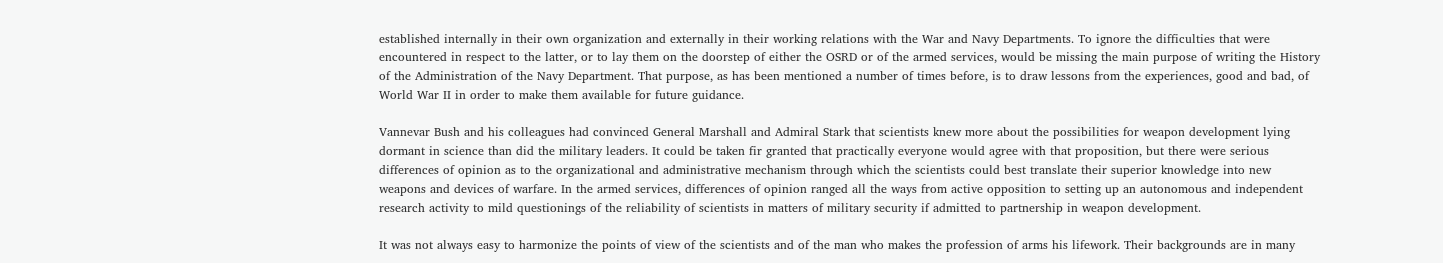established internally in their own organization and externally in their working relations with the War and Navy Departments. To ignore the difficulties that were encountered in respect to the latter, or to lay them on the doorstep of either the OSRD or of the armed services, would be missing the main purpose of writing the History of the Administration of the Navy Department. That purpose, as has been mentioned a number of times before, is to draw lessons from the experiences, good and bad, of World War II in order to make them available for future guidance.

Vannevar Bush and his colleagues had convinced General Marshall and Admiral Stark that scientists knew more about the possibilities for weapon development lying dormant in science than did the military leaders. It could be taken fir granted that practically everyone would agree with that proposition, but there were serious differences of opinion as to the organizational and administrative mechanism through which the scientists could best translate their superior knowledge into new weapons and devices of warfare. In the armed services, differences of opinion ranged all the ways from active opposition to setting up an autonomous and independent research activity to mild questionings of the reliability of scientists in matters of military security if admitted to partnership in weapon development.

It was not always easy to harmonize the points of view of the scientists and of the man who makes the profession of arms his lifework. Their backgrounds are in many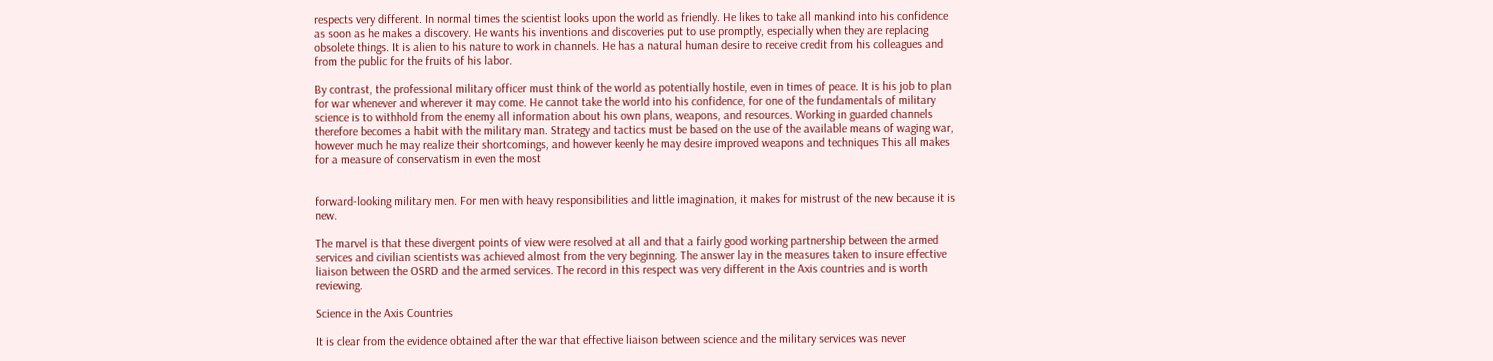respects very different. In normal times the scientist looks upon the world as friendly. He likes to take all mankind into his confidence as soon as he makes a discovery. He wants his inventions and discoveries put to use promptly, especially when they are replacing obsolete things. It is alien to his nature to work in channels. He has a natural human desire to receive credit from his colleagues and from the public for the fruits of his labor.

By contrast, the professional military officer must think of the world as potentially hostile, even in times of peace. It is his job to plan for war whenever and wherever it may come. He cannot take the world into his confidence, for one of the fundamentals of military science is to withhold from the enemy all information about his own plans, weapons, and resources. Working in guarded channels therefore becomes a habit with the military man. Strategy and tactics must be based on the use of the available means of waging war, however much he may realize their shortcomings, and however keenly he may desire improved weapons and techniques This all makes for a measure of conservatism in even the most


forward-looking military men. For men with heavy responsibilities and little imagination, it makes for mistrust of the new because it is new.

The marvel is that these divergent points of view were resolved at all and that a fairly good working partnership between the armed services and civilian scientists was achieved almost from the very beginning. The answer lay in the measures taken to insure effective liaison between the OSRD and the armed services. The record in this respect was very different in the Axis countries and is worth reviewing.

Science in the Axis Countries

It is clear from the evidence obtained after the war that effective liaison between science and the military services was never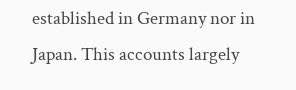established in Germany nor in Japan. This accounts largely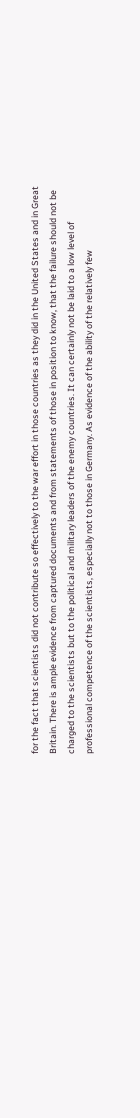for the fact that scientists did not contribute so effectively to the war effort in those countries as they did in the United States and in Great Britain. There is ample evidence from captured documents and from statements of those in position to know, that the failure should not be charged to the scientists but to the political and military leaders of the enemy countries. It can certainly not be laid to a low level of professional competence of the scientists, especially not to those in Germany. As evidence of the ability of the relatively few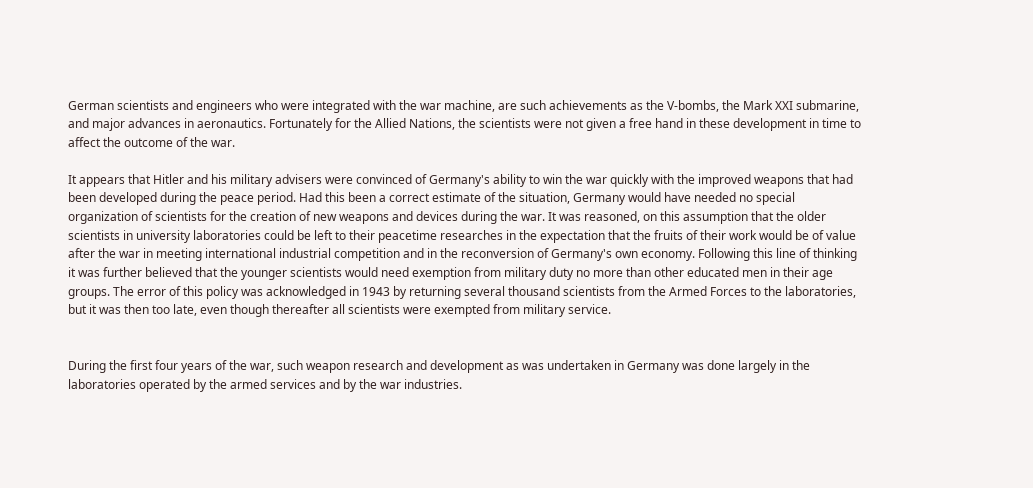German scientists and engineers who were integrated with the war machine, are such achievements as the V-bombs, the Mark XXI submarine, and major advances in aeronautics. Fortunately for the Allied Nations, the scientists were not given a free hand in these development in time to affect the outcome of the war.

It appears that Hitler and his military advisers were convinced of Germany's ability to win the war quickly with the improved weapons that had been developed during the peace period. Had this been a correct estimate of the situation, Germany would have needed no special organization of scientists for the creation of new weapons and devices during the war. It was reasoned, on this assumption that the older scientists in university laboratories could be left to their peacetime researches in the expectation that the fruits of their work would be of value after the war in meeting international industrial competition and in the reconversion of Germany's own economy. Following this line of thinking it was further believed that the younger scientists would need exemption from military duty no more than other educated men in their age groups. The error of this policy was acknowledged in 1943 by returning several thousand scientists from the Armed Forces to the laboratories, but it was then too late, even though thereafter all scientists were exempted from military service.


During the first four years of the war, such weapon research and development as was undertaken in Germany was done largely in the laboratories operated by the armed services and by the war industries.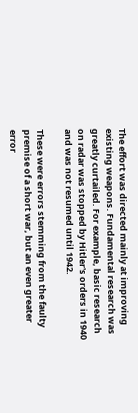The effort was directed mainly at improving existing weapons. Fundamental research was greatly curtailed. For example, basic research on radar was stopped by Hitler's orders in 1940 and was not resumed until 1942.

These were errors stemming from the faulty premise of a short war, but an even greater error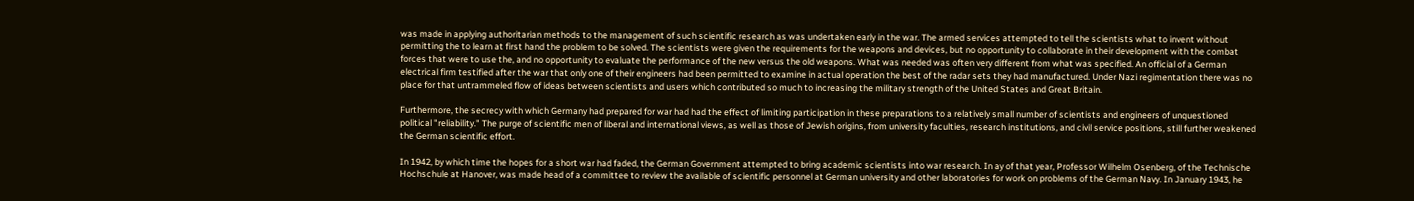was made in applying authoritarian methods to the management of such scientific research as was undertaken early in the war. The armed services attempted to tell the scientists what to invent without permitting the to learn at first hand the problem to be solved. The scientists were given the requirements for the weapons and devices, but no opportunity to collaborate in their development with the combat forces that were to use the, and no opportunity to evaluate the performance of the new versus the old weapons. What was needed was often very different from what was specified. An official of a German electrical firm testified after the war that only one of their engineers had been permitted to examine in actual operation the best of the radar sets they had manufactured. Under Nazi regimentation there was no place for that untrammeled flow of ideas between scientists and users which contributed so much to increasing the military strength of the United States and Great Britain.

Furthermore, the secrecy with which Germany had prepared for war had had the effect of limiting participation in these preparations to a relatively small number of scientists and engineers of unquestioned political "reliability." The purge of scientific men of liberal and international views, as well as those of Jewish origins, from university faculties, research institutions, and civil service positions, still further weakened the German scientific effort.

In 1942, by which time the hopes for a short war had faded, the German Government attempted to bring academic scientists into war research. In ay of that year, Professor Wilhelm Osenberg, of the Technische Hochschule at Hanover, was made head of a committee to review the available of scientific personnel at German university and other laboratories for work on problems of the German Navy. In January 1943, he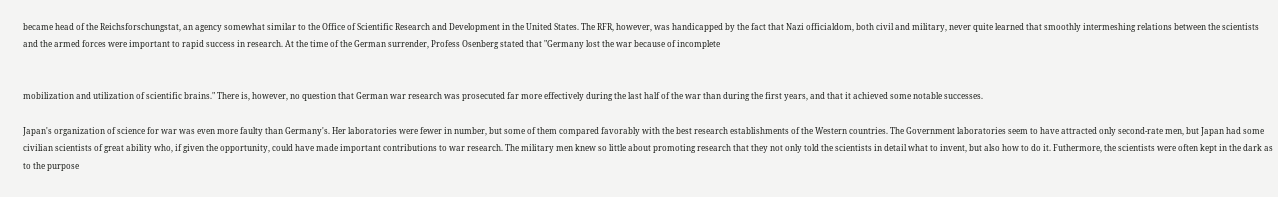became head of the Reichsforschungstat, an agency somewhat similar to the Office of Scientific Research and Development in the United States. The RFR, however, was handicapped by the fact that Nazi officialdom, both civil and military, never quite learned that smoothly intermeshing relations between the scientists and the armed forces were important to rapid success in research. At the time of the German surrender, Profess Osenberg stated that "Germany lost the war because of incomplete


mobilization and utilization of scientific brains." There is, however, no question that German war research was prosecuted far more effectively during the last half of the war than during the first years, and that it achieved some notable successes.

Japan's organization of science for war was even more faulty than Germany's. Her laboratories were fewer in number, but some of them compared favorably with the best research establishments of the Western countries. The Government laboratories seem to have attracted only second-rate men, but Japan had some civilian scientists of great ability who, if given the opportunity, could have made important contributions to war research. The military men knew so little about promoting research that they not only told the scientists in detail what to invent, but also how to do it. Futhermore, the scientists were often kept in the dark as to the purpose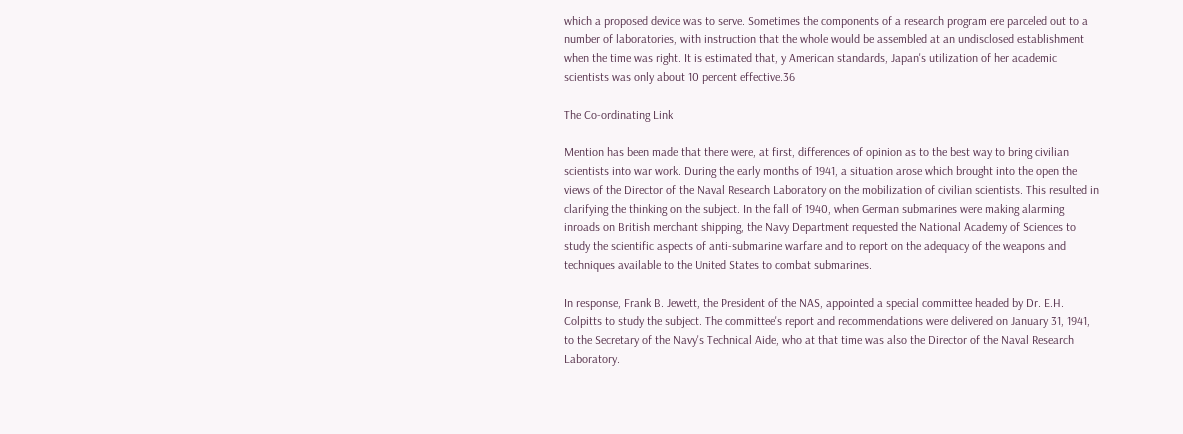which a proposed device was to serve. Sometimes the components of a research program ere parceled out to a number of laboratories, with instruction that the whole would be assembled at an undisclosed establishment when the time was right. It is estimated that, y American standards, Japan's utilization of her academic scientists was only about 10 percent effective.36

The Co-ordinating Link

Mention has been made that there were, at first, differences of opinion as to the best way to bring civilian scientists into war work. During the early months of 1941, a situation arose which brought into the open the views of the Director of the Naval Research Laboratory on the mobilization of civilian scientists. This resulted in clarifying the thinking on the subject. In the fall of 1940, when German submarines were making alarming inroads on British merchant shipping, the Navy Department requested the National Academy of Sciences to study the scientific aspects of anti-submarine warfare and to report on the adequacy of the weapons and techniques available to the United States to combat submarines.

In response, Frank B. Jewett, the President of the NAS, appointed a special committee headed by Dr. E.H. Colpitts to study the subject. The committee's report and recommendations were delivered on January 31, 1941, to the Secretary of the Navy's Technical Aide, who at that time was also the Director of the Naval Research Laboratory.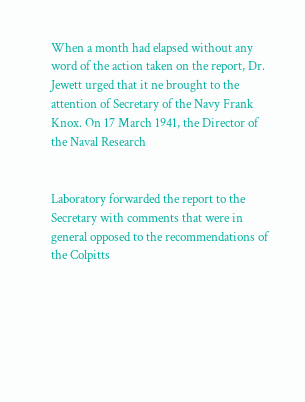When a month had elapsed without any word of the action taken on the report, Dr. Jewett urged that it ne brought to the attention of Secretary of the Navy Frank Knox. On 17 March 1941, the Director of the Naval Research


Laboratory forwarded the report to the Secretary with comments that were in general opposed to the recommendations of the Colpitts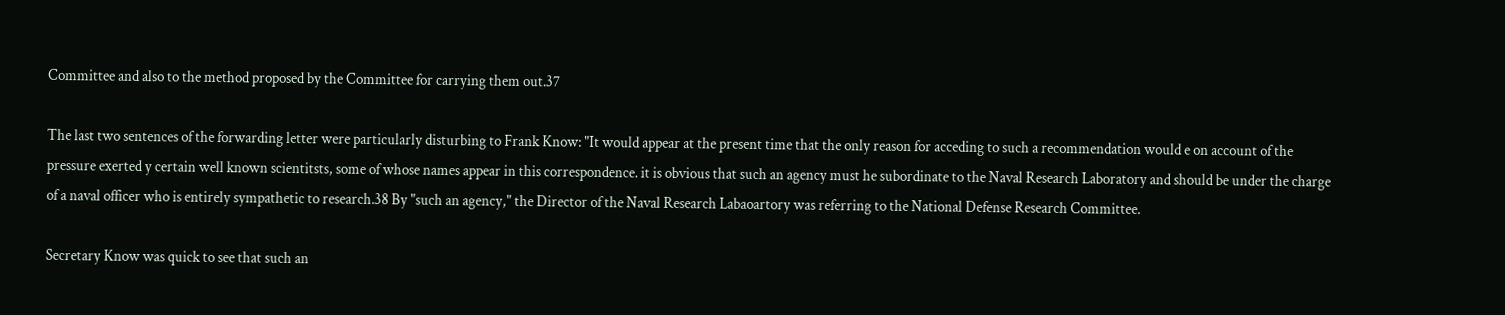Committee and also to the method proposed by the Committee for carrying them out.37

The last two sentences of the forwarding letter were particularly disturbing to Frank Know: "It would appear at the present time that the only reason for acceding to such a recommendation would e on account of the pressure exerted y certain well known scientitsts, some of whose names appear in this correspondence. it is obvious that such an agency must he subordinate to the Naval Research Laboratory and should be under the charge of a naval officer who is entirely sympathetic to research.38 By "such an agency," the Director of the Naval Research Labaoartory was referring to the National Defense Research Committee.

Secretary Know was quick to see that such an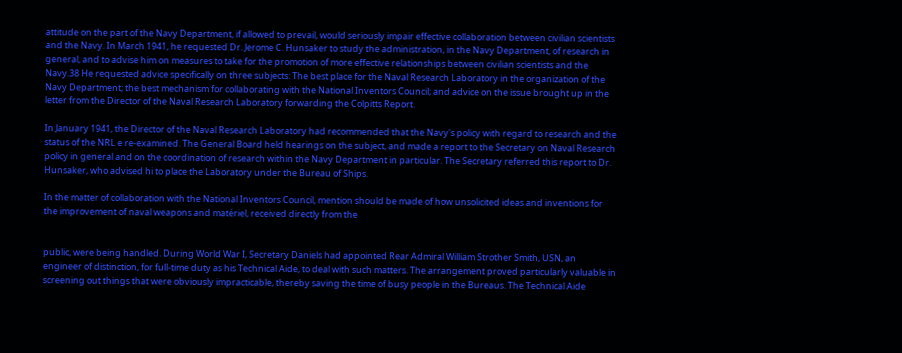attitude on the part of the Navy Department, if allowed to prevail, would seriously impair effective collaboration between civilian scientists and the Navy. In March 1941, he requested Dr. Jerome C. Hunsaker to study the administration, in the Navy Department, of research in general, and to advise him on measures to take for the promotion of more effective relationships between civilian scientists and the Navy.38 He requested advice specifically on three subjects: The best place for the Naval Research Laboratory in the organization of the Navy Department; the best mechanism for collaborating with the National Inventors Council; and advice on the issue brought up in the letter from the Director of the Naval Research Laboratory forwarding the Colpitts Report.

In January 1941, the Director of the Naval Research Laboratory had recommended that the Navy's policy with regard to research and the status of the NRL e re-examined. The General Board held hearings on the subject, and made a report to the Secretary on Naval Research policy in general and on the coordination of research within the Navy Department in particular. The Secretary referred this report to Dr. Hunsaker, who advised hi to place the Laboratory under the Bureau of Ships.

In the matter of collaboration with the National Inventors Council, mention should be made of how unsolicited ideas and inventions for the improvement of naval weapons and matériel, received directly from the


public, were being handled. During World War I, Secretary Daniels had appointed Rear Admiral William Strother Smith, USN, an engineer of distinction, for full-time duty as his Technical Aide, to deal with such matters. The arrangement proved particularly valuable in screening out things that were obviously impracticable, thereby saving the time of busy people in the Bureaus. The Technical Aide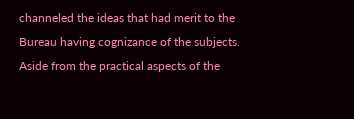channeled the ideas that had merit to the Bureau having cognizance of the subjects. Aside from the practical aspects of the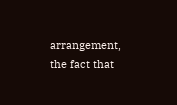arrangement, the fact that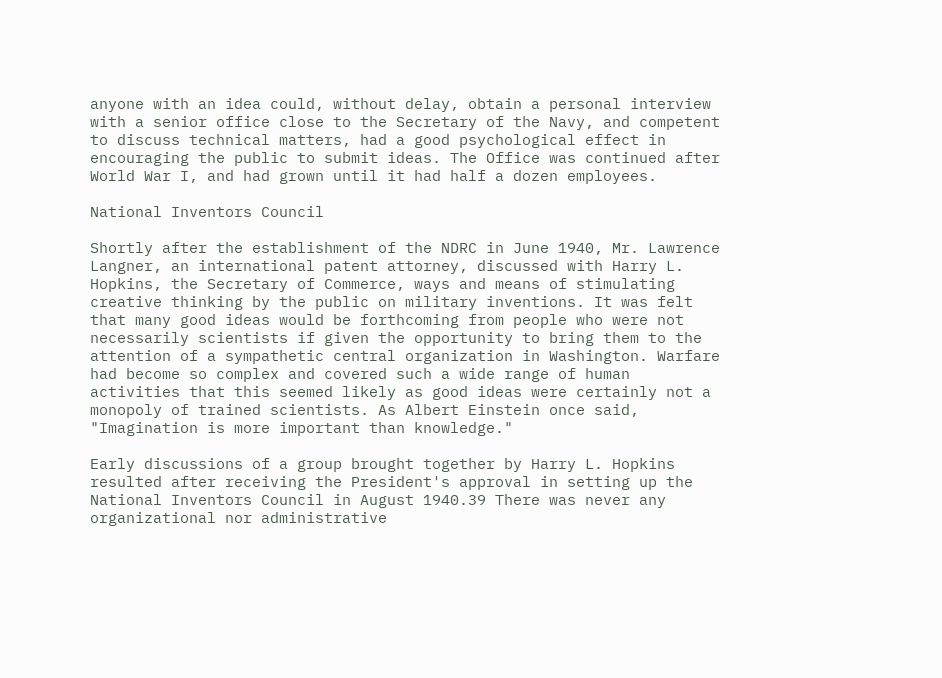anyone with an idea could, without delay, obtain a personal interview with a senior office close to the Secretary of the Navy, and competent to discuss technical matters, had a good psychological effect in encouraging the public to submit ideas. The Office was continued after World War I, and had grown until it had half a dozen employees.

National Inventors Council

Shortly after the establishment of the NDRC in June 1940, Mr. Lawrence Langner, an international patent attorney, discussed with Harry L. Hopkins, the Secretary of Commerce, ways and means of stimulating creative thinking by the public on military inventions. It was felt that many good ideas would be forthcoming from people who were not necessarily scientists if given the opportunity to bring them to the attention of a sympathetic central organization in Washington. Warfare had become so complex and covered such a wide range of human activities that this seemed likely as good ideas were certainly not a monopoly of trained scientists. As Albert Einstein once said, "Imagination is more important than knowledge."

Early discussions of a group brought together by Harry L. Hopkins resulted after receiving the President's approval in setting up the National Inventors Council in August 1940.39 There was never any organizational nor administrative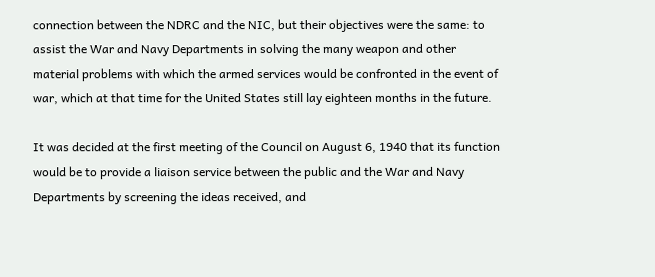connection between the NDRC and the NIC, but their objectives were the same: to assist the War and Navy Departments in solving the many weapon and other material problems with which the armed services would be confronted in the event of war, which at that time for the United States still lay eighteen months in the future.

It was decided at the first meeting of the Council on August 6, 1940 that its function would be to provide a liaison service between the public and the War and Navy Departments by screening the ideas received, and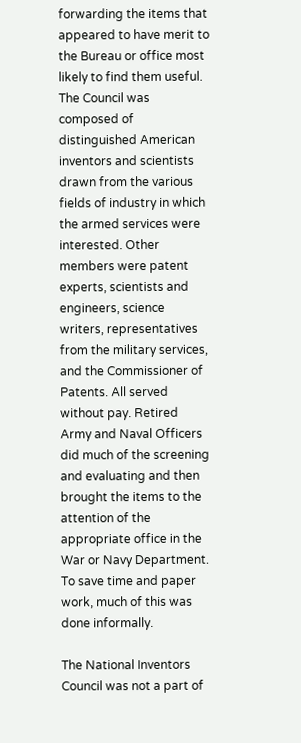forwarding the items that appeared to have merit to the Bureau or office most likely to find them useful. The Council was composed of distinguished American inventors and scientists drawn from the various fields of industry in which the armed services were interested. Other members were patent experts, scientists and engineers, science writers, representatives from the military services, and the Commissioner of Patents. All served without pay. Retired Army and Naval Officers did much of the screening and evaluating and then brought the items to the attention of the appropriate office in the War or Navy Department. To save time and paper work, much of this was done informally.

The National Inventors Council was not a part of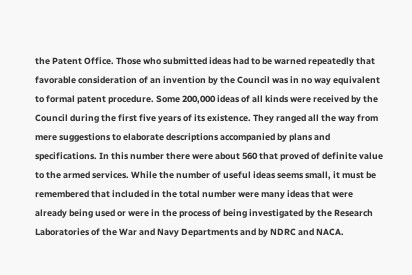the Patent Office. Those who submitted ideas had to be warned repeatedly that favorable consideration of an invention by the Council was in no way equivalent to formal patent procedure. Some 200,000 ideas of all kinds were received by the Council during the first five years of its existence. They ranged all the way from mere suggestions to elaborate descriptions accompanied by plans and specifications. In this number there were about 560 that proved of definite value to the armed services. While the number of useful ideas seems small, it must be remembered that included in the total number were many ideas that were already being used or were in the process of being investigated by the Research Laboratories of the War and Navy Departments and by NDRC and NACA.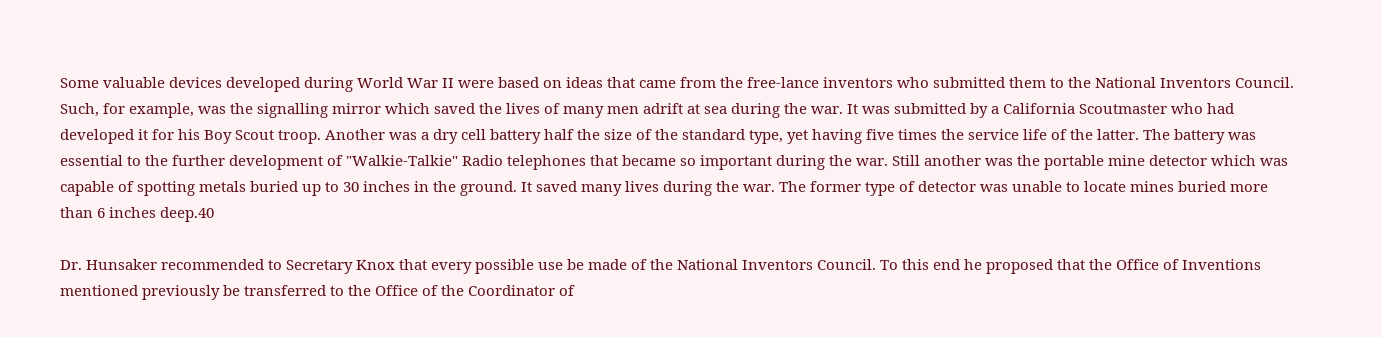Some valuable devices developed during World War II were based on ideas that came from the free-lance inventors who submitted them to the National Inventors Council. Such, for example, was the signalling mirror which saved the lives of many men adrift at sea during the war. It was submitted by a California Scoutmaster who had developed it for his Boy Scout troop. Another was a dry cell battery half the size of the standard type, yet having five times the service life of the latter. The battery was essential to the further development of "Walkie-Talkie" Radio telephones that became so important during the war. Still another was the portable mine detector which was capable of spotting metals buried up to 30 inches in the ground. It saved many lives during the war. The former type of detector was unable to locate mines buried more than 6 inches deep.40

Dr. Hunsaker recommended to Secretary Knox that every possible use be made of the National Inventors Council. To this end he proposed that the Office of Inventions mentioned previously be transferred to the Office of the Coordinator of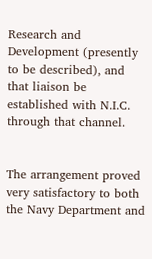Research and Development (presently to be described), and that liaison be established with N.I.C. through that channel.


The arrangement proved very satisfactory to both the Navy Department and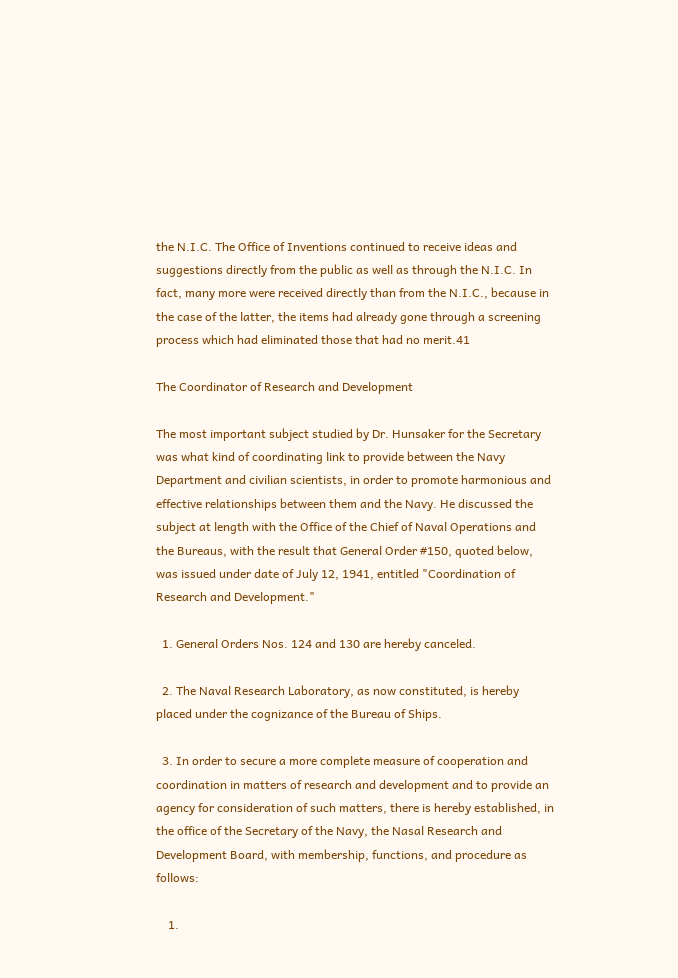the N.I.C. The Office of Inventions continued to receive ideas and suggestions directly from the public as well as through the N.I.C. In fact, many more were received directly than from the N.I.C., because in the case of the latter, the items had already gone through a screening process which had eliminated those that had no merit.41

The Coordinator of Research and Development

The most important subject studied by Dr. Hunsaker for the Secretary was what kind of coordinating link to provide between the Navy Department and civilian scientists, in order to promote harmonious and effective relationships between them and the Navy. He discussed the subject at length with the Office of the Chief of Naval Operations and the Bureaus, with the result that General Order #150, quoted below, was issued under date of July 12, 1941, entitled "Coordination of Research and Development."

  1. General Orders Nos. 124 and 130 are hereby canceled.

  2. The Naval Research Laboratory, as now constituted, is hereby placed under the cognizance of the Bureau of Ships.

  3. In order to secure a more complete measure of cooperation and coordination in matters of research and development and to provide an agency for consideration of such matters, there is hereby established, in the office of the Secretary of the Navy, the Nasal Research and Development Board, with membership, functions, and procedure as follows:

    1.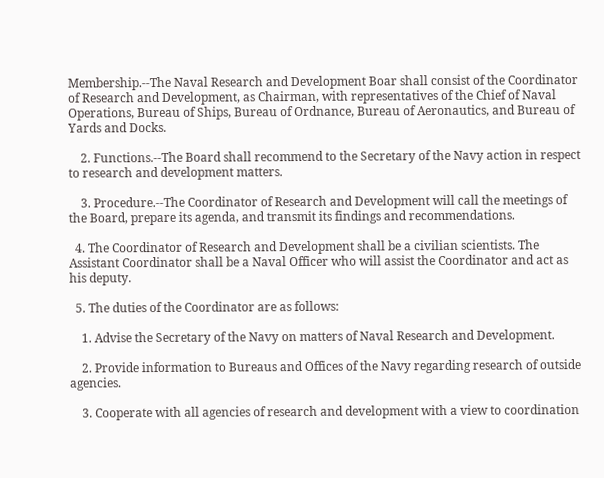Membership.--The Naval Research and Development Boar shall consist of the Coordinator of Research and Development, as Chairman, with representatives of the Chief of Naval Operations, Bureau of Ships, Bureau of Ordnance, Bureau of Aeronautics, and Bureau of Yards and Docks.

    2. Functions.--The Board shall recommend to the Secretary of the Navy action in respect to research and development matters.

    3. Procedure.--The Coordinator of Research and Development will call the meetings of the Board, prepare its agenda, and transmit its findings and recommendations.

  4. The Coordinator of Research and Development shall be a civilian scientists. The Assistant Coordinator shall be a Naval Officer who will assist the Coordinator and act as his deputy.

  5. The duties of the Coordinator are as follows:

    1. Advise the Secretary of the Navy on matters of Naval Research and Development.

    2. Provide information to Bureaus and Offices of the Navy regarding research of outside agencies.

    3. Cooperate with all agencies of research and development with a view to coordination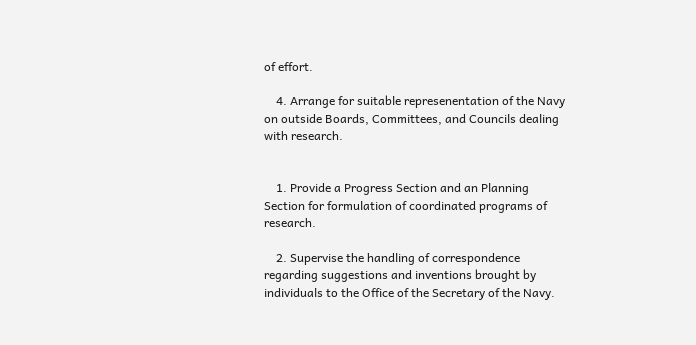of effort.

    4. Arrange for suitable represenentation of the Navy on outside Boards, Committees, and Councils dealing with research.


    1. Provide a Progress Section and an Planning Section for formulation of coordinated programs of research.

    2. Supervise the handling of correspondence regarding suggestions and inventions brought by individuals to the Office of the Secretary of the Navy.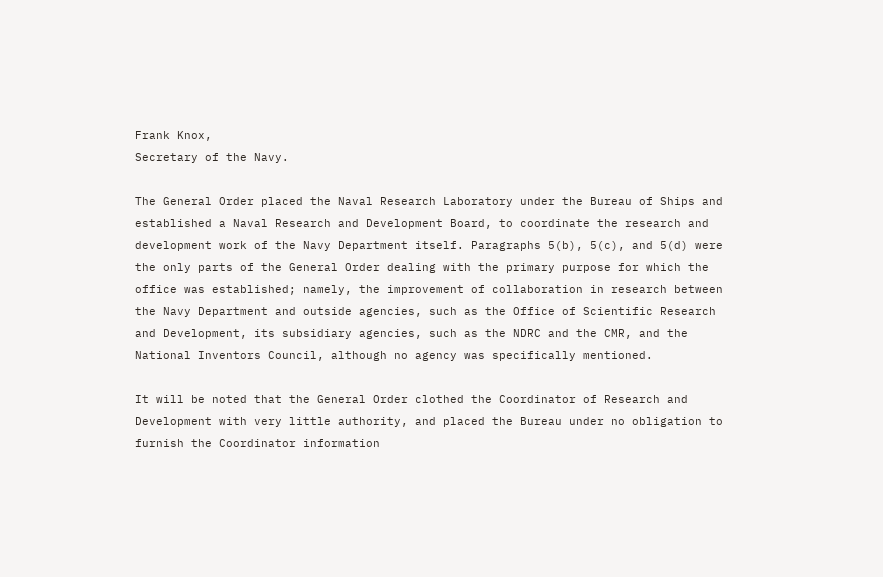Frank Knox,
Secretary of the Navy.

The General Order placed the Naval Research Laboratory under the Bureau of Ships and established a Naval Research and Development Board, to coordinate the research and development work of the Navy Department itself. Paragraphs 5(b), 5(c), and 5(d) were the only parts of the General Order dealing with the primary purpose for which the office was established; namely, the improvement of collaboration in research between the Navy Department and outside agencies, such as the Office of Scientific Research and Development, its subsidiary agencies, such as the NDRC and the CMR, and the National Inventors Council, although no agency was specifically mentioned.

It will be noted that the General Order clothed the Coordinator of Research and Development with very little authority, and placed the Bureau under no obligation to furnish the Coordinator information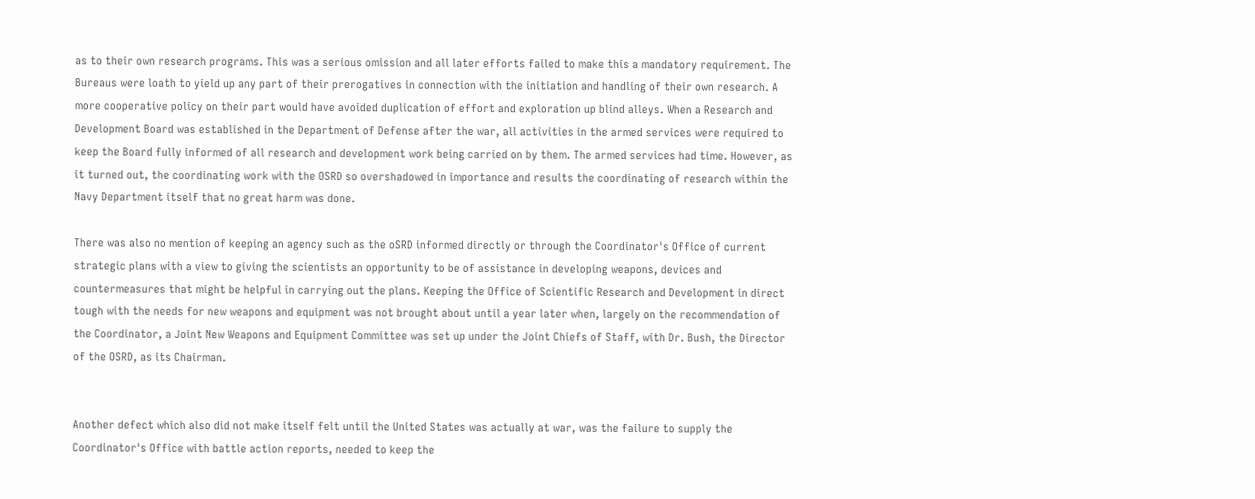as to their own research programs. This was a serious omission and all later efforts failed to make this a mandatory requirement. The Bureaus were loath to yield up any part of their prerogatives in connection with the initiation and handling of their own research. A more cooperative policy on their part would have avoided duplication of effort and exploration up blind alleys. When a Research and Development Board was established in the Department of Defense after the war, all activities in the armed services were required to keep the Board fully informed of all research and development work being carried on by them. The armed services had time. However, as it turned out, the coordinating work with the OSRD so overshadowed in importance and results the coordinating of research within the Navy Department itself that no great harm was done.

There was also no mention of keeping an agency such as the oSRD informed directly or through the Coordinator's Office of current strategic plans with a view to giving the scientists an opportunity to be of assistance in developing weapons, devices and countermeasures that might be helpful in carrying out the plans. Keeping the Office of Scientific Research and Development in direct tough with the needs for new weapons and equipment was not brought about until a year later when, largely on the recommendation of the Coordinator, a Joint New Weapons and Equipment Committee was set up under the Joint Chiefs of Staff, with Dr. Bush, the Director of the OSRD, as its Chairman.


Another defect which also did not make itself felt until the United States was actually at war, was the failure to supply the Coordinator's Office with battle action reports, needed to keep the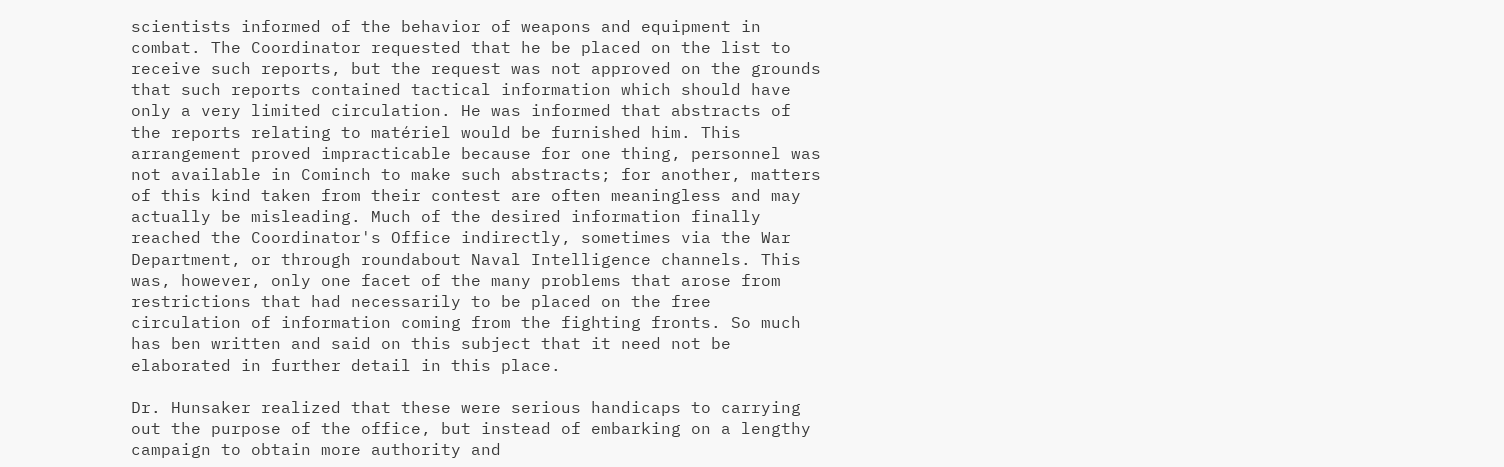scientists informed of the behavior of weapons and equipment in combat. The Coordinator requested that he be placed on the list to receive such reports, but the request was not approved on the grounds that such reports contained tactical information which should have only a very limited circulation. He was informed that abstracts of the reports relating to matériel would be furnished him. This arrangement proved impracticable because for one thing, personnel was not available in Cominch to make such abstracts; for another, matters of this kind taken from their contest are often meaningless and may actually be misleading. Much of the desired information finally reached the Coordinator's Office indirectly, sometimes via the War Department, or through roundabout Naval Intelligence channels. This was, however, only one facet of the many problems that arose from restrictions that had necessarily to be placed on the free circulation of information coming from the fighting fronts. So much has ben written and said on this subject that it need not be elaborated in further detail in this place.

Dr. Hunsaker realized that these were serious handicaps to carrying out the purpose of the office, but instead of embarking on a lengthy campaign to obtain more authority and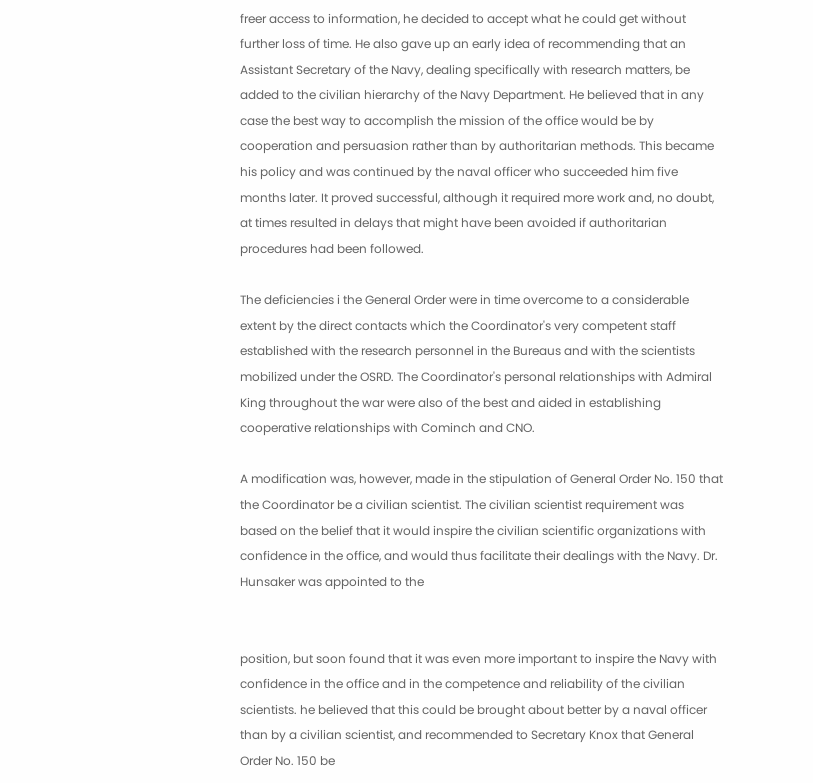freer access to information, he decided to accept what he could get without further loss of time. He also gave up an early idea of recommending that an Assistant Secretary of the Navy, dealing specifically with research matters, be added to the civilian hierarchy of the Navy Department. He believed that in any case the best way to accomplish the mission of the office would be by cooperation and persuasion rather than by authoritarian methods. This became his policy and was continued by the naval officer who succeeded him five months later. It proved successful, although it required more work and, no doubt, at times resulted in delays that might have been avoided if authoritarian procedures had been followed.

The deficiencies i the General Order were in time overcome to a considerable extent by the direct contacts which the Coordinator's very competent staff established with the research personnel in the Bureaus and with the scientists mobilized under the OSRD. The Coordinator's personal relationships with Admiral King throughout the war were also of the best and aided in establishing cooperative relationships with Cominch and CNO.

A modification was, however, made in the stipulation of General Order No. 150 that the Coordinator be a civilian scientist. The civilian scientist requirement was based on the belief that it would inspire the civilian scientific organizations with confidence in the office, and would thus facilitate their dealings with the Navy. Dr. Hunsaker was appointed to the


position, but soon found that it was even more important to inspire the Navy with confidence in the office and in the competence and reliability of the civilian scientists. he believed that this could be brought about better by a naval officer than by a civilian scientist, and recommended to Secretary Knox that General Order No. 150 be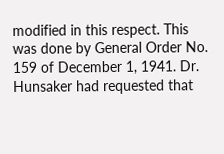modified in this respect. This was done by General Order No. 159 of December 1, 1941. Dr. Hunsaker had requested that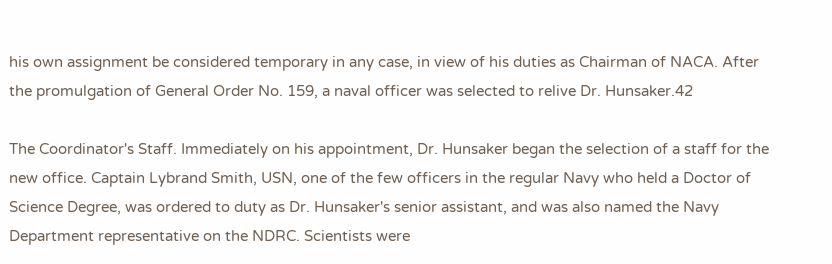his own assignment be considered temporary in any case, in view of his duties as Chairman of NACA. After the promulgation of General Order No. 159, a naval officer was selected to relive Dr. Hunsaker.42

The Coordinator's Staff. Immediately on his appointment, Dr. Hunsaker began the selection of a staff for the new office. Captain Lybrand Smith, USN, one of the few officers in the regular Navy who held a Doctor of Science Degree, was ordered to duty as Dr. Hunsaker's senior assistant, and was also named the Navy Department representative on the NDRC. Scientists were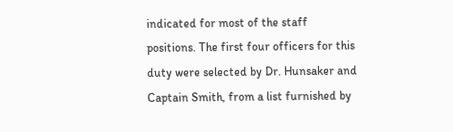indicated for most of the staff positions. The first four officers for this duty were selected by Dr. Hunsaker and Captain Smith, from a list furnished by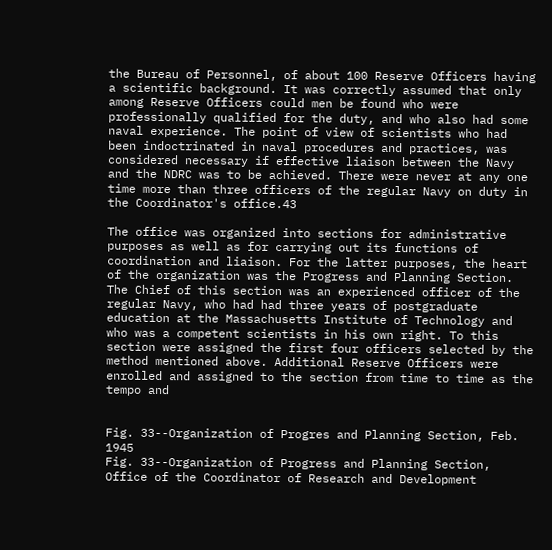the Bureau of Personnel, of about 100 Reserve Officers having a scientific background. It was correctly assumed that only among Reserve Officers could men be found who were professionally qualified for the duty, and who also had some naval experience. The point of view of scientists who had been indoctrinated in naval procedures and practices, was considered necessary if effective liaison between the Navy and the NDRC was to be achieved. There were never at any one time more than three officers of the regular Navy on duty in the Coordinator's office.43

The office was organized into sections for administrative purposes as well as for carrying out its functions of coordination and liaison. For the latter purposes, the heart of the organization was the Progress and Planning Section. The Chief of this section was an experienced officer of the regular Navy, who had had three years of postgraduate education at the Massachusetts Institute of Technology and who was a competent scientists in his own right. To this section were assigned the first four officers selected by the method mentioned above. Additional Reserve Officers were enrolled and assigned to the section from time to time as the tempo and


Fig. 33--Organization of Progres and Planning Section, Feb. 1945
Fig. 33--Organization of Progress and Planning Section, Office of the Coordinator of Research and Development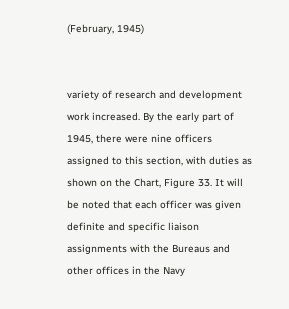(February, 1945)


variety of research and development work increased. By the early part of 1945, there were nine officers assigned to this section, with duties as shown on the Chart, Figure 33. It will be noted that each officer was given definite and specific liaison assignments with the Bureaus and other offices in the Navy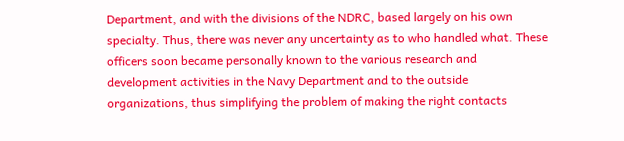Department, and with the divisions of the NDRC, based largely on his own specialty. Thus, there was never any uncertainty as to who handled what. These officers soon became personally known to the various research and development activities in the Navy Department and to the outside organizations, thus simplifying the problem of making the right contacts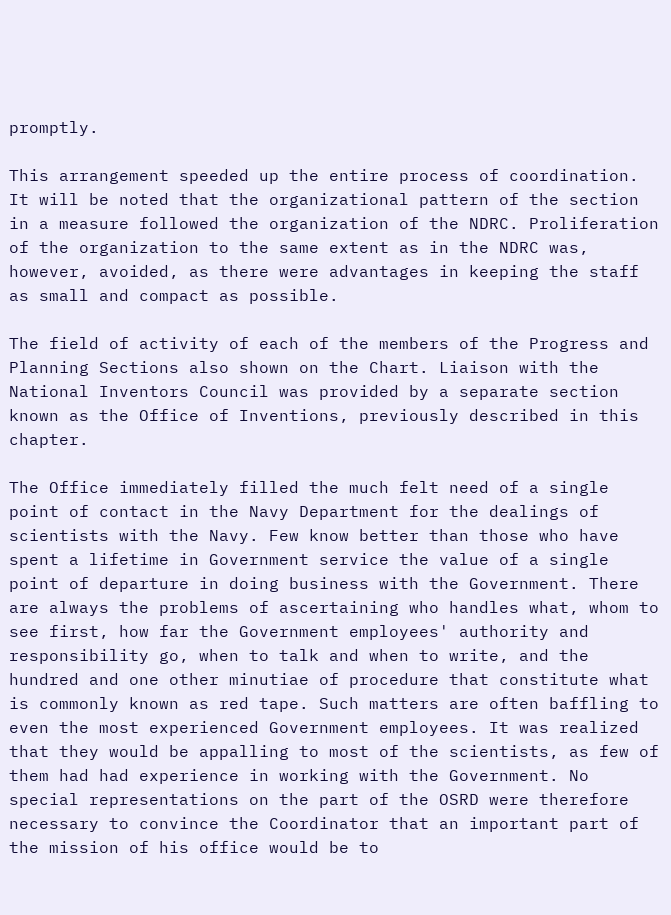promptly.

This arrangement speeded up the entire process of coordination. It will be noted that the organizational pattern of the section in a measure followed the organization of the NDRC. Proliferation of the organization to the same extent as in the NDRC was, however, avoided, as there were advantages in keeping the staff as small and compact as possible.

The field of activity of each of the members of the Progress and Planning Sections also shown on the Chart. Liaison with the National Inventors Council was provided by a separate section known as the Office of Inventions, previously described in this chapter.

The Office immediately filled the much felt need of a single point of contact in the Navy Department for the dealings of scientists with the Navy. Few know better than those who have spent a lifetime in Government service the value of a single point of departure in doing business with the Government. There are always the problems of ascertaining who handles what, whom to see first, how far the Government employees' authority and responsibility go, when to talk and when to write, and the hundred and one other minutiae of procedure that constitute what is commonly known as red tape. Such matters are often baffling to even the most experienced Government employees. It was realized that they would be appalling to most of the scientists, as few of them had had experience in working with the Government. No special representations on the part of the OSRD were therefore necessary to convince the Coordinator that an important part of the mission of his office would be to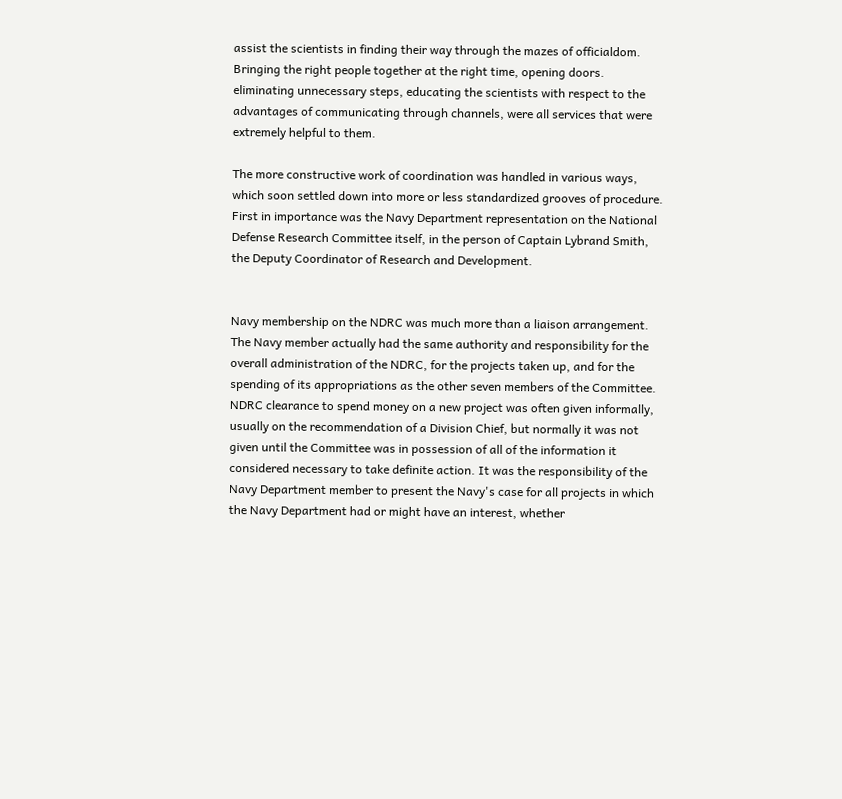assist the scientists in finding their way through the mazes of officialdom. Bringing the right people together at the right time, opening doors. eliminating unnecessary steps, educating the scientists with respect to the advantages of communicating through channels, were all services that were extremely helpful to them.

The more constructive work of coordination was handled in various ways, which soon settled down into more or less standardized grooves of procedure. First in importance was the Navy Department representation on the National Defense Research Committee itself, in the person of Captain Lybrand Smith, the Deputy Coordinator of Research and Development.


Navy membership on the NDRC was much more than a liaison arrangement. The Navy member actually had the same authority and responsibility for the overall administration of the NDRC, for the projects taken up, and for the spending of its appropriations as the other seven members of the Committee. NDRC clearance to spend money on a new project was often given informally, usually on the recommendation of a Division Chief, but normally it was not given until the Committee was in possession of all of the information it considered necessary to take definite action. It was the responsibility of the Navy Department member to present the Navy's case for all projects in which the Navy Department had or might have an interest, whether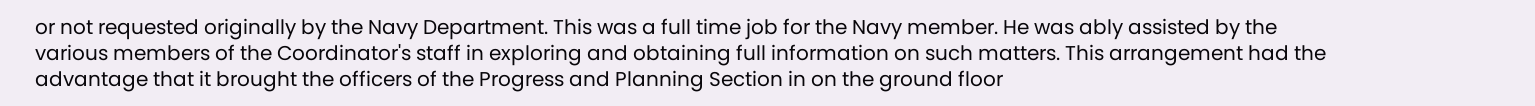or not requested originally by the Navy Department. This was a full time job for the Navy member. He was ably assisted by the various members of the Coordinator's staff in exploring and obtaining full information on such matters. This arrangement had the advantage that it brought the officers of the Progress and Planning Section in on the ground floor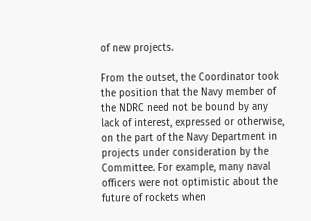of new projects.

From the outset, the Coordinator took the position that the Navy member of the NDRC need not be bound by any lack of interest, expressed or otherwise, on the part of the Navy Department in projects under consideration by the Committee. For example, many naval officers were not optimistic about the future of rockets when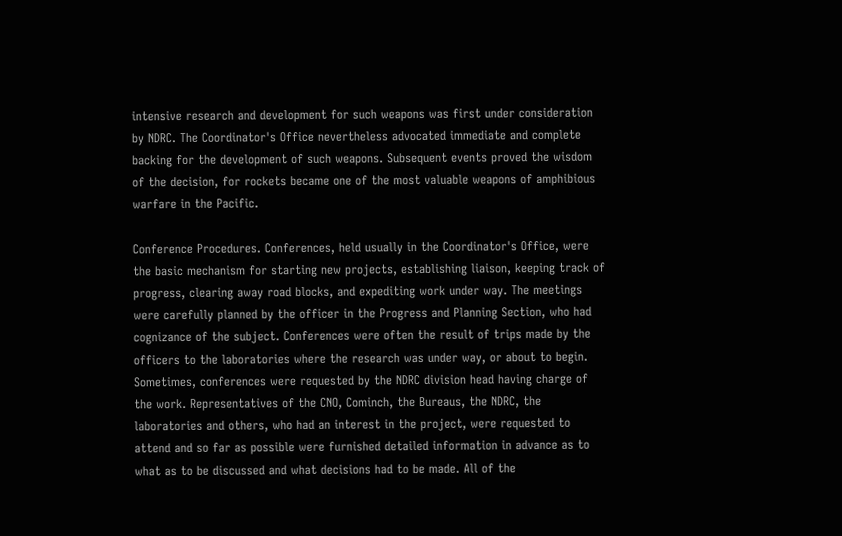intensive research and development for such weapons was first under consideration by NDRC. The Coordinator's Office nevertheless advocated immediate and complete backing for the development of such weapons. Subsequent events proved the wisdom of the decision, for rockets became one of the most valuable weapons of amphibious warfare in the Pacific.

Conference Procedures. Conferences, held usually in the Coordinator's Office, were the basic mechanism for starting new projects, establishing liaison, keeping track of progress, clearing away road blocks, and expediting work under way. The meetings were carefully planned by the officer in the Progress and Planning Section, who had cognizance of the subject. Conferences were often the result of trips made by the officers to the laboratories where the research was under way, or about to begin. Sometimes, conferences were requested by the NDRC division head having charge of the work. Representatives of the CNO, Cominch, the Bureaus, the NDRC, the laboratories and others, who had an interest in the project, were requested to attend and so far as possible were furnished detailed information in advance as to what as to be discussed and what decisions had to be made. All of the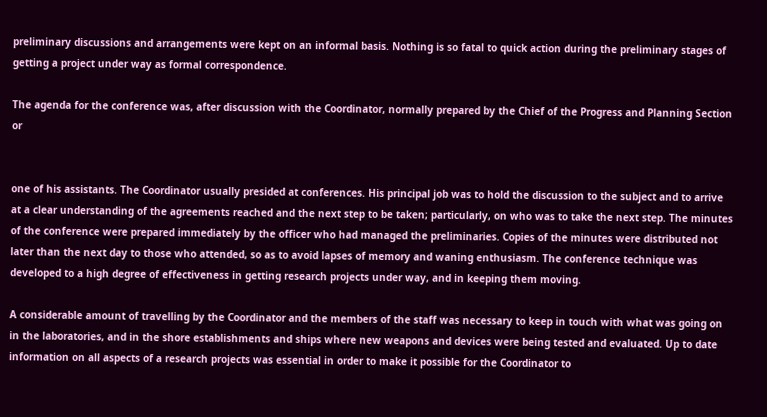preliminary discussions and arrangements were kept on an informal basis. Nothing is so fatal to quick action during the preliminary stages of getting a project under way as formal correspondence.

The agenda for the conference was, after discussion with the Coordinator, normally prepared by the Chief of the Progress and Planning Section or


one of his assistants. The Coordinator usually presided at conferences. His principal job was to hold the discussion to the subject and to arrive at a clear understanding of the agreements reached and the next step to be taken; particularly, on who was to take the next step. The minutes of the conference were prepared immediately by the officer who had managed the preliminaries. Copies of the minutes were distributed not later than the next day to those who attended, so as to avoid lapses of memory and waning enthusiasm. The conference technique was developed to a high degree of effectiveness in getting research projects under way, and in keeping them moving.

A considerable amount of travelling by the Coordinator and the members of the staff was necessary to keep in touch with what was going on in the laboratories, and in the shore establishments and ships where new weapons and devices were being tested and evaluated. Up to date information on all aspects of a research projects was essential in order to make it possible for the Coordinator to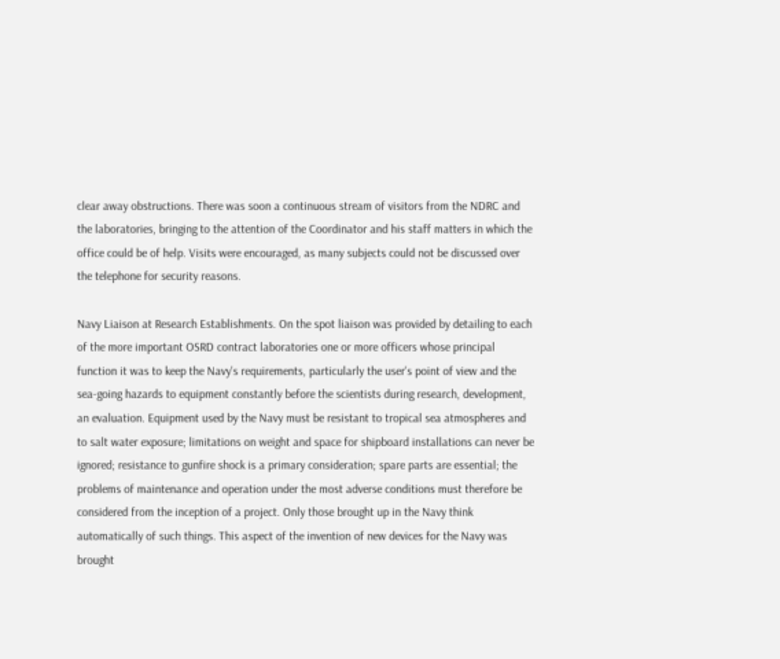clear away obstructions. There was soon a continuous stream of visitors from the NDRC and the laboratories, bringing to the attention of the Coordinator and his staff matters in which the office could be of help. Visits were encouraged, as many subjects could not be discussed over the telephone for security reasons.

Navy Liaison at Research Establishments. On the spot liaison was provided by detailing to each of the more important OSRD contract laboratories one or more officers whose principal function it was to keep the Navy's requirements, particularly the user's point of view and the sea-going hazards to equipment constantly before the scientists during research, development, an evaluation. Equipment used by the Navy must be resistant to tropical sea atmospheres and to salt water exposure; limitations on weight and space for shipboard installations can never be ignored; resistance to gunfire shock is a primary consideration; spare parts are essential; the problems of maintenance and operation under the most adverse conditions must therefore be considered from the inception of a project. Only those brought up in the Navy think automatically of such things. This aspect of the invention of new devices for the Navy was brought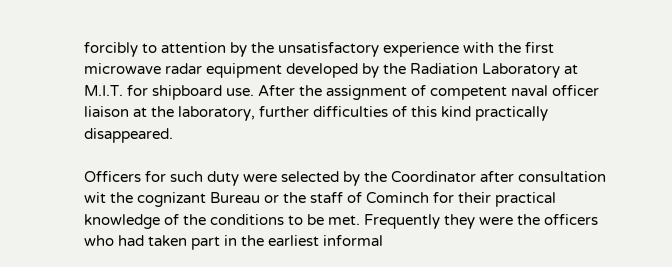forcibly to attention by the unsatisfactory experience with the first microwave radar equipment developed by the Radiation Laboratory at M.I.T. for shipboard use. After the assignment of competent naval officer liaison at the laboratory, further difficulties of this kind practically disappeared.

Officers for such duty were selected by the Coordinator after consultation wit the cognizant Bureau or the staff of Cominch for their practical knowledge of the conditions to be met. Frequently they were the officers who had taken part in the earliest informal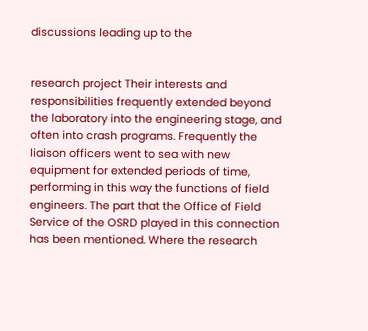discussions leading up to the


research project Their interests and responsibilities frequently extended beyond the laboratory into the engineering stage, and often into crash programs. Frequently the liaison officers went to sea with new equipment for extended periods of time, performing in this way the functions of field engineers. The part that the Office of Field Service of the OSRD played in this connection has been mentioned. Where the research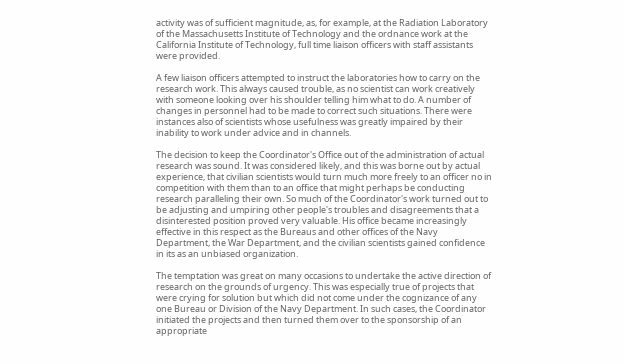activity was of sufficient magnitude, as, for example, at the Radiation Laboratory of the Massachusetts Institute of Technology and the ordnance work at the California Institute of Technology, full time liaison officers with staff assistants were provided.

A few liaison officers attempted to instruct the laboratories how to carry on the research work. This always caused trouble, as no scientist can work creatively with someone looking over his shoulder telling him what to do. A number of changes in personnel had to be made to correct such situations. There were instances also of scientists whose usefulness was greatly impaired by their inability to work under advice and in channels.

The decision to keep the Coordinator's Office out of the administration of actual research was sound. It was considered likely, and this was borne out by actual experience, that civilian scientists would turn much more freely to an officer no in competition with them than to an office that might perhaps be conducting research paralleling their own. So much of the Coordinator's work turned out to be adjusting and umpiring other people's troubles and disagreements that a disinterested position proved very valuable. His office became increasingly effective in this respect as the Bureaus and other offices of the Navy Department, the War Department, and the civilian scientists gained confidence in its as an unbiased organization.

The temptation was great on many occasions to undertake the active direction of research on the grounds of urgency. This was especially true of projects that were crying for solution but which did not come under the cognizance of any one Bureau or Division of the Navy Department. In such cases, the Coordinator initiated the projects and then turned them over to the sponsorship of an appropriate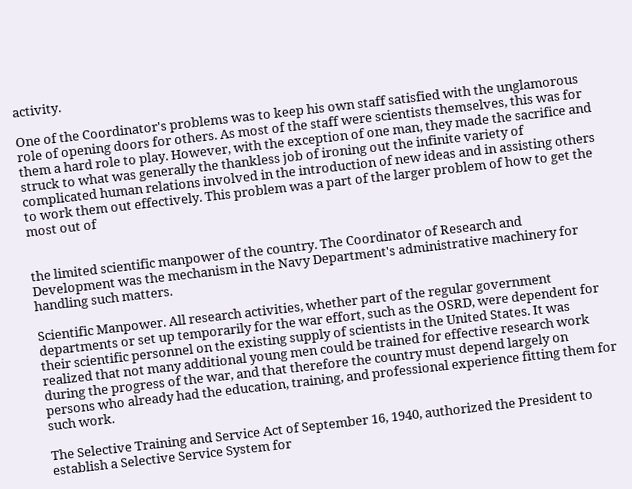activity.

One of the Coordinator's problems was to keep his own staff satisfied with the unglamorous role of opening doors for others. As most of the staff were scientists themselves, this was for them a hard role to play. However, with the exception of one man, they made the sacrifice and struck to what was generally the thankless job of ironing out the infinite variety of complicated human relations involved in the introduction of new ideas and in assisting others to work them out effectively. This problem was a part of the larger problem of how to get the most out of


the limited scientific manpower of the country. The Coordinator of Research and Development was the mechanism in the Navy Department's administrative machinery for handling such matters.

Scientific Manpower. All research activities, whether part of the regular government departments or set up temporarily for the war effort, such as the OSRD, were dependent for their scientific personnel on the existing supply of scientists in the United States. It was realized that not many additional young men could be trained for effective research work during the progress of the war, and that therefore the country must depend largely on persons who already had the education, training, and professional experience fitting them for such work.

The Selective Training and Service Act of September 16, 1940, authorized the President to establish a Selective Service System for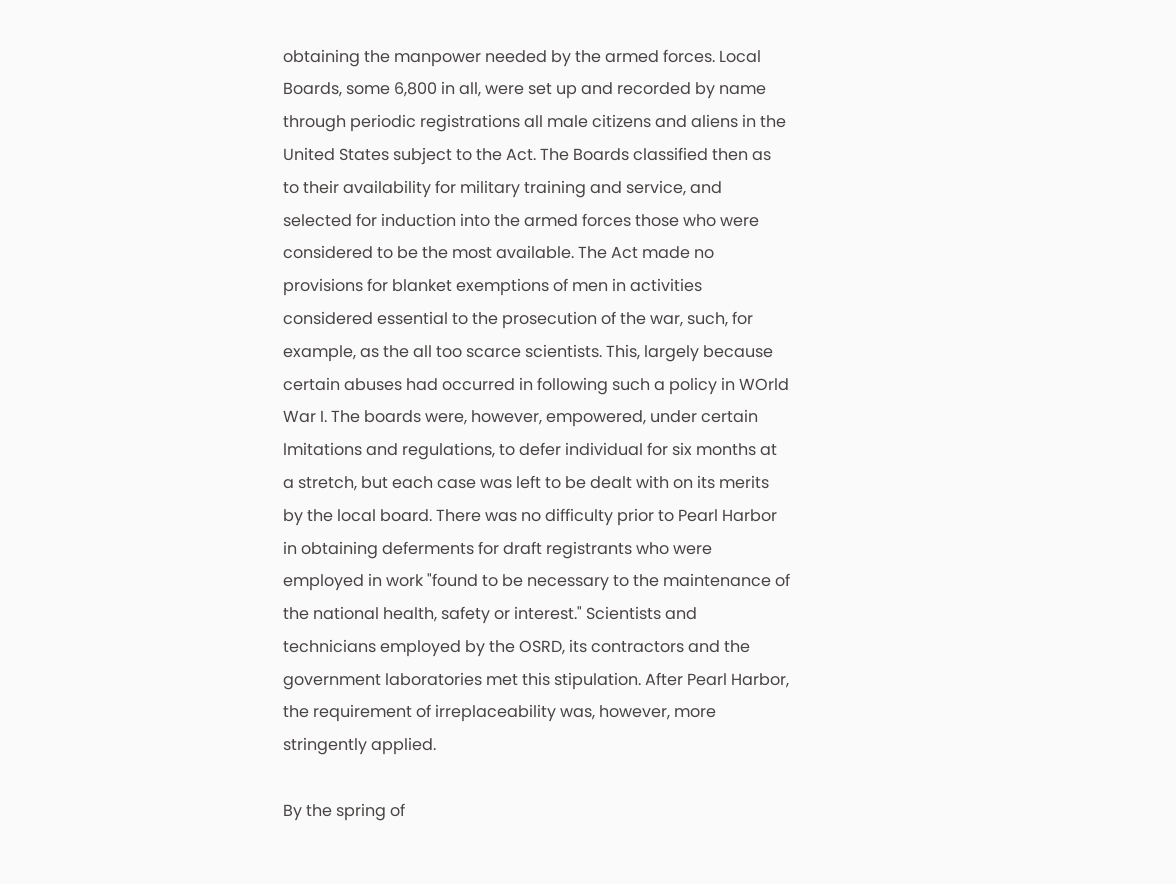obtaining the manpower needed by the armed forces. Local Boards, some 6,800 in all, were set up and recorded by name through periodic registrations all male citizens and aliens in the United States subject to the Act. The Boards classified then as to their availability for military training and service, and selected for induction into the armed forces those who were considered to be the most available. The Act made no provisions for blanket exemptions of men in activities considered essential to the prosecution of the war, such, for example, as the all too scarce scientists. This, largely because certain abuses had occurred in following such a policy in WOrld War I. The boards were, however, empowered, under certain lmitations and regulations, to defer individual for six months at a stretch, but each case was left to be dealt with on its merits by the local board. There was no difficulty prior to Pearl Harbor in obtaining deferments for draft registrants who were employed in work "found to be necessary to the maintenance of the national health, safety or interest." Scientists and technicians employed by the OSRD, its contractors and the government laboratories met this stipulation. After Pearl Harbor, the requirement of irreplaceability was, however, more stringently applied.

By the spring of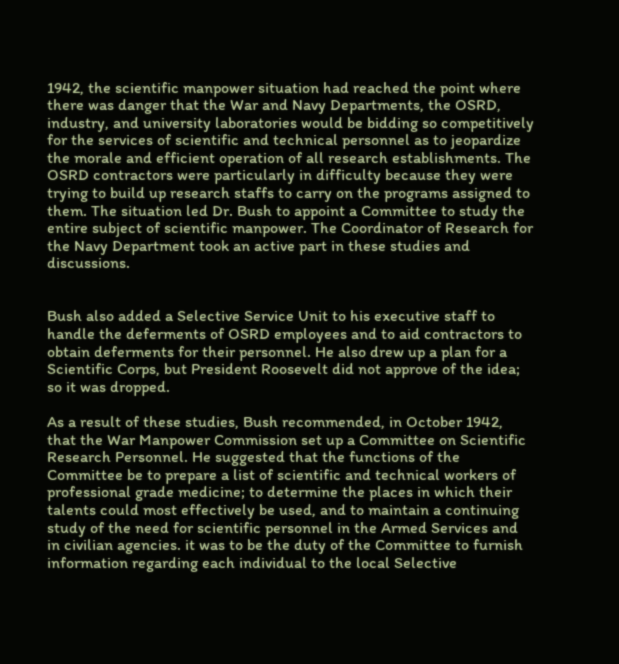1942, the scientific manpower situation had reached the point where there was danger that the War and Navy Departments, the OSRD, industry, and university laboratories would be bidding so competitively for the services of scientific and technical personnel as to jeopardize the morale and efficient operation of all research establishments. The OSRD contractors were particularly in difficulty because they were trying to build up research staffs to carry on the programs assigned to them. The situation led Dr. Bush to appoint a Committee to study the entire subject of scientific manpower. The Coordinator of Research for the Navy Department took an active part in these studies and discussions.


Bush also added a Selective Service Unit to his executive staff to handle the deferments of OSRD employees and to aid contractors to obtain deferments for their personnel. He also drew up a plan for a Scientific Corps, but President Roosevelt did not approve of the idea; so it was dropped.

As a result of these studies, Bush recommended, in October 1942, that the War Manpower Commission set up a Committee on Scientific Research Personnel. He suggested that the functions of the Committee be to prepare a list of scientific and technical workers of professional grade medicine; to determine the places in which their talents could most effectively be used, and to maintain a continuing study of the need for scientific personnel in the Armed Services and in civilian agencies. it was to be the duty of the Committee to furnish information regarding each individual to the local Selective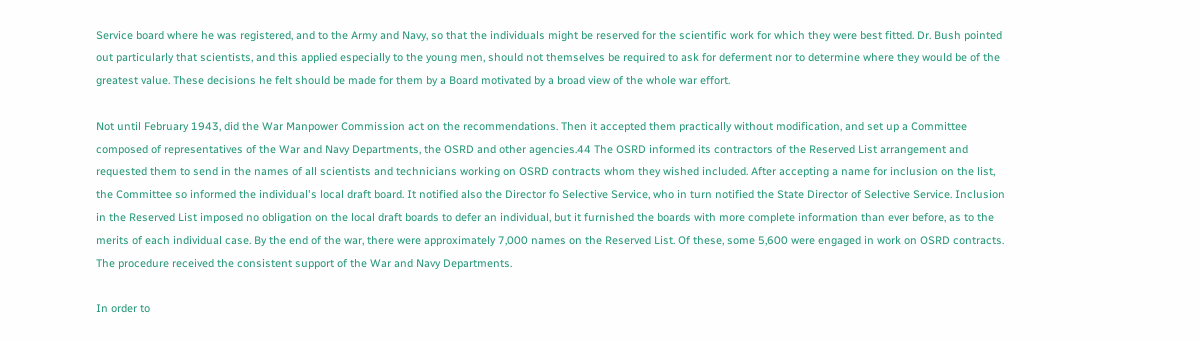Service board where he was registered, and to the Army and Navy, so that the individuals might be reserved for the scientific work for which they were best fitted. Dr. Bush pointed out particularly that scientists, and this applied especially to the young men, should not themselves be required to ask for deferment nor to determine where they would be of the greatest value. These decisions he felt should be made for them by a Board motivated by a broad view of the whole war effort.

Not until February 1943, did the War Manpower Commission act on the recommendations. Then it accepted them practically without modification, and set up a Committee composed of representatives of the War and Navy Departments, the OSRD and other agencies.44 The OSRD informed its contractors of the Reserved List arrangement and requested them to send in the names of all scientists and technicians working on OSRD contracts whom they wished included. After accepting a name for inclusion on the list, the Committee so informed the individual's local draft board. It notified also the Director fo Selective Service, who in turn notified the State Director of Selective Service. Inclusion in the Reserved List imposed no obligation on the local draft boards to defer an individual, but it furnished the boards with more complete information than ever before, as to the merits of each individual case. By the end of the war, there were approximately 7,000 names on the Reserved List. Of these, some 5,600 were engaged in work on OSRD contracts. The procedure received the consistent support of the War and Navy Departments.

In order to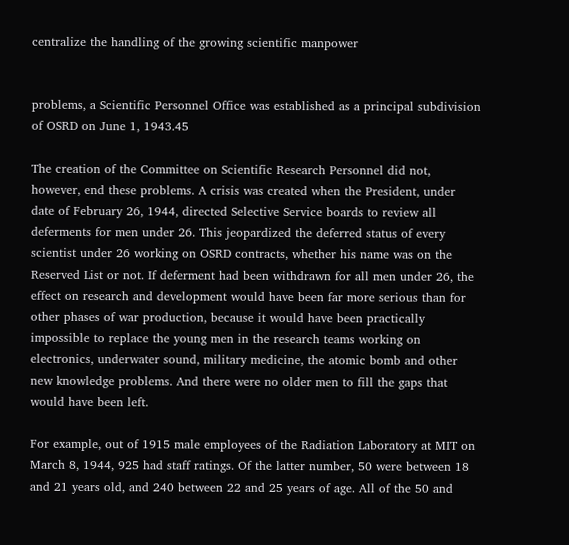centralize the handling of the growing scientific manpower


problems, a Scientific Personnel Office was established as a principal subdivision of OSRD on June 1, 1943.45

The creation of the Committee on Scientific Research Personnel did not, however, end these problems. A crisis was created when the President, under date of February 26, 1944, directed Selective Service boards to review all deferments for men under 26. This jeopardized the deferred status of every scientist under 26 working on OSRD contracts, whether his name was on the Reserved List or not. If deferment had been withdrawn for all men under 26, the effect on research and development would have been far more serious than for other phases of war production, because it would have been practically impossible to replace the young men in the research teams working on electronics, underwater sound, military medicine, the atomic bomb and other new knowledge problems. And there were no older men to fill the gaps that would have been left.

For example, out of 1915 male employees of the Radiation Laboratory at MIT on March 8, 1944, 925 had staff ratings. Of the latter number, 50 were between 18 and 21 years old, and 240 between 22 and 25 years of age. All of the 50 and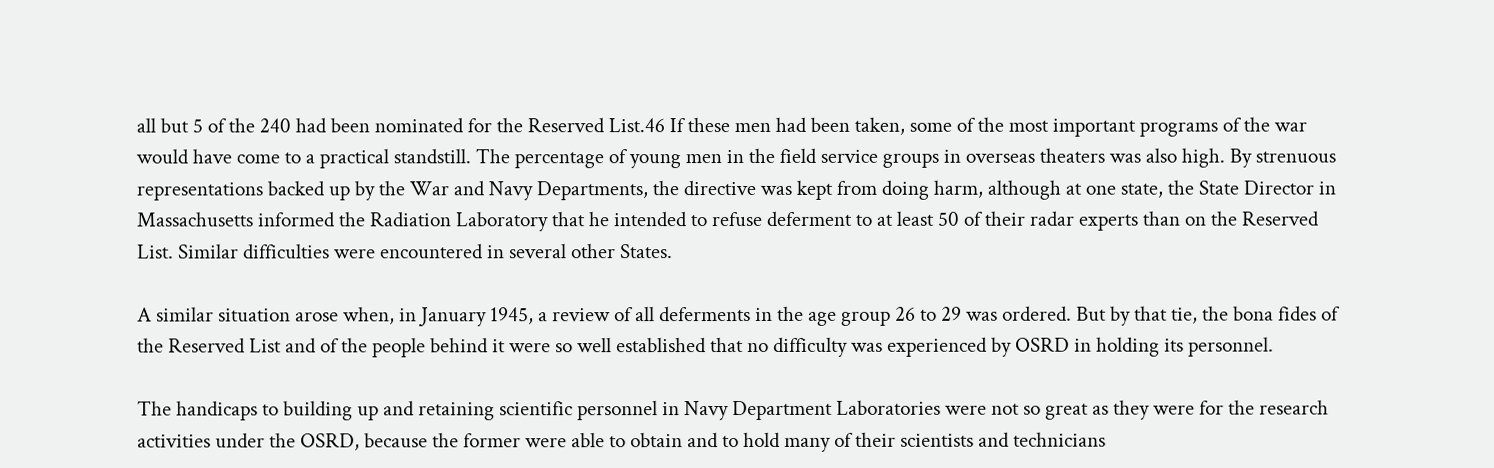all but 5 of the 240 had been nominated for the Reserved List.46 If these men had been taken, some of the most important programs of the war would have come to a practical standstill. The percentage of young men in the field service groups in overseas theaters was also high. By strenuous representations backed up by the War and Navy Departments, the directive was kept from doing harm, although at one state, the State Director in Massachusetts informed the Radiation Laboratory that he intended to refuse deferment to at least 50 of their radar experts than on the Reserved List. Similar difficulties were encountered in several other States.

A similar situation arose when, in January 1945, a review of all deferments in the age group 26 to 29 was ordered. But by that tie, the bona fides of the Reserved List and of the people behind it were so well established that no difficulty was experienced by OSRD in holding its personnel.

The handicaps to building up and retaining scientific personnel in Navy Department Laboratories were not so great as they were for the research activities under the OSRD, because the former were able to obtain and to hold many of their scientists and technicians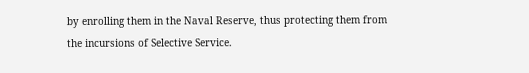by enrolling them in the Naval Reserve, thus protecting them from the incursions of Selective Service.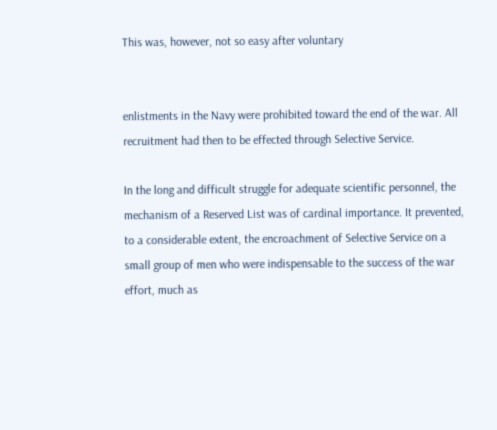This was, however, not so easy after voluntary


enlistments in the Navy were prohibited toward the end of the war. All recruitment had then to be effected through Selective Service.

In the long and difficult struggle for adequate scientific personnel, the mechanism of a Reserved List was of cardinal importance. It prevented, to a considerable extent, the encroachment of Selective Service on a small group of men who were indispensable to the success of the war effort, much as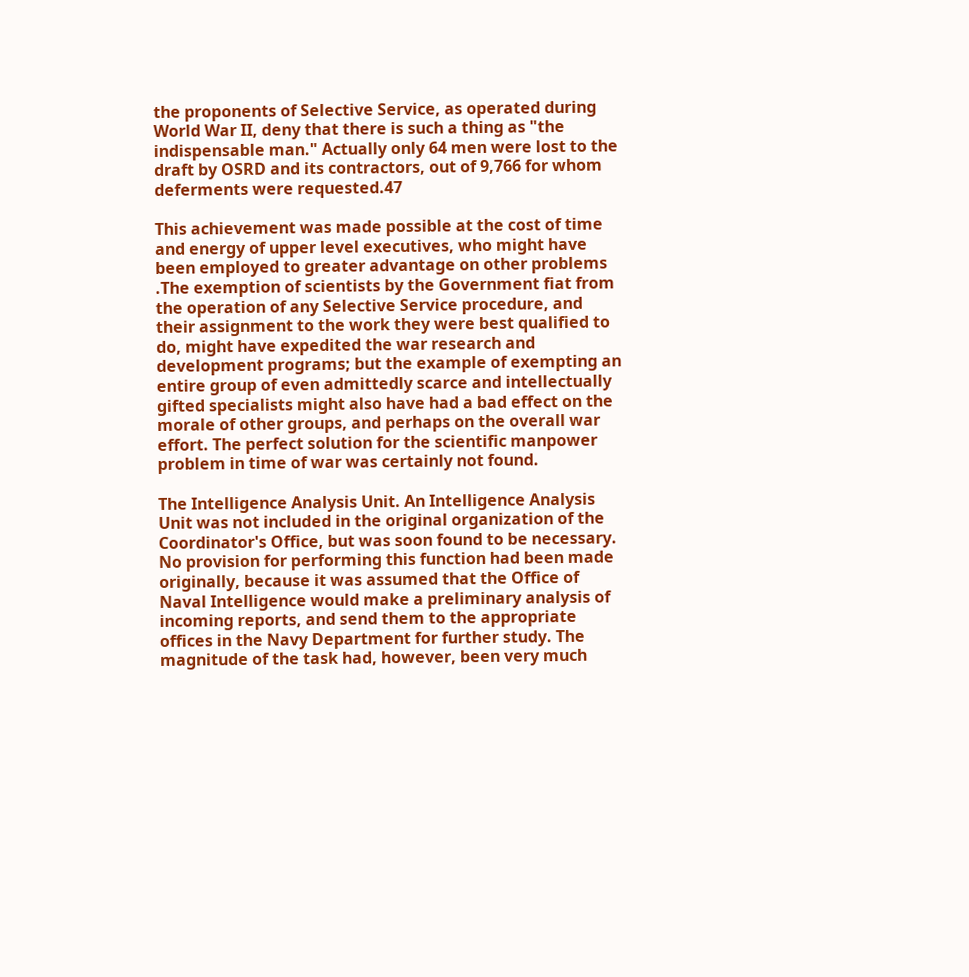the proponents of Selective Service, as operated during World War II, deny that there is such a thing as "the indispensable man." Actually only 64 men were lost to the draft by OSRD and its contractors, out of 9,766 for whom deferments were requested.47

This achievement was made possible at the cost of time and energy of upper level executives, who might have been employed to greater advantage on other problems .The exemption of scientists by the Government fiat from the operation of any Selective Service procedure, and their assignment to the work they were best qualified to do, might have expedited the war research and development programs; but the example of exempting an entire group of even admittedly scarce and intellectually gifted specialists might also have had a bad effect on the morale of other groups, and perhaps on the overall war effort. The perfect solution for the scientific manpower problem in time of war was certainly not found.

The Intelligence Analysis Unit. An Intelligence Analysis Unit was not included in the original organization of the Coordinator's Office, but was soon found to be necessary. No provision for performing this function had been made originally, because it was assumed that the Office of Naval Intelligence would make a preliminary analysis of incoming reports, and send them to the appropriate offices in the Navy Department for further study. The magnitude of the task had, however, been very much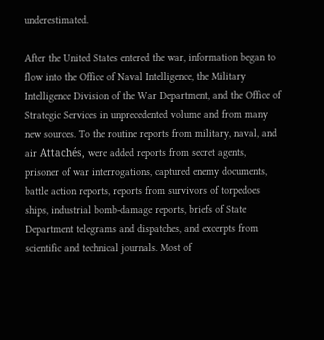underestimated.

After the United States entered the war, information began to flow into the Office of Naval Intelligence, the Military Intelligence Division of the War Department, and the Office of Strategic Services in unprecedented volume and from many new sources. To the routine reports from military, naval, and air Attachés, were added reports from secret agents, prisoner of war interrogations, captured enemy documents, battle action reports, reports from survivors of torpedoes ships, industrial bomb-damage reports, briefs of State Department telegrams and dispatches, and excerpts from scientific and technical journals. Most of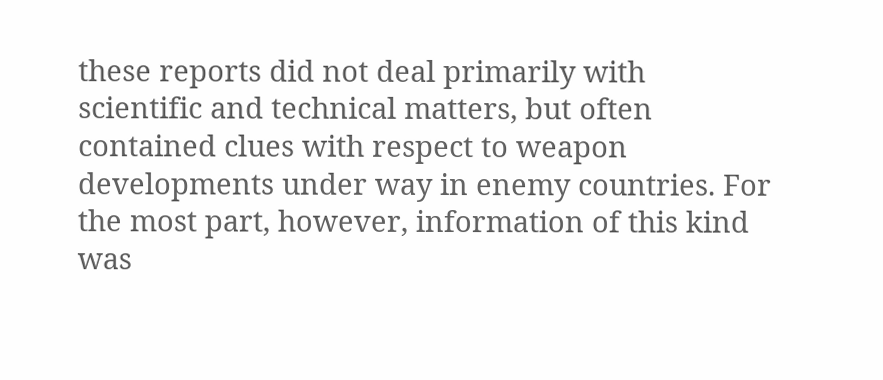these reports did not deal primarily with scientific and technical matters, but often contained clues with respect to weapon developments under way in enemy countries. For the most part, however, information of this kind was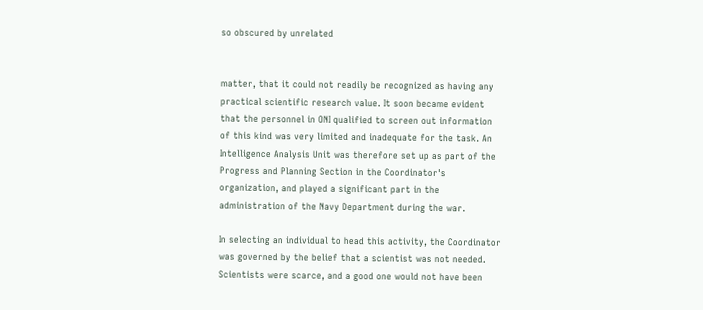so obscured by unrelated


matter, that it could not readily be recognized as having any practical scientific research value. It soon became evident that the personnel in ONI qualified to screen out information of this kind was very limited and inadequate for the task. An Intelligence Analysis Unit was therefore set up as part of the Progress and Planning Section in the Coordinator's organization, and played a significant part in the administration of the Navy Department during the war.

In selecting an individual to head this activity, the Coordinator was governed by the belief that a scientist was not needed. Scientists were scarce, and a good one would not have been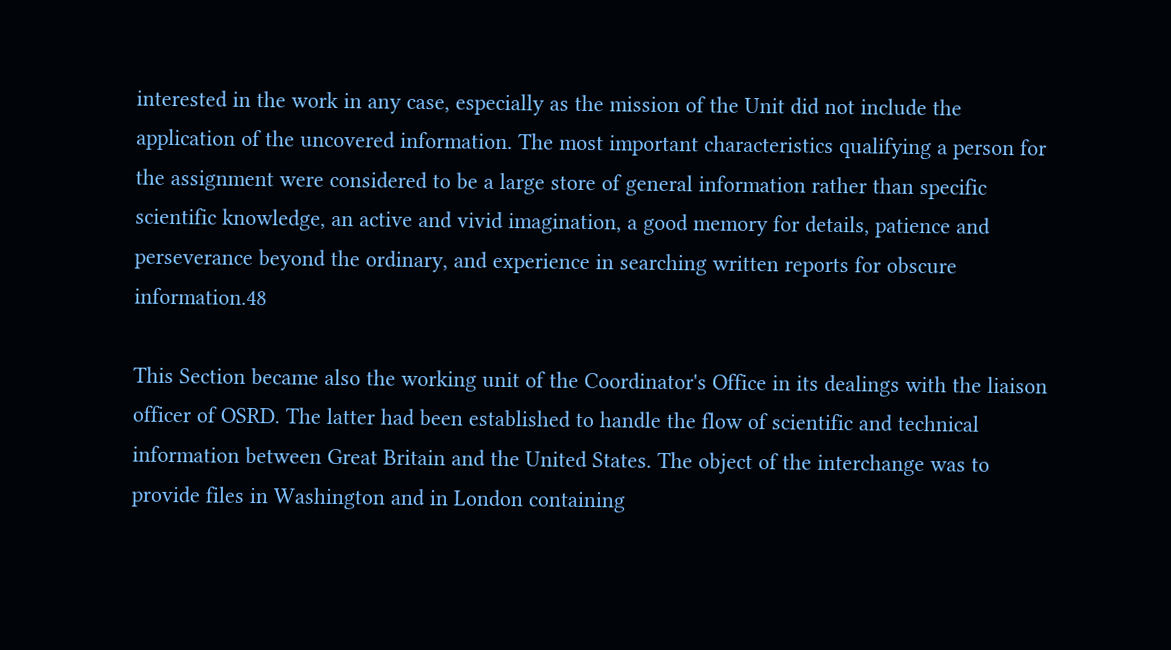interested in the work in any case, especially as the mission of the Unit did not include the application of the uncovered information. The most important characteristics qualifying a person for the assignment were considered to be a large store of general information rather than specific scientific knowledge, an active and vivid imagination, a good memory for details, patience and perseverance beyond the ordinary, and experience in searching written reports for obscure information.48

This Section became also the working unit of the Coordinator's Office in its dealings with the liaison officer of OSRD. The latter had been established to handle the flow of scientific and technical information between Great Britain and the United States. The object of the interchange was to provide files in Washington and in London containing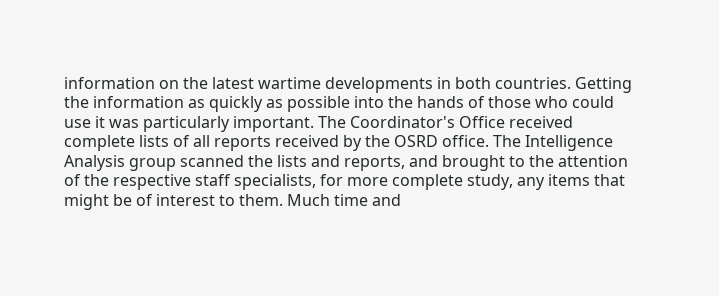information on the latest wartime developments in both countries. Getting the information as quickly as possible into the hands of those who could use it was particularly important. The Coordinator's Office received complete lists of all reports received by the OSRD office. The Intelligence Analysis group scanned the lists and reports, and brought to the attention of the respective staff specialists, for more complete study, any items that might be of interest to them. Much time and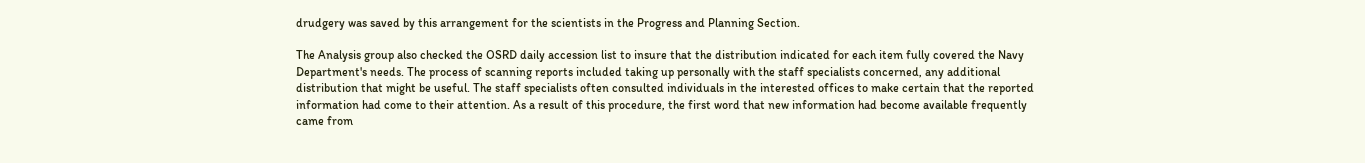drudgery was saved by this arrangement for the scientists in the Progress and Planning Section.

The Analysis group also checked the OSRD daily accession list to insure that the distribution indicated for each item fully covered the Navy Department's needs. The process of scanning reports included taking up personally with the staff specialists concerned, any additional distribution that might be useful. The staff specialists often consulted individuals in the interested offices to make certain that the reported information had come to their attention. As a result of this procedure, the first word that new information had become available frequently came from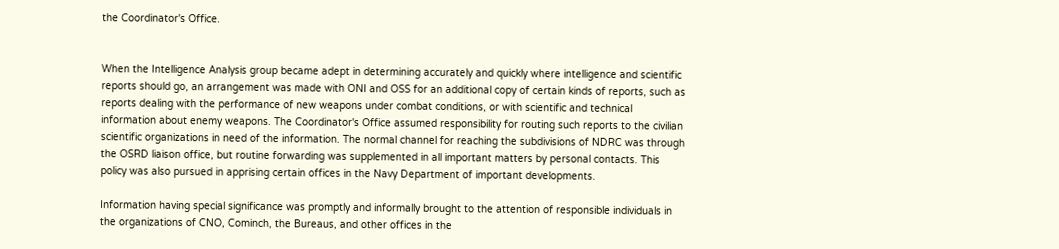the Coordinator's Office.


When the Intelligence Analysis group became adept in determining accurately and quickly where intelligence and scientific reports should go, an arrangement was made with ONI and OSS for an additional copy of certain kinds of reports, such as reports dealing with the performance of new weapons under combat conditions, or with scientific and technical information about enemy weapons. The Coordinator's Office assumed responsibility for routing such reports to the civilian scientific organizations in need of the information. The normal channel for reaching the subdivisions of NDRC was through the OSRD liaison office, but routine forwarding was supplemented in all important matters by personal contacts. This policy was also pursued in apprising certain offices in the Navy Department of important developments.

Information having special significance was promptly and informally brought to the attention of responsible individuals in the organizations of CNO, Cominch, the Bureaus, and other offices in the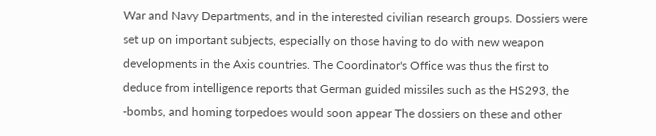War and Navy Departments, and in the interested civilian research groups. Dossiers were set up on important subjects, especially on those having to do with new weapon developments in the Axis countries. The Coordinator's Office was thus the first to deduce from intelligence reports that German guided missiles such as the HS293, the -bombs, and homing torpedoes would soon appear The dossiers on these and other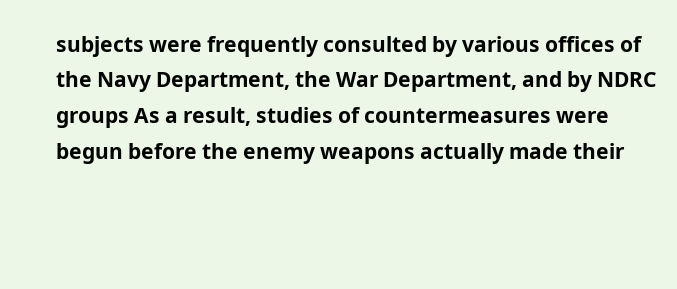subjects were frequently consulted by various offices of the Navy Department, the War Department, and by NDRC groups As a result, studies of countermeasures were begun before the enemy weapons actually made their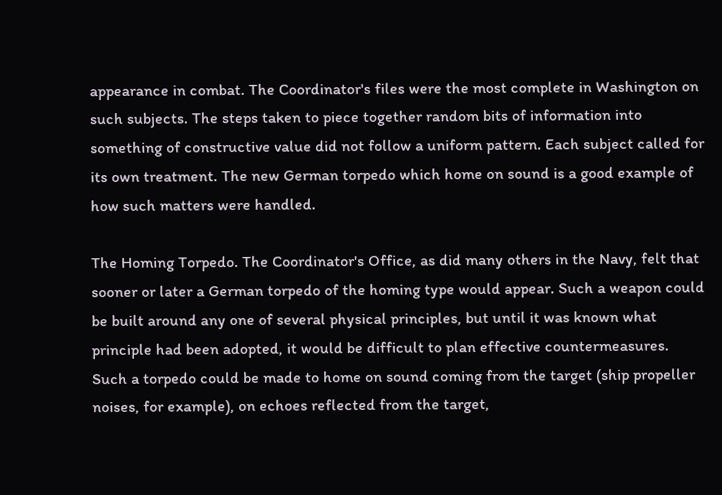appearance in combat. The Coordinator's files were the most complete in Washington on such subjects. The steps taken to piece together random bits of information into something of constructive value did not follow a uniform pattern. Each subject called for its own treatment. The new German torpedo which home on sound is a good example of how such matters were handled.

The Homing Torpedo. The Coordinator's Office, as did many others in the Navy, felt that sooner or later a German torpedo of the homing type would appear. Such a weapon could be built around any one of several physical principles, but until it was known what principle had been adopted, it would be difficult to plan effective countermeasures. Such a torpedo could be made to home on sound coming from the target (ship propeller noises, for example), on echoes reflected from the target,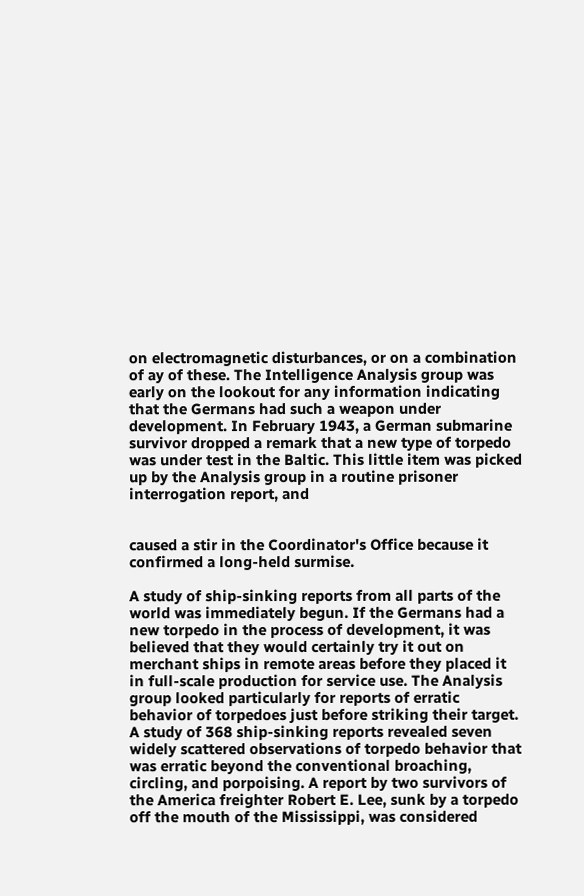on electromagnetic disturbances, or on a combination of ay of these. The Intelligence Analysis group was early on the lookout for any information indicating that the Germans had such a weapon under development. In February 1943, a German submarine survivor dropped a remark that a new type of torpedo was under test in the Baltic. This little item was picked up by the Analysis group in a routine prisoner interrogation report, and


caused a stir in the Coordinator's Office because it confirmed a long-held surmise.

A study of ship-sinking reports from all parts of the world was immediately begun. If the Germans had a new torpedo in the process of development, it was believed that they would certainly try it out on merchant ships in remote areas before they placed it in full-scale production for service use. The Analysis group looked particularly for reports of erratic behavior of torpedoes just before striking their target. A study of 368 ship-sinking reports revealed seven widely scattered observations of torpedo behavior that was erratic beyond the conventional broaching, circling, and porpoising. A report by two survivors of the America freighter Robert E. Lee, sunk by a torpedo off the mouth of the Mississippi, was considered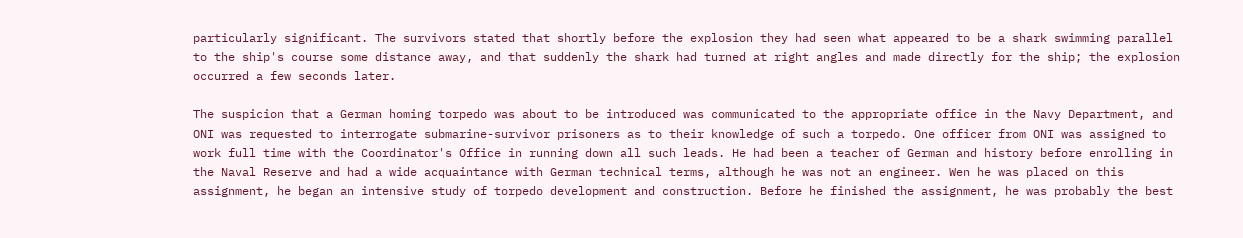particularly significant. The survivors stated that shortly before the explosion they had seen what appeared to be a shark swimming parallel to the ship's course some distance away, and that suddenly the shark had turned at right angles and made directly for the ship; the explosion occurred a few seconds later.

The suspicion that a German homing torpedo was about to be introduced was communicated to the appropriate office in the Navy Department, and ONI was requested to interrogate submarine-survivor prisoners as to their knowledge of such a torpedo. One officer from ONI was assigned to work full time with the Coordinator's Office in running down all such leads. He had been a teacher of German and history before enrolling in the Naval Reserve and had a wide acquaintance with German technical terms, although he was not an engineer. Wen he was placed on this assignment, he began an intensive study of torpedo development and construction. Before he finished the assignment, he was probably the best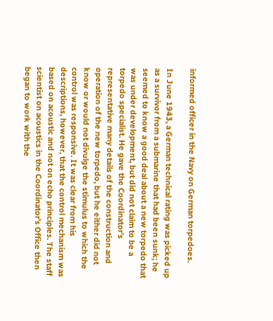informed officer in the Navy on German torpedoes.

In June 1943, a German technical rating was picked up as a survivor from a submarine that had been sunk; he seemed to know a good deal about a new torpedo that was under development, but did not claim to be a torpedo specialist. He gave the Coordinator's representative many details of the construction and operation of the new torpedo, but he either did not know or would not divulge the stimulus to which the control was responsive. It was clear from his descriptions, however, that the control mechanism was based on acoustic and not on echo principles. The staff scientist on acoustics in the Coordinator's Office then began to work with the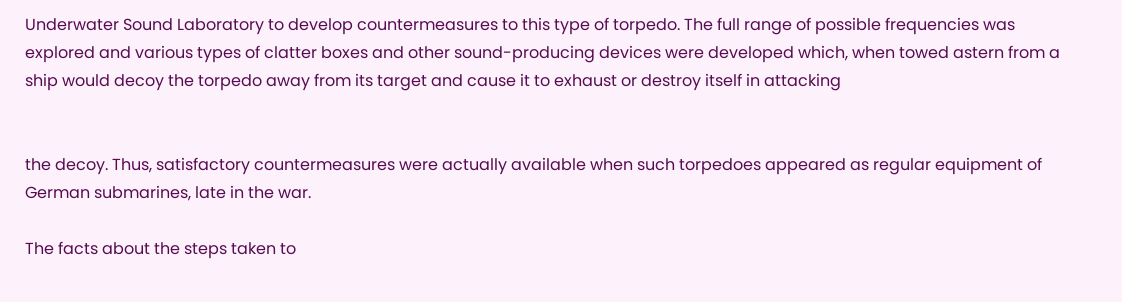Underwater Sound Laboratory to develop countermeasures to this type of torpedo. The full range of possible frequencies was explored and various types of clatter boxes and other sound-producing devices were developed which, when towed astern from a ship would decoy the torpedo away from its target and cause it to exhaust or destroy itself in attacking


the decoy. Thus, satisfactory countermeasures were actually available when such torpedoes appeared as regular equipment of German submarines, late in the war.

The facts about the steps taken to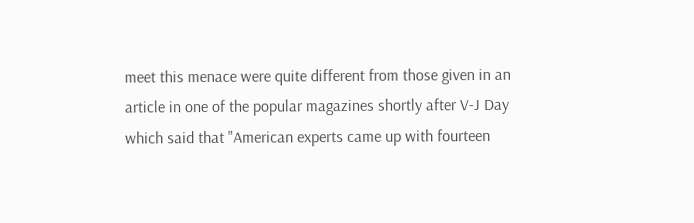meet this menace were quite different from those given in an article in one of the popular magazines shortly after V-J Day which said that "American experts came up with fourteen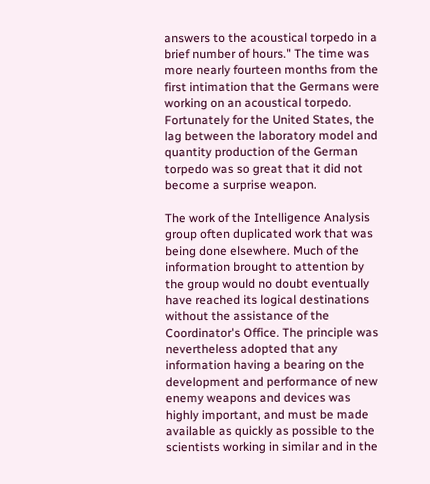answers to the acoustical torpedo in a brief number of hours." The time was more nearly fourteen months from the first intimation that the Germans were working on an acoustical torpedo. Fortunately for the United States, the lag between the laboratory model and quantity production of the German torpedo was so great that it did not become a surprise weapon.

The work of the Intelligence Analysis group often duplicated work that was being done elsewhere. Much of the information brought to attention by the group would no doubt eventually have reached its logical destinations without the assistance of the Coordinator's Office. The principle was nevertheless adopted that any information having a bearing on the development and performance of new enemy weapons and devices was highly important, and must be made available as quickly as possible to the scientists working in similar and in the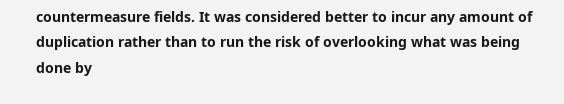countermeasure fields. It was considered better to incur any amount of duplication rather than to run the risk of overlooking what was being done by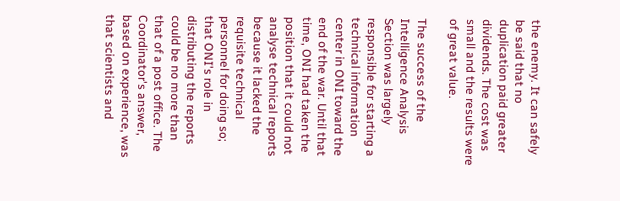the enemy. It can safely be said that no duplication paid greater dividends. The cost was small and the results were of great value.

The success of the Intelligence Analysis Section was largely responsible for starting a technical information center in ONI toward the end of the war. Until that time, ONI had taken the position that it could not analyse technical reports because it lacked the requisite technical personnel for doing so; that ONI's role in distributing the reports could be no more than that of a post office. The Coordinator's answer, based on experience, was that scientists and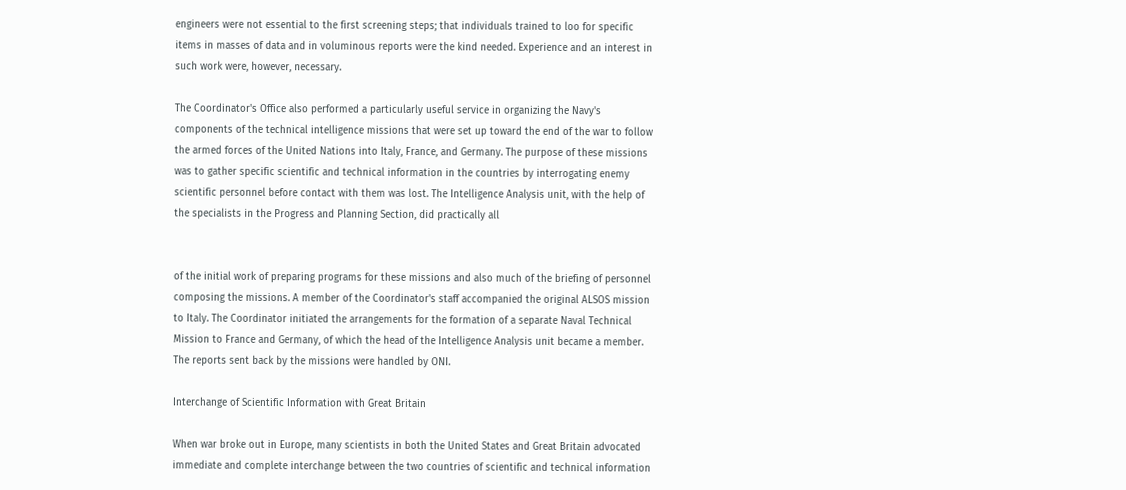engineers were not essential to the first screening steps; that individuals trained to loo for specific items in masses of data and in voluminous reports were the kind needed. Experience and an interest in such work were, however, necessary.

The Coordinator's Office also performed a particularly useful service in organizing the Navy's components of the technical intelligence missions that were set up toward the end of the war to follow the armed forces of the United Nations into Italy, France, and Germany. The purpose of these missions was to gather specific scientific and technical information in the countries by interrogating enemy scientific personnel before contact with them was lost. The Intelligence Analysis unit, with the help of the specialists in the Progress and Planning Section, did practically all


of the initial work of preparing programs for these missions and also much of the briefing of personnel composing the missions. A member of the Coordinator's staff accompanied the original ALSOS mission to Italy. The Coordinator initiated the arrangements for the formation of a separate Naval Technical Mission to France and Germany, of which the head of the Intelligence Analysis unit became a member. The reports sent back by the missions were handled by ONI.

Interchange of Scientific Information with Great Britain

When war broke out in Europe, many scientists in both the United States and Great Britain advocated immediate and complete interchange between the two countries of scientific and technical information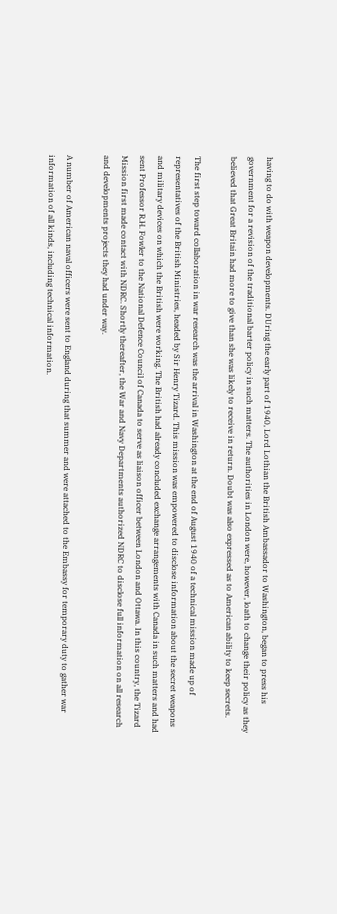having to do with weapon developments. DUring the early part of 1940, Lord Lothian the British Ambassador to Washington, began to press his government for a revision of the traditional barter policy in such matters. The authorities in London were, however, loath to change their policy as they believed that Great Britain had more to give than she was likely to receive in return. Doubt was also expressed as to American ability to keep secrets.

The first step toward collaboration in war research was the arrival in Washington at the end of August 1940 of a technical mission made up of representatives of the British Ministries, headed by Sir Henry Tizard. This mission was empowered to disclose information about the secret weapons and military devices on which the British were working. The British had already concluded exchange arrangements with Canada in such matters and had sent Professor R.H. Fowler to the National Defence Council of Canada to serve as liaison officer between London and Ottawa. In this country, the Tizard Mission first made contact with NDRC. Shortly thereafter, the War and Navy Departments authorized NDRC to disclose full information on all research and developments projects they had under way.

A number of American naval officers were sent to England during that summer and were attached to the Embassy for temporary duty to gather war information of all kinds, including technical information.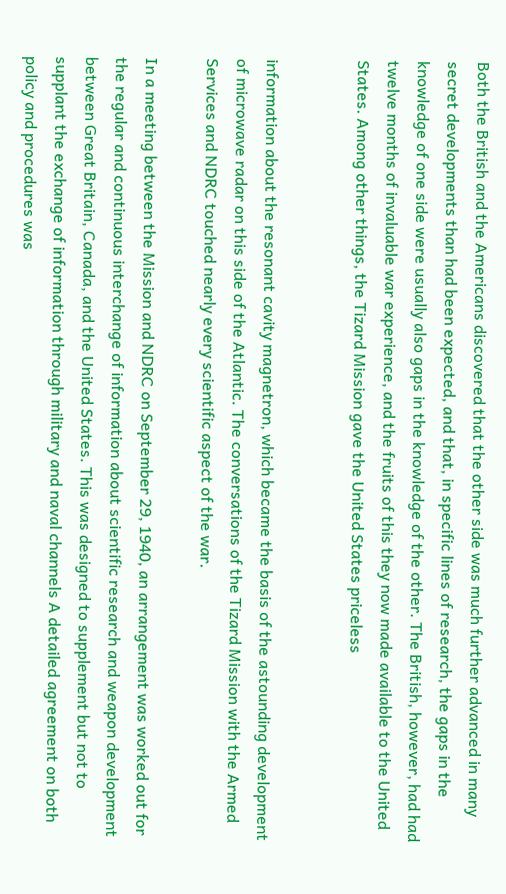Both the British and the Americans discovered that the other side was much further advanced in many secret developments than had been expected, and that, in specific lines of research, the gaps in the knowledge of one side were usually also gaps in the knowledge of the other. The British, however, had had twelve months of invaluable war experience, and the fruits of this they now made available to the United States. Among other things, the Tizard Mission gave the United States priceless


information about the resonant cavity magnetron, which became the basis of the astounding development of microwave radar on this side of the Atlantic. The conversations of the Tizard Mission with the Armed Services and NDRC touched nearly every scientific aspect of the war.

In a meeting between the Mission and NDRC on September 29, 1940, an arrangement was worked out for the regular and continuous interchange of information about scientific research and weapon development between Great Britain, Canada, and the United States. This was designed to supplement but not to supplant the exchange of information through military and naval channels A detailed agreement on both policy and procedures was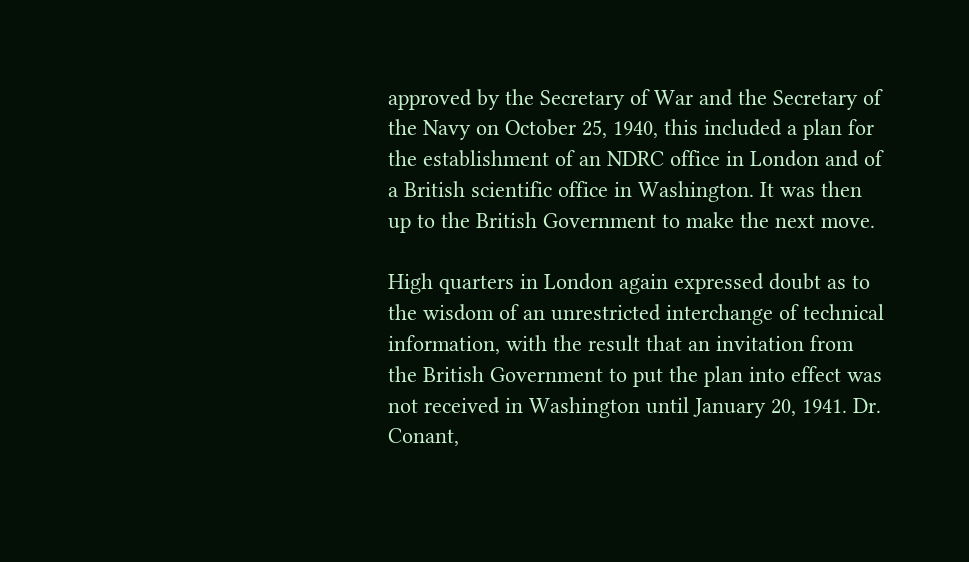approved by the Secretary of War and the Secretary of the Navy on October 25, 1940, this included a plan for the establishment of an NDRC office in London and of a British scientific office in Washington. It was then up to the British Government to make the next move.

High quarters in London again expressed doubt as to the wisdom of an unrestricted interchange of technical information, with the result that an invitation from the British Government to put the plan into effect was not received in Washington until January 20, 1941. Dr. Conant,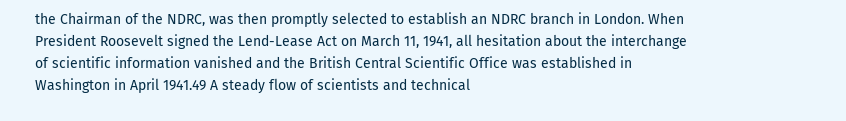the Chairman of the NDRC, was then promptly selected to establish an NDRC branch in London. When President Roosevelt signed the Lend-Lease Act on March 11, 1941, all hesitation about the interchange of scientific information vanished and the British Central Scientific Office was established in Washington in April 1941.49 A steady flow of scientists and technical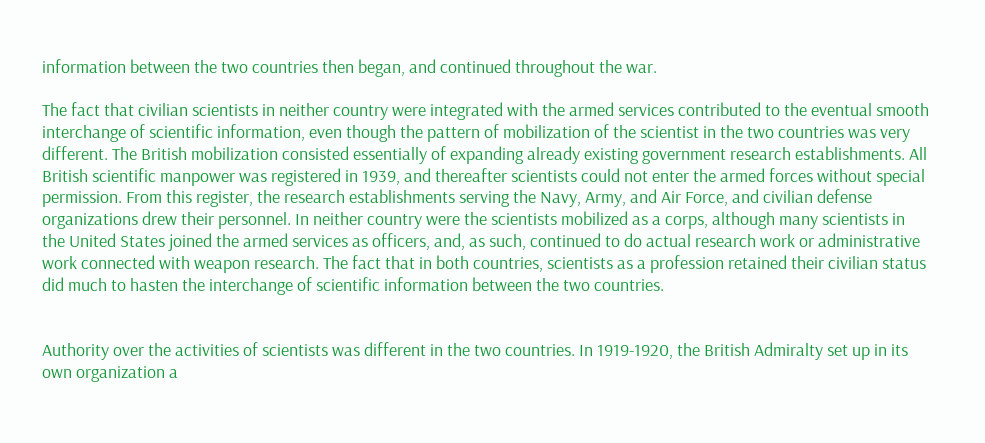information between the two countries then began, and continued throughout the war.

The fact that civilian scientists in neither country were integrated with the armed services contributed to the eventual smooth interchange of scientific information, even though the pattern of mobilization of the scientist in the two countries was very different. The British mobilization consisted essentially of expanding already existing government research establishments. All British scientific manpower was registered in 1939, and thereafter scientists could not enter the armed forces without special permission. From this register, the research establishments serving the Navy, Army, and Air Force, and civilian defense organizations drew their personnel. In neither country were the scientists mobilized as a corps, although many scientists in the United States joined the armed services as officers, and, as such, continued to do actual research work or administrative work connected with weapon research. The fact that in both countries, scientists as a profession retained their civilian status did much to hasten the interchange of scientific information between the two countries.


Authority over the activities of scientists was different in the two countries. In 1919-1920, the British Admiralty set up in its own organization a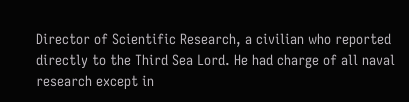Director of Scientific Research, a civilian who reported directly to the Third Sea Lord. He had charge of all naval research except in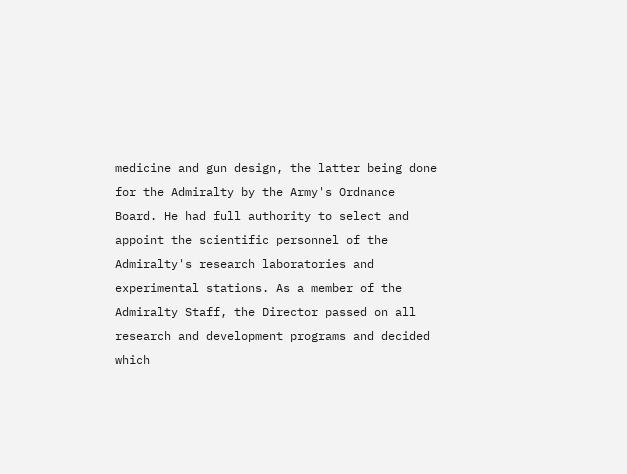medicine and gun design, the latter being done for the Admiralty by the Army's Ordnance Board. He had full authority to select and appoint the scientific personnel of the Admiralty's research laboratories and experimental stations. As a member of the Admiralty Staff, the Director passed on all research and development programs and decided which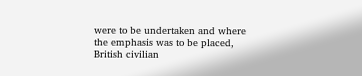were to be undertaken and where the emphasis was to be placed, British civilian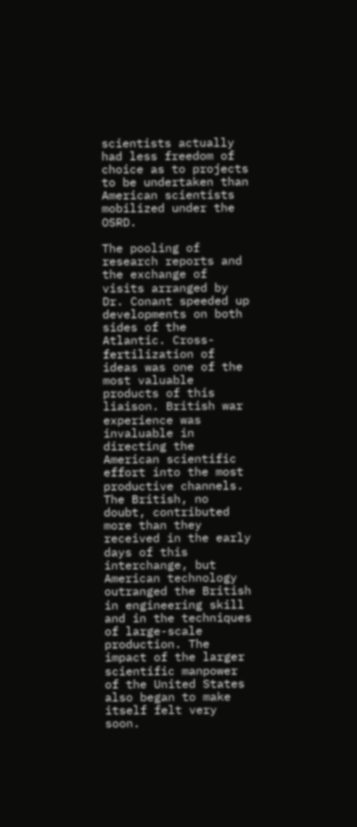scientists actually had less freedom of choice as to projects to be undertaken than American scientists mobilized under the OSRD.

The pooling of research reports and the exchange of visits arranged by Dr. Conant speeded up developments on both sides of the Atlantic. Cross-fertilization of ideas was one of the most valuable products of this liaison. British war experience was invaluable in directing the American scientific effort into the most productive channels. The British, no doubt, contributed more than they received in the early days of this interchange, but American technology outranged the British in engineering skill and in the techniques of large-scale production. The impact of the larger scientific manpower of the United States also began to make itself felt very soon.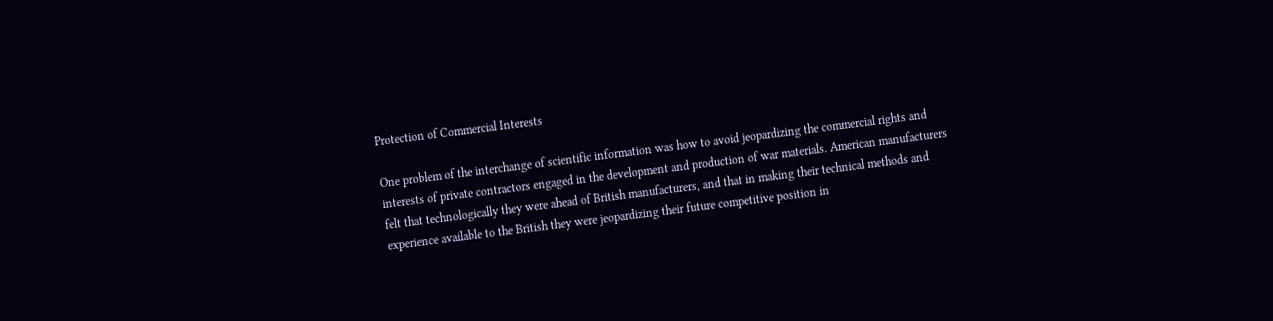Protection of Commercial Interests

One problem of the interchange of scientific information was how to avoid jeopardizing the commercial rights and interests of private contractors engaged in the development and production of war materials. American manufacturers felt that technologically they were ahead of British manufacturers, and that in making their technical methods and experience available to the British they were jeopardizing their future competitive position in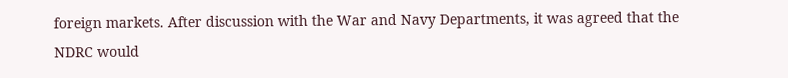foreign markets. After discussion with the War and Navy Departments, it was agreed that the NDRC would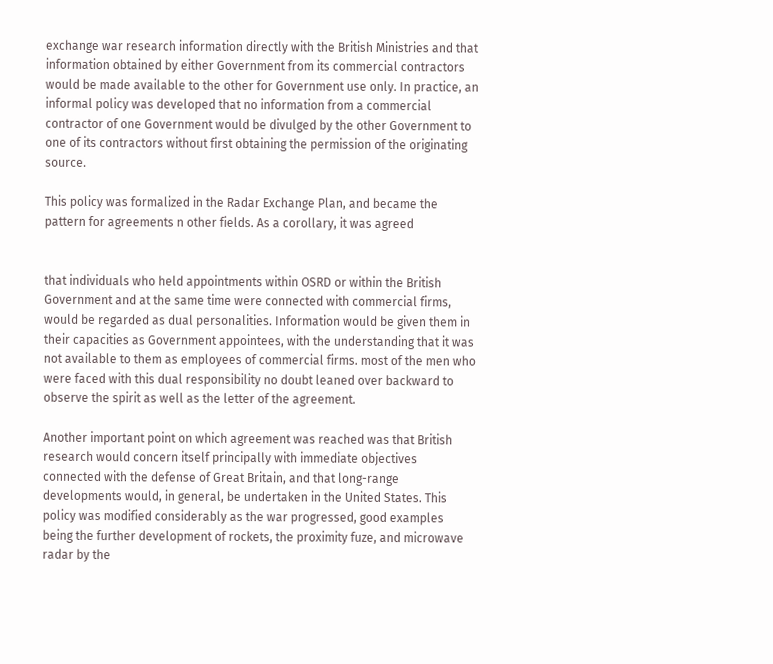exchange war research information directly with the British Ministries and that information obtained by either Government from its commercial contractors would be made available to the other for Government use only. In practice, an informal policy was developed that no information from a commercial contractor of one Government would be divulged by the other Government to one of its contractors without first obtaining the permission of the originating source.

This policy was formalized in the Radar Exchange Plan, and became the pattern for agreements n other fields. As a corollary, it was agreed


that individuals who held appointments within OSRD or within the British Government and at the same time were connected with commercial firms, would be regarded as dual personalities. Information would be given them in their capacities as Government appointees, with the understanding that it was not available to them as employees of commercial firms. most of the men who were faced with this dual responsibility no doubt leaned over backward to observe the spirit as well as the letter of the agreement.

Another important point on which agreement was reached was that British research would concern itself principally with immediate objectives connected with the defense of Great Britain, and that long-range developments would, in general, be undertaken in the United States. This policy was modified considerably as the war progressed, good examples being the further development of rockets, the proximity fuze, and microwave radar by the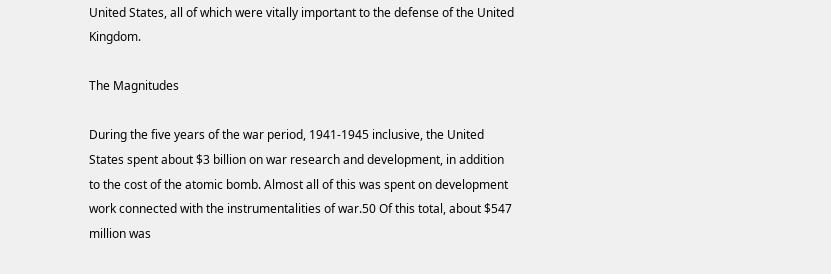United States, all of which were vitally important to the defense of the United Kingdom.

The Magnitudes

During the five years of the war period, 1941-1945 inclusive, the United States spent about $3 billion on war research and development, in addition to the cost of the atomic bomb. Almost all of this was spent on development work connected with the instrumentalities of war.50 Of this total, about $547 million was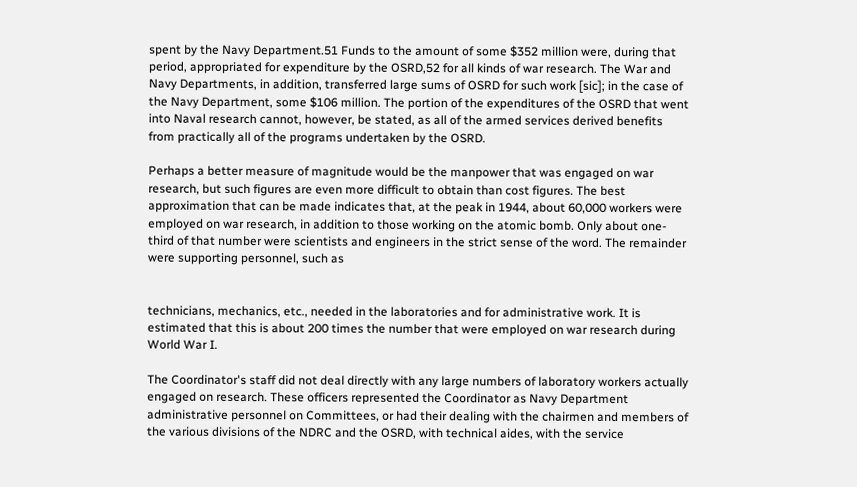spent by the Navy Department.51 Funds to the amount of some $352 million were, during that period, appropriated for expenditure by the OSRD,52 for all kinds of war research. The War and Navy Departments, in addition, transferred large sums of OSRD for such work [sic]; in the case of the Navy Department, some $106 million. The portion of the expenditures of the OSRD that went into Naval research cannot, however, be stated, as all of the armed services derived benefits from practically all of the programs undertaken by the OSRD.

Perhaps a better measure of magnitude would be the manpower that was engaged on war research, but such figures are even more difficult to obtain than cost figures. The best approximation that can be made indicates that, at the peak in 1944, about 60,000 workers were employed on war research, in addition to those working on the atomic bomb. Only about one-third of that number were scientists and engineers in the strict sense of the word. The remainder were supporting personnel, such as


technicians, mechanics, etc., needed in the laboratories and for administrative work. It is estimated that this is about 200 times the number that were employed on war research during World War I.

The Coordinator's staff did not deal directly with any large numbers of laboratory workers actually engaged on research. These officers represented the Coordinator as Navy Department administrative personnel on Committees, or had their dealing with the chairmen and members of the various divisions of the NDRC and the OSRD, with technical aides, with the service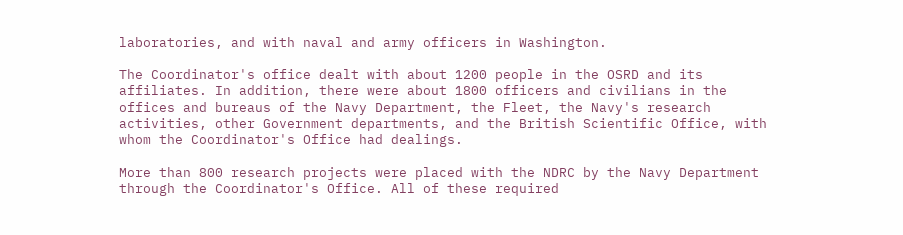laboratories, and with naval and army officers in Washington.

The Coordinator's office dealt with about 1200 people in the OSRD and its affiliates. In addition, there were about 1800 officers and civilians in the offices and bureaus of the Navy Department, the Fleet, the Navy's research activities, other Government departments, and the British Scientific Office, with whom the Coordinator's Office had dealings.

More than 800 research projects were placed with the NDRC by the Navy Department through the Coordinator's Office. All of these required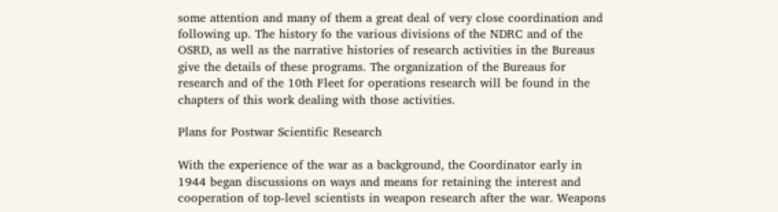some attention and many of them a great deal of very close coordination and following up. The history fo the various divisions of the NDRC and of the OSRD, as well as the narrative histories of research activities in the Bureaus give the details of these programs. The organization of the Bureaus for research and of the 10th Fleet for operations research will be found in the chapters of this work dealing with those activities.

Plans for Postwar Scientific Research

With the experience of the war as a background, the Coordinator early in 1944 began discussions on ways and means for retaining the interest and cooperation of top-level scientists in weapon research after the war. Weapons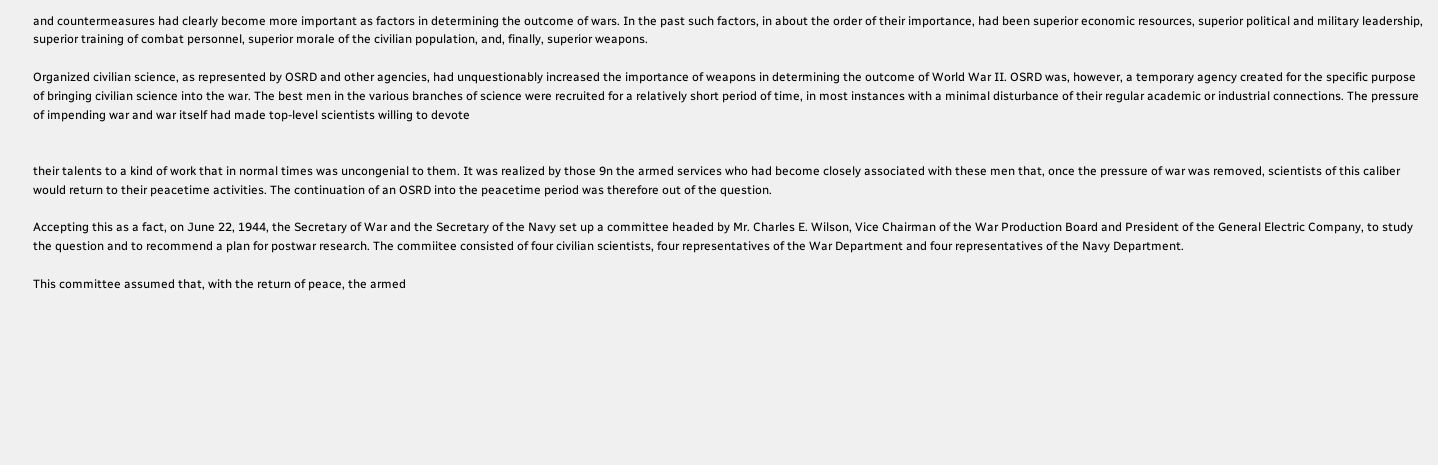and countermeasures had clearly become more important as factors in determining the outcome of wars. In the past such factors, in about the order of their importance, had been superior economic resources, superior political and military leadership, superior training of combat personnel, superior morale of the civilian population, and, finally, superior weapons.

Organized civilian science, as represented by OSRD and other agencies, had unquestionably increased the importance of weapons in determining the outcome of World War II. OSRD was, however, a temporary agency created for the specific purpose of bringing civilian science into the war. The best men in the various branches of science were recruited for a relatively short period of time, in most instances with a minimal disturbance of their regular academic or industrial connections. The pressure of impending war and war itself had made top-level scientists willing to devote


their talents to a kind of work that in normal times was uncongenial to them. It was realized by those 9n the armed services who had become closely associated with these men that, once the pressure of war was removed, scientists of this caliber would return to their peacetime activities. The continuation of an OSRD into the peacetime period was therefore out of the question.

Accepting this as a fact, on June 22, 1944, the Secretary of War and the Secretary of the Navy set up a committee headed by Mr. Charles E. Wilson, Vice Chairman of the War Production Board and President of the General Electric Company, to study the question and to recommend a plan for postwar research. The commiitee consisted of four civilian scientists, four representatives of the War Department and four representatives of the Navy Department.

This committee assumed that, with the return of peace, the armed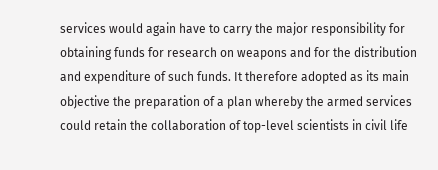services would again have to carry the major responsibility for obtaining funds for research on weapons and for the distribution and expenditure of such funds. It therefore adopted as its main objective the preparation of a plan whereby the armed services could retain the collaboration of top-level scientists in civil life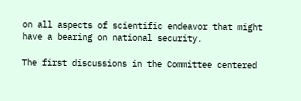on all aspects of scientific endeavor that might have a bearing on national security.

The first discussions in the Committee centered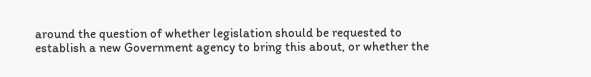around the question of whether legislation should be requested to establish a new Government agency to bring this about, or whether the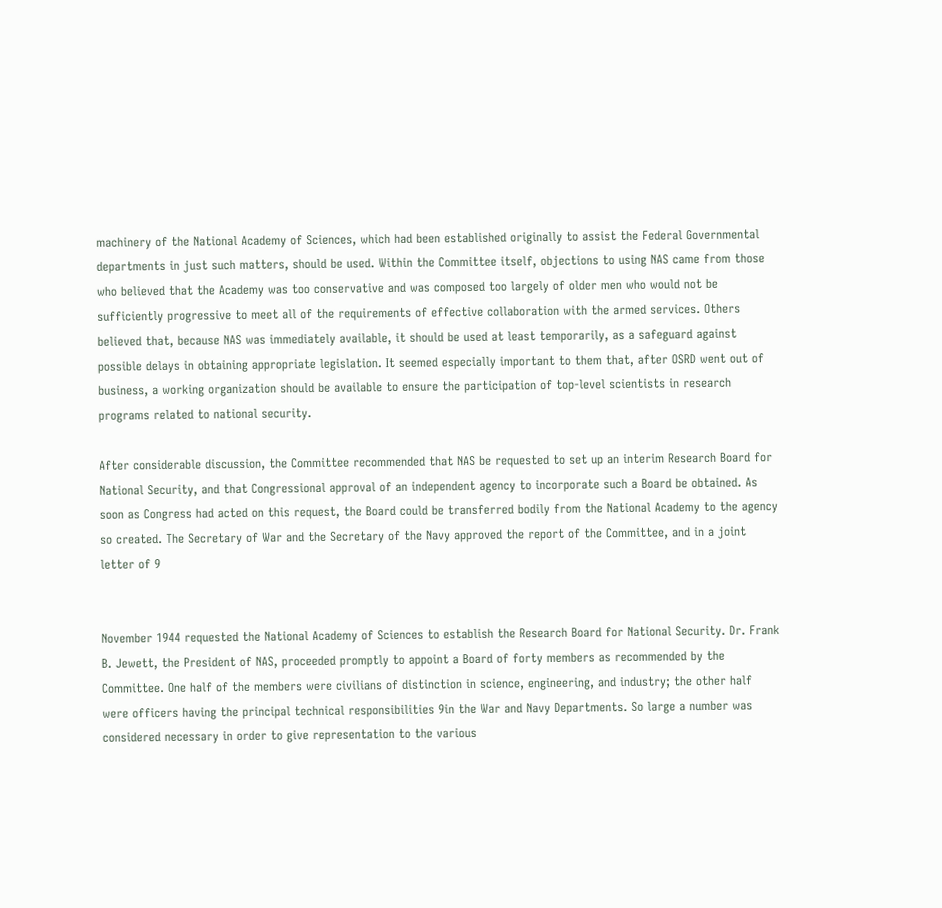machinery of the National Academy of Sciences, which had been established originally to assist the Federal Governmental departments in just such matters, should be used. Within the Committee itself, objections to using NAS came from those who believed that the Academy was too conservative and was composed too largely of older men who would not be sufficiently progressive to meet all of the requirements of effective collaboration with the armed services. Others believed that, because NAS was immediately available, it should be used at least temporarily, as a safeguard against possible delays in obtaining appropriate legislation. It seemed especially important to them that, after OSRD went out of business, a working organization should be available to ensure the participation of top-level scientists in research programs related to national security.

After considerable discussion, the Committee recommended that NAS be requested to set up an interim Research Board for National Security, and that Congressional approval of an independent agency to incorporate such a Board be obtained. As soon as Congress had acted on this request, the Board could be transferred bodily from the National Academy to the agency so created. The Secretary of War and the Secretary of the Navy approved the report of the Committee, and in a joint letter of 9


November 1944 requested the National Academy of Sciences to establish the Research Board for National Security. Dr. Frank B. Jewett, the President of NAS, proceeded promptly to appoint a Board of forty members as recommended by the Committee. One half of the members were civilians of distinction in science, engineering, and industry; the other half were officers having the principal technical responsibilities 9in the War and Navy Departments. So large a number was considered necessary in order to give representation to the various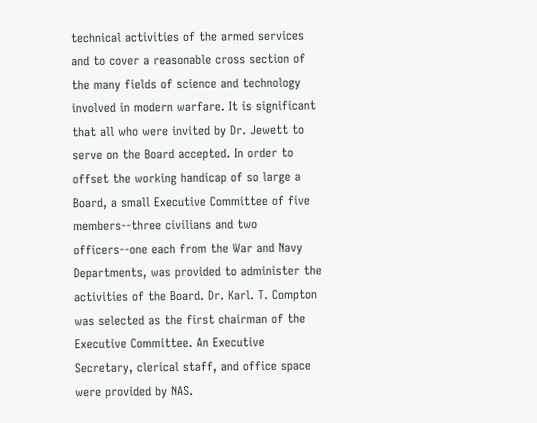technical activities of the armed services and to cover a reasonable cross section of the many fields of science and technology involved in modern warfare. It is significant that all who were invited by Dr. Jewett to serve on the Board accepted. In order to offset the working handicap of so large a Board, a small Executive Committee of five members--three civilians and two officers--one each from the War and Navy Departments, was provided to administer the activities of the Board. Dr. Karl. T. Compton was selected as the first chairman of the Executive Committee. An Executive Secretary, clerical staff, and office space were provided by NAS.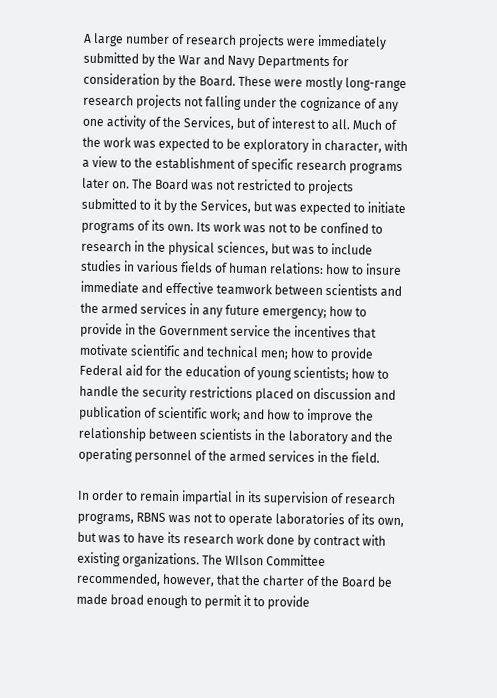A large number of research projects were immediately submitted by the War and Navy Departments for consideration by the Board. These were mostly long-range research projects not falling under the cognizance of any one activity of the Services, but of interest to all. Much of the work was expected to be exploratory in character, with a view to the establishment of specific research programs later on. The Board was not restricted to projects submitted to it by the Services, but was expected to initiate programs of its own. Its work was not to be confined to research in the physical sciences, but was to include studies in various fields of human relations: how to insure immediate and effective teamwork between scientists and the armed services in any future emergency; how to provide in the Government service the incentives that motivate scientific and technical men; how to provide Federal aid for the education of young scientists; how to handle the security restrictions placed on discussion and publication of scientific work; and how to improve the relationship between scientists in the laboratory and the operating personnel of the armed services in the field.

In order to remain impartial in its supervision of research programs, RBNS was not to operate laboratories of its own, but was to have its research work done by contract with existing organizations. The WIlson Committee recommended, however, that the charter of the Board be made broad enough to permit it to provide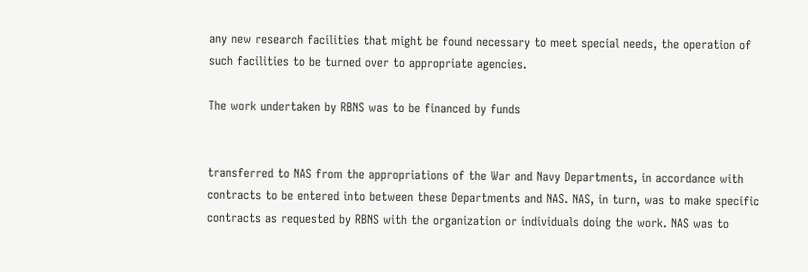any new research facilities that might be found necessary to meet special needs, the operation of such facilities to be turned over to appropriate agencies.

The work undertaken by RBNS was to be financed by funds


transferred to NAS from the appropriations of the War and Navy Departments, in accordance with contracts to be entered into between these Departments and NAS. NAS, in turn, was to make specific contracts as requested by RBNS with the organization or individuals doing the work. NAS was to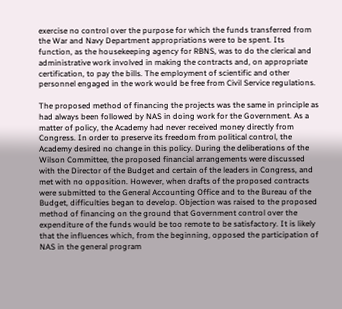exercise no control over the purpose for which the funds transferred from the War and Navy Department appropriations were to be spent. Its function, as the housekeeping agency for RBNS, was to do the clerical and administrative work involved in making the contracts and, on appropriate certification, to pay the bills. The employment of scientific and other personnel engaged in the work would be free from Civil Service regulations.

The proposed method of financing the projects was the same in principle as had always been followed by NAS in doing work for the Government. As a matter of policy, the Academy had never received money directly from Congress. In order to preserve its freedom from political control, the Academy desired no change in this policy. During the deliberations of the Wilson Committee, the proposed financial arrangements were discussed with the Director of the Budget and certain of the leaders in Congress, and met with no opposition. However, when drafts of the proposed contracts were submitted to the General Accounting Office and to the Bureau of the Budget, difficulties began to develop. Objection was raised to the proposed method of financing on the ground that Government control over the expenditure of the funds would be too remote to be satisfactory. It is likely that the influences which, from the beginning, opposed the participation of NAS in the general program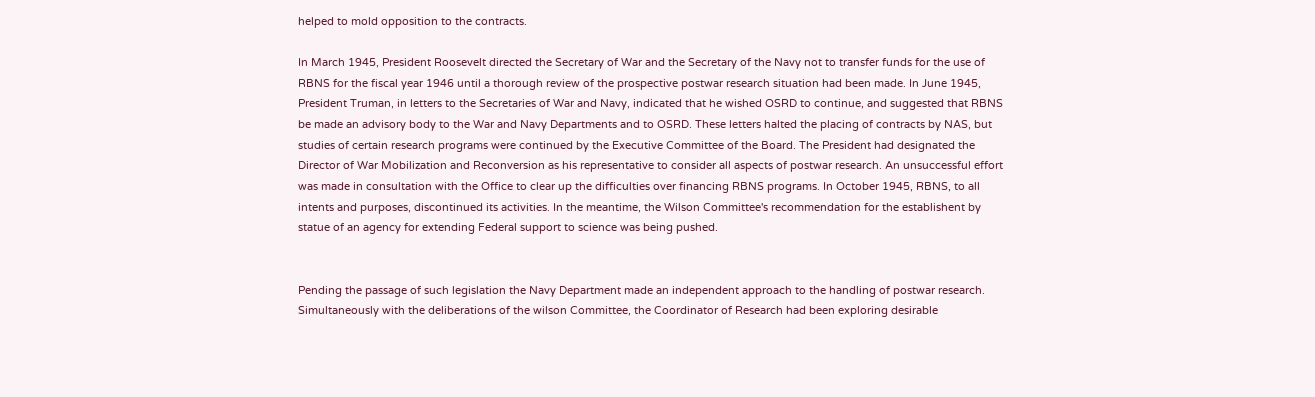helped to mold opposition to the contracts.

In March 1945, President Roosevelt directed the Secretary of War and the Secretary of the Navy not to transfer funds for the use of RBNS for the fiscal year 1946 until a thorough review of the prospective postwar research situation had been made. In June 1945, President Truman, in letters to the Secretaries of War and Navy, indicated that he wished OSRD to continue, and suggested that RBNS be made an advisory body to the War and Navy Departments and to OSRD. These letters halted the placing of contracts by NAS, but studies of certain research programs were continued by the Executive Committee of the Board. The President had designated the Director of War Mobilization and Reconversion as his representative to consider all aspects of postwar research. An unsuccessful effort was made in consultation with the Office to clear up the difficulties over financing RBNS programs. In October 1945, RBNS, to all intents and purposes, discontinued its activities. In the meantime, the Wilson Committee's recommendation for the establishent by statue of an agency for extending Federal support to science was being pushed.


Pending the passage of such legislation the Navy Department made an independent approach to the handling of postwar research. Simultaneously with the deliberations of the wilson Committee, the Coordinator of Research had been exploring desirable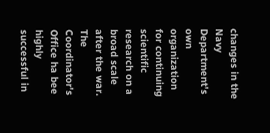changes in the Navy Department's own organization for continuing scientific research on a broad scale after the war. The Coordinator's Office ha bee highly successful in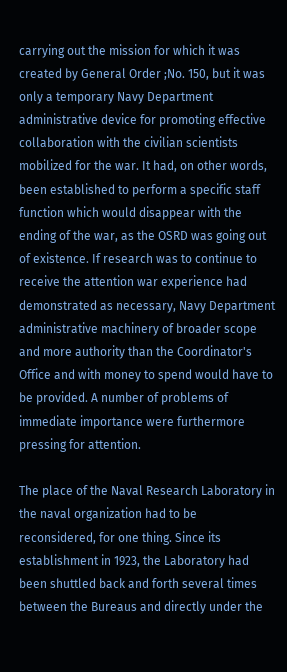carrying out the mission for which it was created by General Order ;No. 150, but it was only a temporary Navy Department administrative device for promoting effective collaboration with the civilian scientists mobilized for the war. It had, on other words, been established to perform a specific staff function which would disappear with the ending of the war, as the OSRD was going out of existence. If research was to continue to receive the attention war experience had demonstrated as necessary, Navy Department administrative machinery of broader scope and more authority than the Coordinator's Office and with money to spend would have to be provided. A number of problems of immediate importance were furthermore pressing for attention.

The place of the Naval Research Laboratory in the naval organization had to be reconsidered, for one thing. Since its establishment in 1923, the Laboratory had been shuttled back and forth several times between the Bureaus and directly under the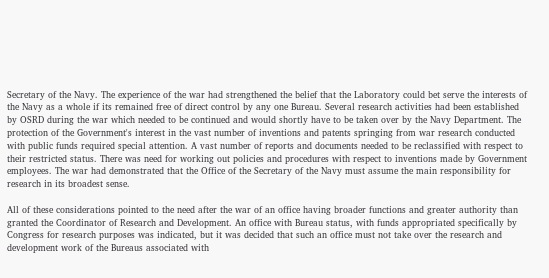Secretary of the Navy. The experience of the war had strengthened the belief that the Laboratory could bet serve the interests of the Navy as a whole if its remained free of direct control by any one Bureau. Several research activities had been established by OSRD during the war which needed to be continued and would shortly have to be taken over by the Navy Department. The protection of the Government's interest in the vast number of inventions and patents springing from war research conducted with public funds required special attention. A vast number of reports and documents needed to be reclassified with respect to their restricted status. There was need for working out policies and procedures with respect to inventions made by Government employees. The war had demonstrated that the Office of the Secretary of the Navy must assume the main responsibility for research in its broadest sense.

All of these considerations pointed to the need after the war of an office having broader functions and greater authority than granted the Coordinator of Research and Development. An office with Bureau status, with funds appropriated specifically by Congress for research purposes was indicated, but it was decided that such an office must not take over the research and development work of the Bureaus associated with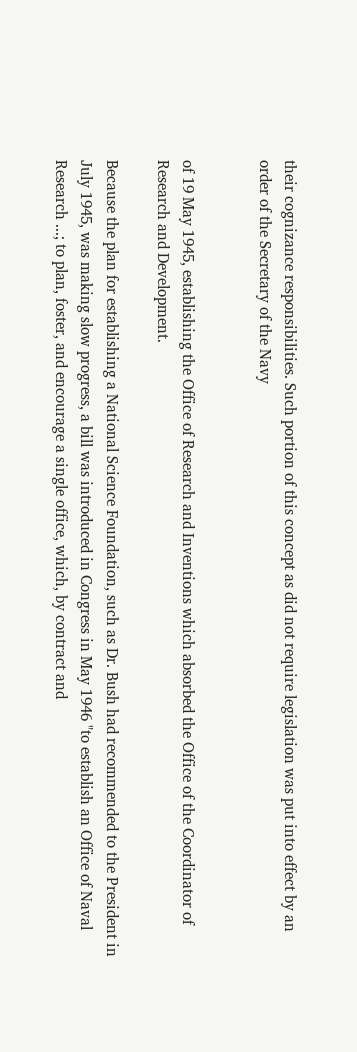their cognizance responsibilities. Such portion of this concept as did not require legislation was put into effect by an order of the Secretary of the Navy


of 19 May 1945, establishing the Office of Research and Inventions which absorbed the Office of the Coordinator of Research and Development.

Because the plan for establishing a National Science Foundation, such as Dr. Bush had recommended to the President in July 1945, was making slow progress, a bill was introduced in Congress in May 1946 "to establish an Office of Naval Research ...; to plan, foster, and encourage a single office, which, by contract and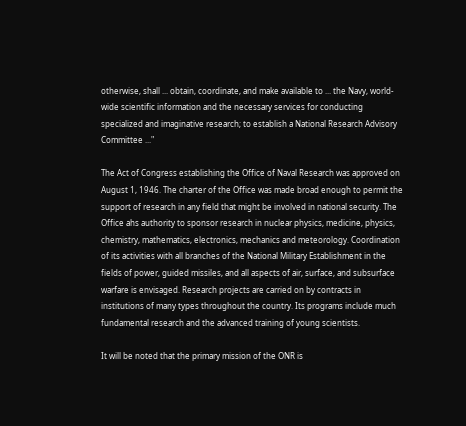otherwise, shall ... obtain, coordinate, and make available to ... the Navy, world-wide scientific information and the necessary services for conducting specialized and imaginative research; to establish a National Research Advisory Committee ..."

The Act of Congress establishing the Office of Naval Research was approved on August 1, 1946. The charter of the Office was made broad enough to permit the support of research in any field that might be involved in national security. The Office ahs authority to sponsor research in nuclear physics, medicine, physics, chemistry, mathematics, electronics, mechanics and meteorology. Coordination of its activities with all branches of the National Military Establishment in the fields of power, guided missiles, and all aspects of air, surface, and subsurface warfare is envisaged. Research projects are carried on by contracts in institutions of many types throughout the country. Its programs include much fundamental research and the advanced training of young scientists.

It will be noted that the primary mission of the ONR is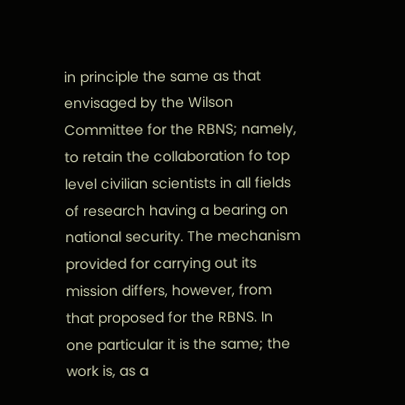in principle the same as that envisaged by the Wilson Committee for the RBNS; namely, to retain the collaboration fo top level civilian scientists in all fields of research having a bearing on national security. The mechanism provided for carrying out its mission differs, however, from that proposed for the RBNS. In one particular it is the same; the work is, as a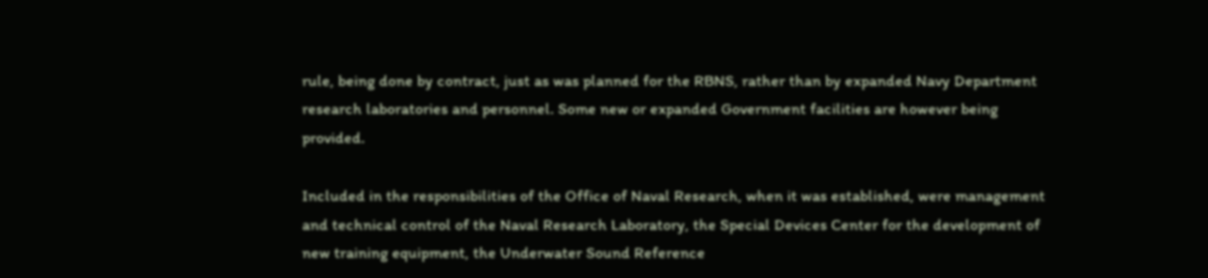rule, being done by contract, just as was planned for the RBNS, rather than by expanded Navy Department research laboratories and personnel. Some new or expanded Government facilities are however being provided.

Included in the responsibilities of the Office of Naval Research, when it was established, were management and technical control of the Naval Research Laboratory, the Special Devices Center for the development of new training equipment, the Underwater Sound Reference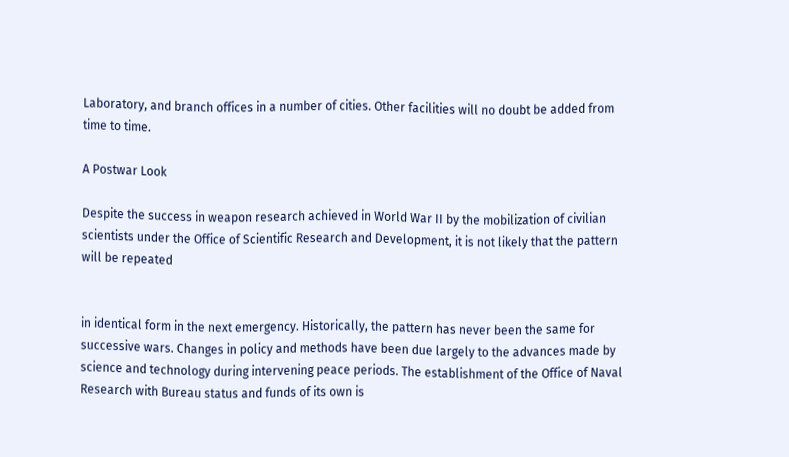Laboratory, and branch offices in a number of cities. Other facilities will no doubt be added from time to time.

A Postwar Look

Despite the success in weapon research achieved in World War II by the mobilization of civilian scientists under the Office of Scientific Research and Development, it is not likely that the pattern will be repeated


in identical form in the next emergency. Historically, the pattern has never been the same for successive wars. Changes in policy and methods have been due largely to the advances made by science and technology during intervening peace periods. The establishment of the Office of Naval Research with Bureau status and funds of its own is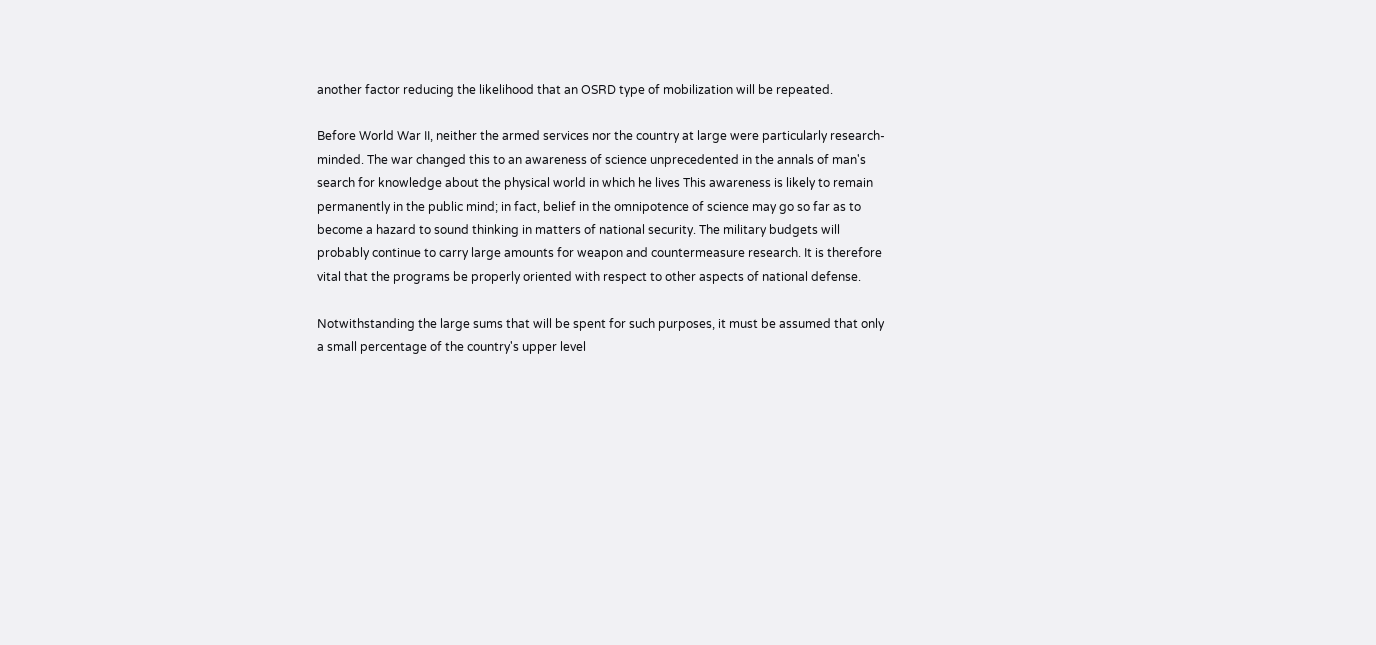another factor reducing the likelihood that an OSRD type of mobilization will be repeated.

Before World War II, neither the armed services nor the country at large were particularly research-minded. The war changed this to an awareness of science unprecedented in the annals of man's search for knowledge about the physical world in which he lives This awareness is likely to remain permanently in the public mind; in fact, belief in the omnipotence of science may go so far as to become a hazard to sound thinking in matters of national security. The military budgets will probably continue to carry large amounts for weapon and countermeasure research. It is therefore vital that the programs be properly oriented with respect to other aspects of national defense.

Notwithstanding the large sums that will be spent for such purposes, it must be assumed that only a small percentage of the country's upper level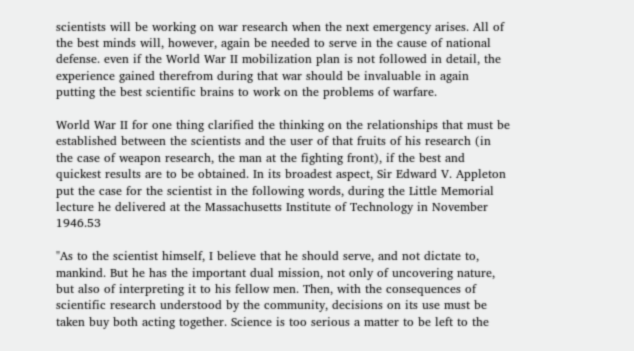scientists will be working on war research when the next emergency arises. All of the best minds will, however, again be needed to serve in the cause of national defense. even if the World War II mobilization plan is not followed in detail, the experience gained therefrom during that war should be invaluable in again putting the best scientific brains to work on the problems of warfare.

World War II for one thing clarified the thinking on the relationships that must be established between the scientists and the user of that fruits of his research (in the case of weapon research, the man at the fighting front), if the best and quickest results are to be obtained. In its broadest aspect, Sir Edward V. Appleton put the case for the scientist in the following words, during the Little Memorial lecture he delivered at the Massachusetts Institute of Technology in November 1946.53

"As to the scientist himself, I believe that he should serve, and not dictate to, mankind. But he has the important dual mission, not only of uncovering nature, but also of interpreting it to his fellow men. Then, with the consequences of scientific research understood by the community, decisions on its use must be taken buy both acting together. Science is too serious a matter to be left to the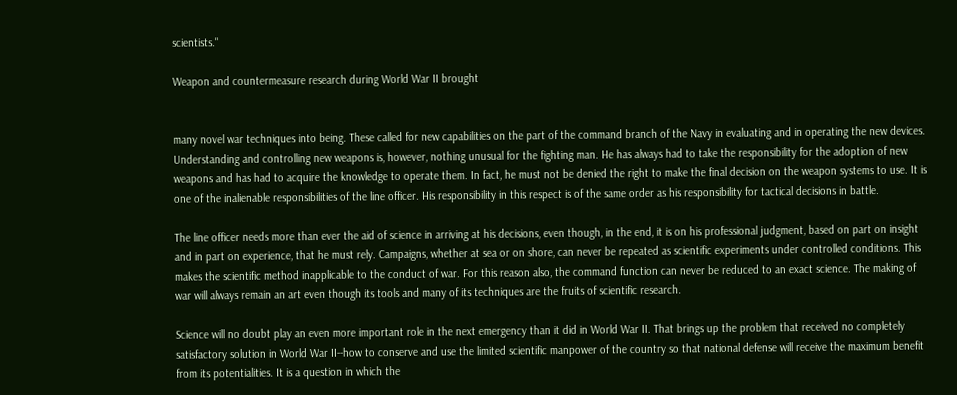scientists."

Weapon and countermeasure research during World War II brought


many novel war techniques into being. These called for new capabilities on the part of the command branch of the Navy in evaluating and in operating the new devices. Understanding and controlling new weapons is, however, nothing unusual for the fighting man. He has always had to take the responsibility for the adoption of new weapons and has had to acquire the knowledge to operate them. In fact, he must not be denied the right to make the final decision on the weapon systems to use. It is one of the inalienable responsibilities of the line officer. His responsibility in this respect is of the same order as his responsibility for tactical decisions in battle.

The line officer needs more than ever the aid of science in arriving at his decisions, even though, in the end, it is on his professional judgment, based on part on insight and in part on experience, that he must rely. Campaigns, whether at sea or on shore, can never be repeated as scientific experiments under controlled conditions. This makes the scientific method inapplicable to the conduct of war. For this reason also, the command function can never be reduced to an exact science. The making of war will always remain an art even though its tools and many of its techniques are the fruits of scientific research.

Science will no doubt play an even more important role in the next emergency than it did in World War II. That brings up the problem that received no completely satisfactory solution in World War II--how to conserve and use the limited scientific manpower of the country so that national defense will receive the maximum benefit from its potentialities. It is a question in which the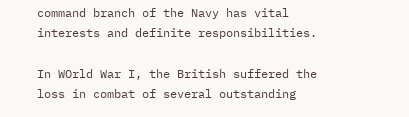command branch of the Navy has vital interests and definite responsibilities.

In WOrld War I, the British suffered the loss in combat of several outstanding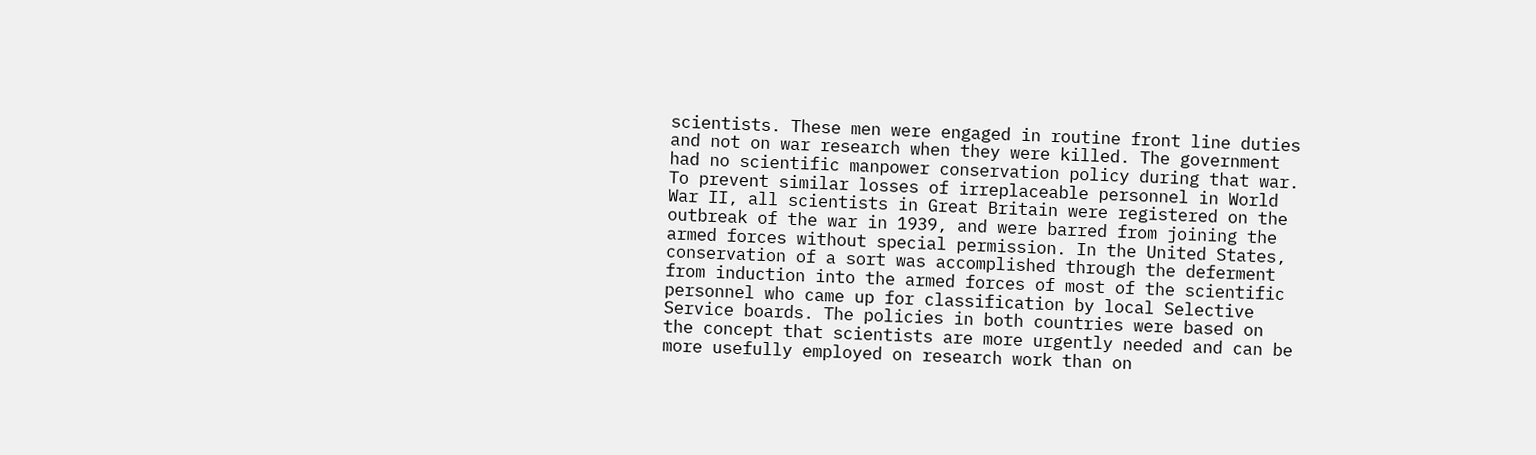scientists. These men were engaged in routine front line duties and not on war research when they were killed. The government had no scientific manpower conservation policy during that war. To prevent similar losses of irreplaceable personnel in World War II, all scientists in Great Britain were registered on the outbreak of the war in 1939, and were barred from joining the armed forces without special permission. In the United States, conservation of a sort was accomplished through the deferment from induction into the armed forces of most of the scientific personnel who came up for classification by local Selective Service boards. The policies in both countries were based on the concept that scientists are more urgently needed and can be more usefully employed on research work than on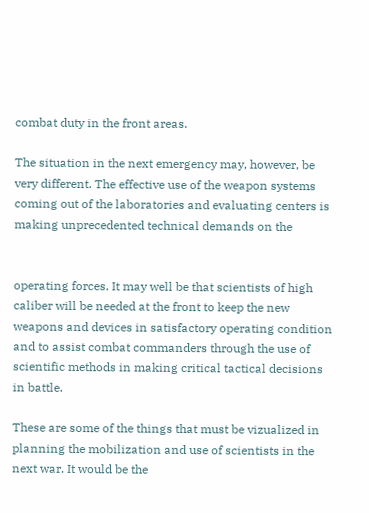combat duty in the front areas.

The situation in the next emergency may, however, be very different. The effective use of the weapon systems coming out of the laboratories and evaluating centers is making unprecedented technical demands on the


operating forces. It may well be that scientists of high caliber will be needed at the front to keep the new weapons and devices in satisfactory operating condition and to assist combat commanders through the use of scientific methods in making critical tactical decisions in battle.

These are some of the things that must be vizualized in planning the mobilization and use of scientists in the next war. It would be the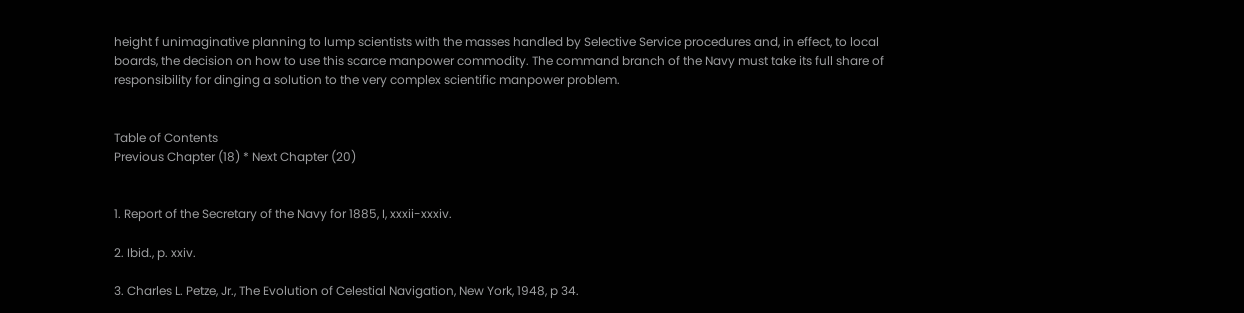height f unimaginative planning to lump scientists with the masses handled by Selective Service procedures and, in effect, to local boards, the decision on how to use this scarce manpower commodity. The command branch of the Navy must take its full share of responsibility for dinging a solution to the very complex scientific manpower problem.


Table of Contents
Previous Chapter (18) * Next Chapter (20)


1. Report of the Secretary of the Navy for 1885, I, xxxii-xxxiv.

2. Ibid., p. xxiv.

3. Charles L. Petze, Jr., The Evolution of Celestial Navigation, New York, 1948, p 34.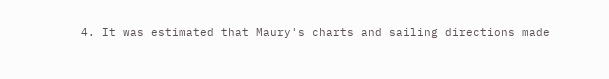4. It was estimated that Maury's charts and sailing directions made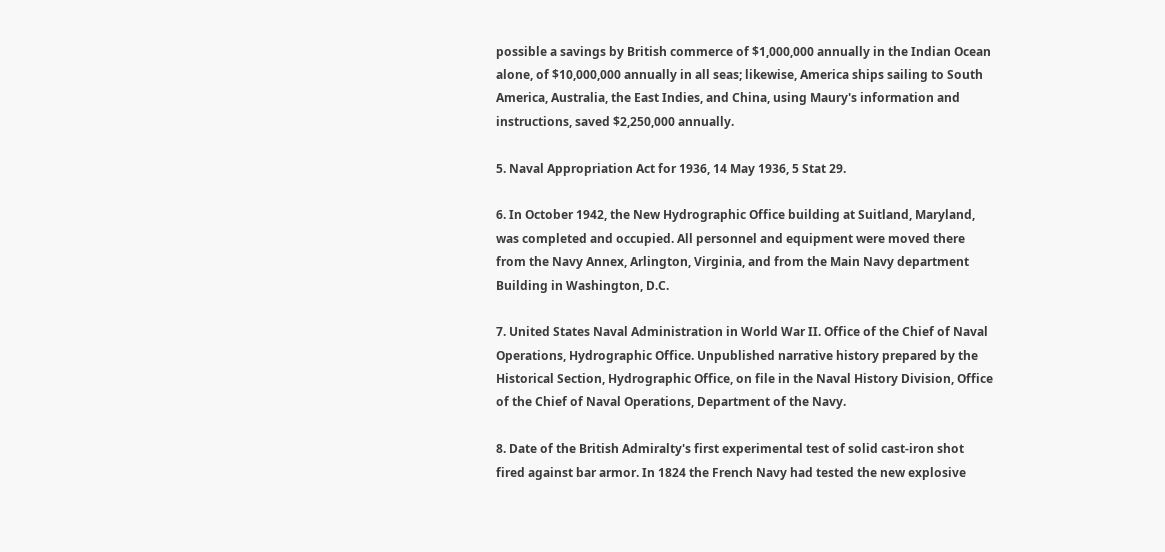possible a savings by British commerce of $1,000,000 annually in the Indian Ocean alone, of $10,000,000 annually in all seas; likewise, America ships sailing to South America, Australia, the East Indies, and China, using Maury's information and instructions, saved $2,250,000 annually.

5. Naval Appropriation Act for 1936, 14 May 1936, 5 Stat 29.

6. In October 1942, the New Hydrographic Office building at Suitland, Maryland, was completed and occupied. All personnel and equipment were moved there from the Navy Annex, Arlington, Virginia, and from the Main Navy department Building in Washington, D.C.

7. United States Naval Administration in World War II. Office of the Chief of Naval Operations, Hydrographic Office. Unpublished narrative history prepared by the Historical Section, Hydrographic Office, on file in the Naval History Division, Office of the Chief of Naval Operations, Department of the Navy.

8. Date of the British Admiralty's first experimental test of solid cast-iron shot fired against bar armor. In 1824 the French Navy had tested the new explosive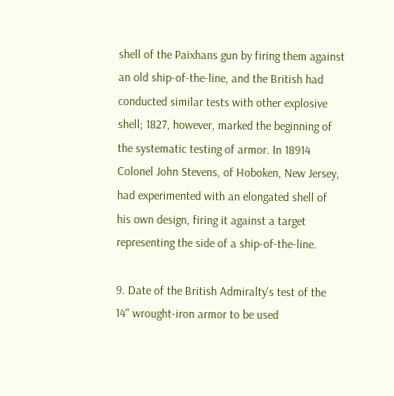shell of the Paixhans gun by firing them against an old ship-of-the-line, and the British had conducted similar tests with other explosive shell; 1827, however, marked the beginning of the systematic testing of armor. In 18914 Colonel John Stevens, of Hoboken, New Jersey, had experimented with an elongated shell of his own design, firing it against a target representing the side of a ship-of-the-line.

9. Date of the British Admiralty's test of the 14" wrought-iron armor to be used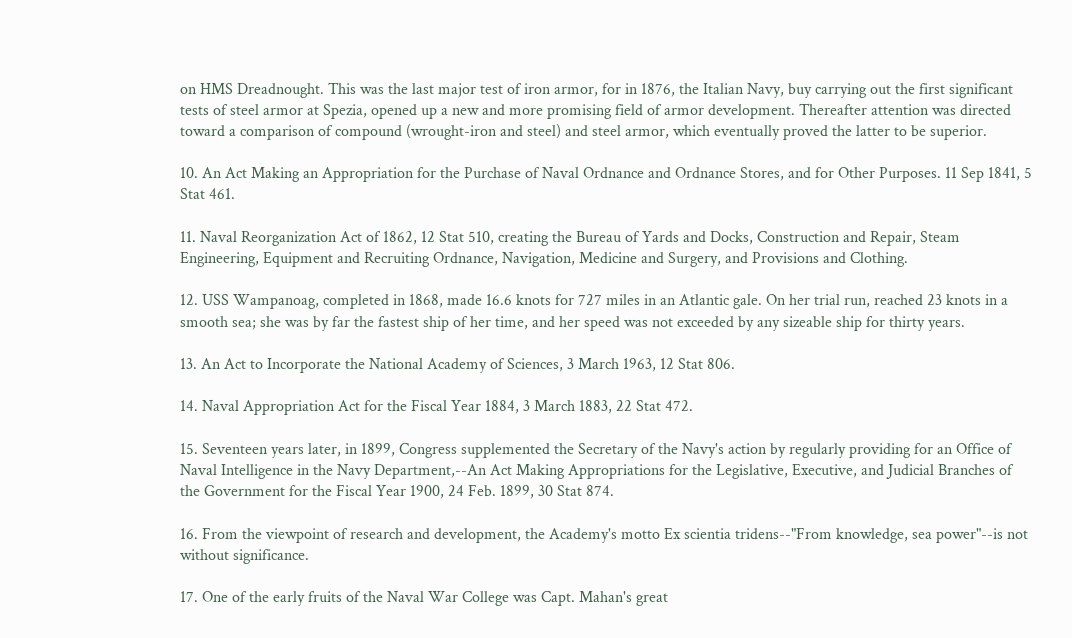on HMS Dreadnought. This was the last major test of iron armor, for in 1876, the Italian Navy, buy carrying out the first significant tests of steel armor at Spezia, opened up a new and more promising field of armor development. Thereafter attention was directed toward a comparison of compound (wrought-iron and steel) and steel armor, which eventually proved the latter to be superior.

10. An Act Making an Appropriation for the Purchase of Naval Ordnance and Ordnance Stores, and for Other Purposes. 11 Sep 1841, 5 Stat 461.

11. Naval Reorganization Act of 1862, 12 Stat 510, creating the Bureau of Yards and Docks, Construction and Repair, Steam Engineering, Equipment and Recruiting Ordnance, Navigation, Medicine and Surgery, and Provisions and Clothing.

12. USS Wampanoag, completed in 1868, made 16.6 knots for 727 miles in an Atlantic gale. On her trial run, reached 23 knots in a smooth sea; she was by far the fastest ship of her time, and her speed was not exceeded by any sizeable ship for thirty years.

13. An Act to Incorporate the National Academy of Sciences, 3 March 1963, 12 Stat 806.

14. Naval Appropriation Act for the Fiscal Year 1884, 3 March 1883, 22 Stat 472.

15. Seventeen years later, in 1899, Congress supplemented the Secretary of the Navy's action by regularly providing for an Office of Naval Intelligence in the Navy Department,--An Act Making Appropriations for the Legislative, Executive, and Judicial Branches of the Government for the Fiscal Year 1900, 24 Feb. 1899, 30 Stat 874.

16. From the viewpoint of research and development, the Academy's motto Ex scientia tridens--"From knowledge, sea power"--is not without significance.

17. One of the early fruits of the Naval War College was Capt. Mahan's great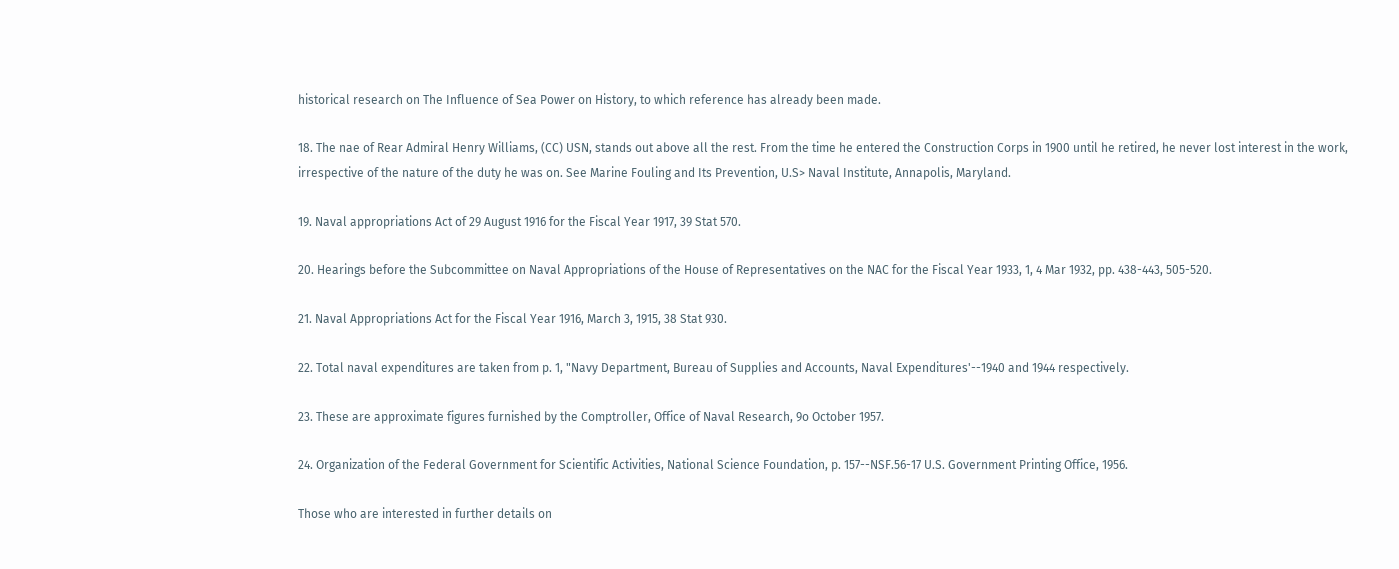historical research on The Influence of Sea Power on History, to which reference has already been made.

18. The nae of Rear Admiral Henry Williams, (CC) USN, stands out above all the rest. From the time he entered the Construction Corps in 1900 until he retired, he never lost interest in the work, irrespective of the nature of the duty he was on. See Marine Fouling and Its Prevention, U.S> Naval Institute, Annapolis, Maryland.

19. Naval appropriations Act of 29 August 1916 for the Fiscal Year 1917, 39 Stat 570.

20. Hearings before the Subcommittee on Naval Appropriations of the House of Representatives on the NAC for the Fiscal Year 1933, 1, 4 Mar 1932, pp. 438-443, 505-520.

21. Naval Appropriations Act for the Fiscal Year 1916, March 3, 1915, 38 Stat 930.

22. Total naval expenditures are taken from p. 1, "Navy Department, Bureau of Supplies and Accounts, Naval Expenditures'--1940 and 1944 respectively.

23. These are approximate figures furnished by the Comptroller, Office of Naval Research, 9o October 1957.

24. Organization of the Federal Government for Scientific Activities, National Science Foundation, p. 157--NSF.56-17 U.S. Government Printing Office, 1956.

Those who are interested in further details on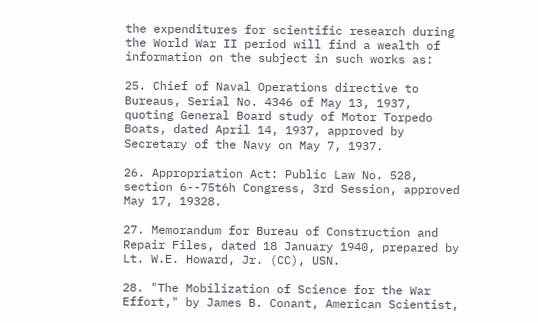the expenditures for scientific research during the World War II period will find a wealth of information on the subject in such works as:

25. Chief of Naval Operations directive to Bureaus, Serial No. 4346 of May 13, 1937, quoting General Board study of Motor Torpedo Boats, dated April 14, 1937, approved by Secretary of the Navy on May 7, 1937.

26. Appropriation Act: Public Law No. 528, section 6--75t6h Congress, 3rd Session, approved May 17, 19328.

27. Memorandum for Bureau of Construction and Repair Files, dated 18 January 1940, prepared by Lt. W.E. Howard, Jr. (CC), USN.

28. "The Mobilization of Science for the War Effort," by James B. Conant, American Scientist,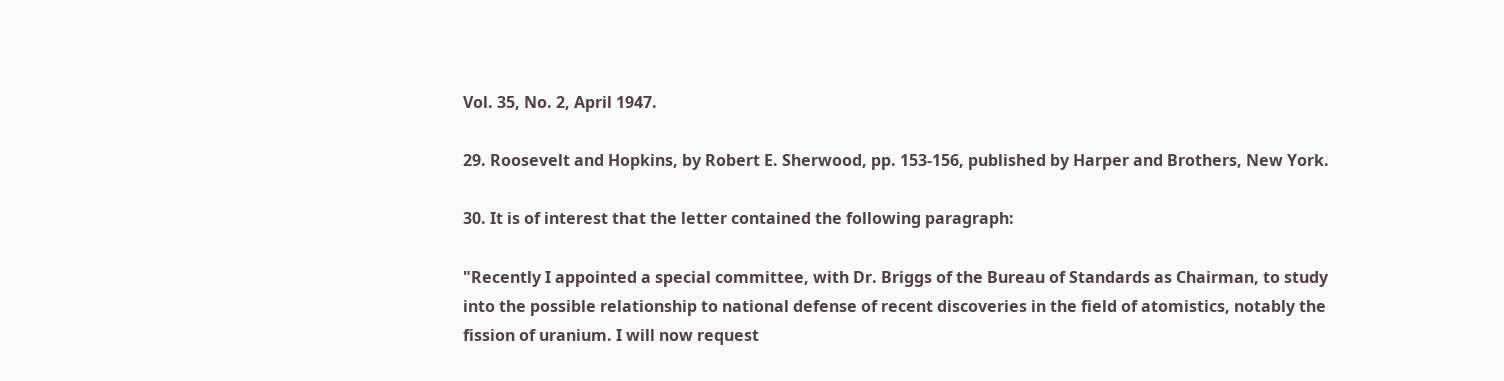Vol. 35, No. 2, April 1947.

29. Roosevelt and Hopkins, by Robert E. Sherwood, pp. 153-156, published by Harper and Brothers, New York.

30. It is of interest that the letter contained the following paragraph:

"Recently I appointed a special committee, with Dr. Briggs of the Bureau of Standards as Chairman, to study into the possible relationship to national defense of recent discoveries in the field of atomistics, notably the fission of uranium. I will now request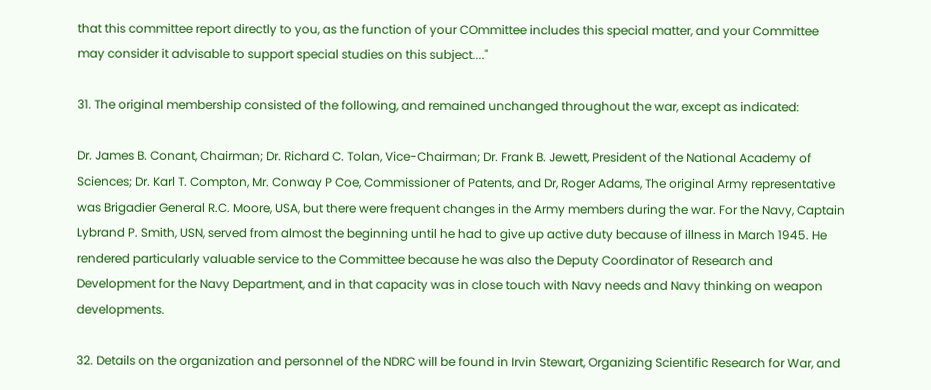that this committee report directly to you, as the function of your COmmittee includes this special matter, and your Committee may consider it advisable to support special studies on this subject...."

31. The original membership consisted of the following, and remained unchanged throughout the war, except as indicated:

Dr. James B. Conant, Chairman; Dr. Richard C. Tolan, Vice-Chairman; Dr. Frank B. Jewett, President of the National Academy of Sciences; Dr. Karl T. Compton, Mr. Conway P Coe, Commissioner of Patents, and Dr, Roger Adams, The original Army representative was Brigadier General R.C. Moore, USA, but there were frequent changes in the Army members during the war. For the Navy, Captain Lybrand P. Smith, USN, served from almost the beginning until he had to give up active duty because of illness in March 1945. He rendered particularly valuable service to the Committee because he was also the Deputy Coordinator of Research and Development for the Navy Department, and in that capacity was in close touch with Navy needs and Navy thinking on weapon developments.

32. Details on the organization and personnel of the NDRC will be found in Irvin Stewart, Organizing Scientific Research for War, and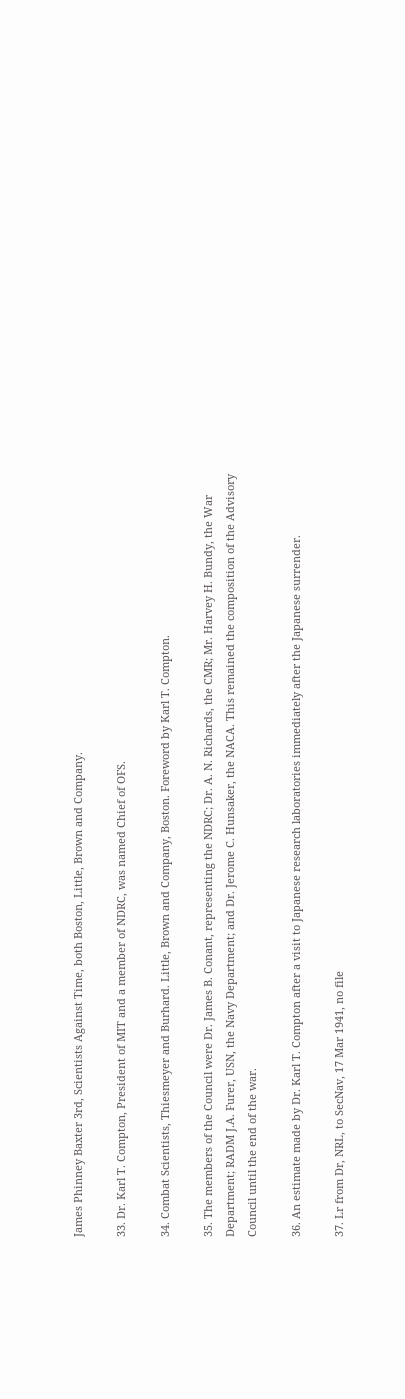James Phinney Baxter 3rd, Scientists Against Time, both Boston, Little, Brown and Company.

33. Dr. Karl T. Compton, President of MIT and a member of NDRC, was named Chief of OFS.

34. Combat Scientists, Thiesmeyer and Burhard. Little, Brown and Company, Boston. Foreword by Karl T. Compton.

35. The members of the Council were Dr. James B. Conant, representing the NDRC; Dr. A. N. Richards, the CMR; Mr. Harvey H. Bundy, the War Department; RADM J.A. Furer, USN, the Navy Department; and Dr. Jerome C. Hunsaker, the NACA. This remained the composition of the Advisory Council until the end of the war.

36. An estimate made by Dr. Karl T. Compton after a visit to Japanese research laboratories immediately after the Japanese surrender.

37. Lr from Dr, NRL, to SecNav, 17 Mar 1941, no file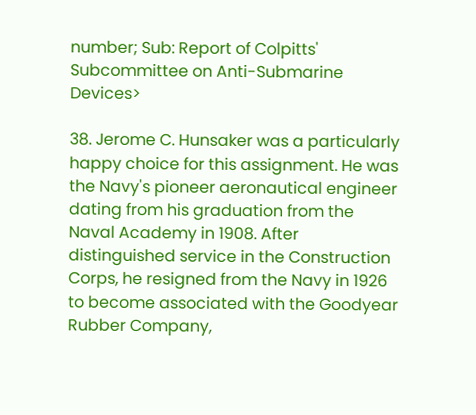number; Sub: Report of Colpitts' Subcommittee on Anti-Submarine Devices>

38. Jerome C. Hunsaker was a particularly happy choice for this assignment. He was the Navy's pioneer aeronautical engineer dating from his graduation from the Naval Academy in 1908. After distinguished service in the Construction Corps, he resigned from the Navy in 1926 to become associated with the Goodyear Rubber Company,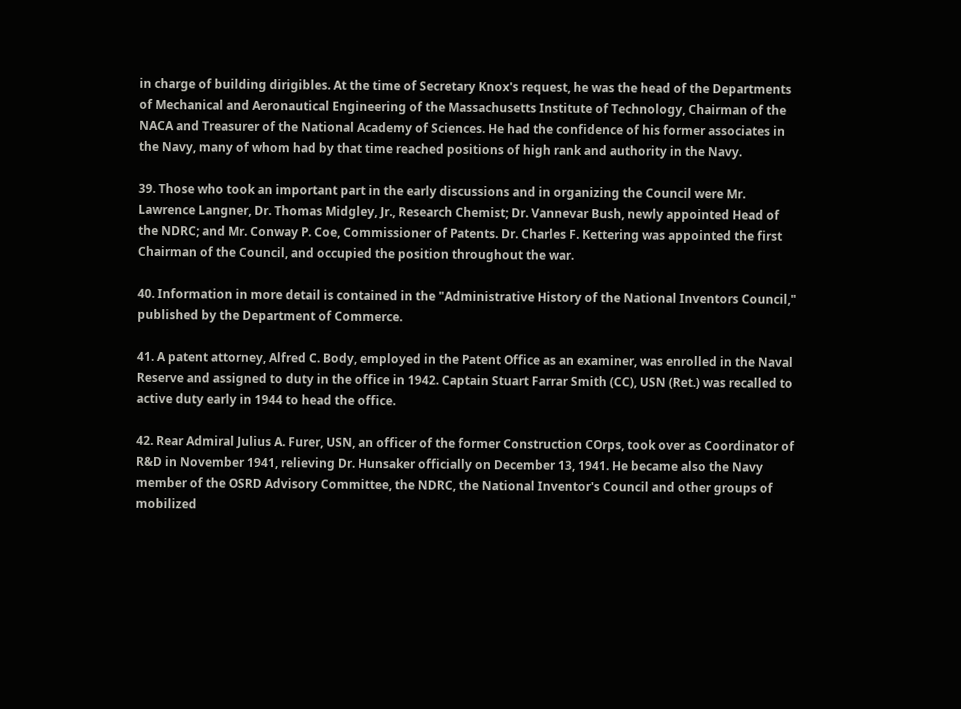in charge of building dirigibles. At the time of Secretary Knox's request, he was the head of the Departments of Mechanical and Aeronautical Engineering of the Massachusetts Institute of Technology, Chairman of the NACA and Treasurer of the National Academy of Sciences. He had the confidence of his former associates in the Navy, many of whom had by that time reached positions of high rank and authority in the Navy.

39. Those who took an important part in the early discussions and in organizing the Council were Mr. Lawrence Langner, Dr. Thomas Midgley, Jr., Research Chemist; Dr. Vannevar Bush, newly appointed Head of the NDRC; and Mr. Conway P. Coe, Commissioner of Patents. Dr. Charles F. Kettering was appointed the first Chairman of the Council, and occupied the position throughout the war.

40. Information in more detail is contained in the "Administrative History of the National Inventors Council," published by the Department of Commerce.

41. A patent attorney, Alfred C. Body, employed in the Patent Office as an examiner, was enrolled in the Naval Reserve and assigned to duty in the office in 1942. Captain Stuart Farrar Smith (CC), USN (Ret.) was recalled to active duty early in 1944 to head the office.

42. Rear Admiral Julius A. Furer, USN, an officer of the former Construction COrps, took over as Coordinator of R&D in November 1941, relieving Dr. Hunsaker officially on December 13, 1941. He became also the Navy member of the OSRD Advisory Committee, the NDRC, the National Inventor's Council and other groups of mobilized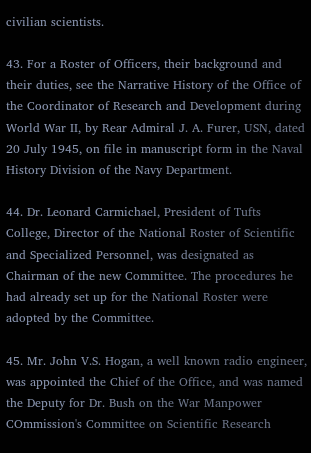civilian scientists.

43. For a Roster of Officers, their background and their duties, see the Narrative History of the Office of the Coordinator of Research and Development during World War II, by Rear Admiral J. A. Furer, USN, dated 20 July 1945, on file in manuscript form in the Naval History Division of the Navy Department.

44. Dr. Leonard Carmichael, President of Tufts College, Director of the National Roster of Scientific and Specialized Personnel, was designated as Chairman of the new Committee. The procedures he had already set up for the National Roster were adopted by the Committee.

45. Mr. John V.S. Hogan, a well known radio engineer, was appointed the Chief of the Office, and was named the Deputy for Dr. Bush on the War Manpower COmmission's Committee on Scientific Research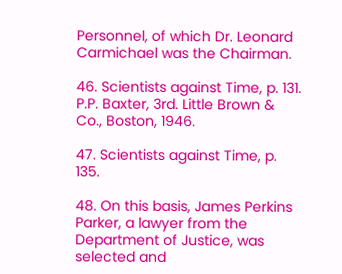Personnel, of which Dr. Leonard Carmichael was the Chairman.

46. Scientists against Time, p. 131. P.P. Baxter, 3rd. Little Brown & Co., Boston, 1946.

47. Scientists against Time, p. 135.

48. On this basis, James Perkins Parker, a lawyer from the Department of Justice, was selected and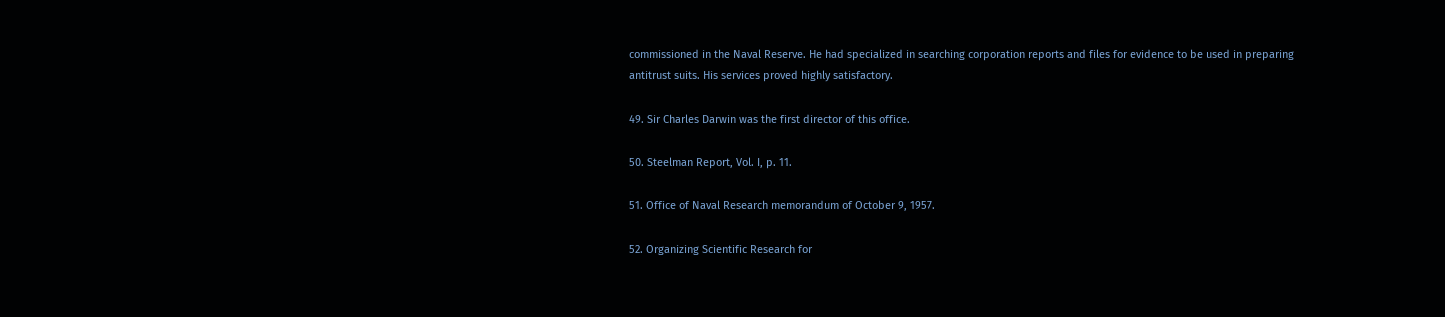commissioned in the Naval Reserve. He had specialized in searching corporation reports and files for evidence to be used in preparing antitrust suits. His services proved highly satisfactory.

49. Sir Charles Darwin was the first director of this office.

50. Steelman Report, Vol. I, p. 11.

51. Office of Naval Research memorandum of October 9, 1957.

52. Organizing Scientific Research for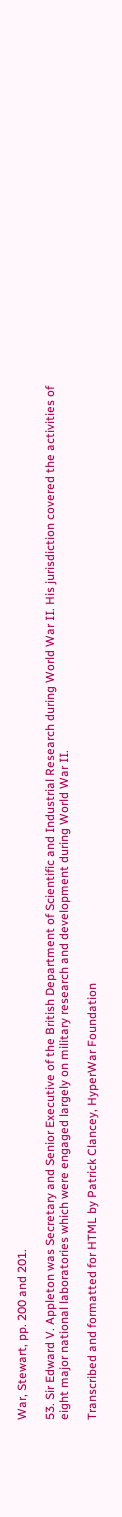War, Stewart, pp. 200 and 201.

53. Sir Edward V. Appleton was Secretary and Senior Executive of the British Department of Scientific and Industrial Research during World War II. His jurisdiction covered the activities of eight major national laboratories which were engaged largely on military research and development during World War II.

Transcribed and formatted for HTML by Patrick Clancey, HyperWar Foundation